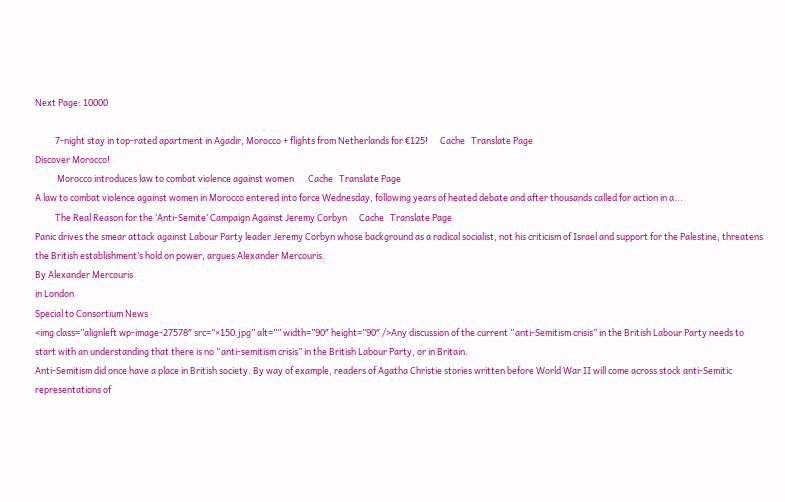Next Page: 10000

          7-night stay in top-rated apartment in Agadir, Morocco + flights from Netherlands for €125!      Cache   Translate Page
Discover Morocco!
           Morocco introduces law to combat violence against women       Cache   Translate Page
A law to combat violence against women in Morocco entered into force Wednesday, following years of heated debate and after thousands called for action in a...
          The Real Reason for the ‘Anti-Semite’ Campaign Against Jeremy Corbyn      Cache   Translate Page
Panic drives the smear attack against Labour Party leader Jeremy Corbyn whose background as a radical socialist, not his criticism of Israel and support for the Palestine, threatens the British establishment’s hold on power, argues Alexander Mercouris.
By Alexander Mercouris
in London
Special to Consortium News
<img class=”alignleft wp-image-27578″ src=”×150.jpg” alt=”” width=”90″ height=”90″ />Any discussion of the current “anti-Semitism crisis” in the British Labour Party needs to start with an understanding that there is no “anti-semitism crisis” in the British Labour Party, or in Britain.
Anti-Semitism did once have a place in British society. By way of example, readers of Agatha Christie stories written before World War II will come across stock anti-Semitic representations of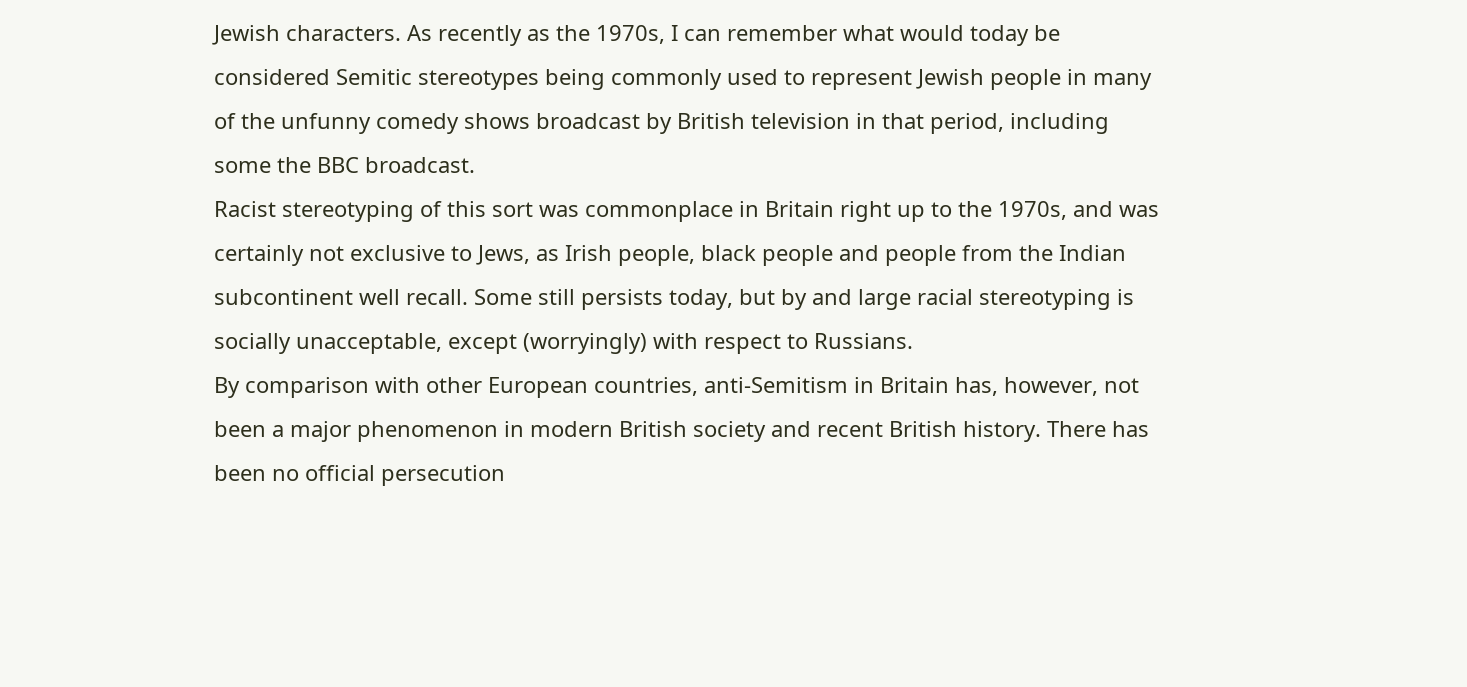Jewish characters. As recently as the 1970s, I can remember what would today be considered Semitic stereotypes being commonly used to represent Jewish people in many of the unfunny comedy shows broadcast by British television in that period, including some the BBC broadcast.
Racist stereotyping of this sort was commonplace in Britain right up to the 1970s, and was certainly not exclusive to Jews, as Irish people, black people and people from the Indian subcontinent well recall. Some still persists today, but by and large racial stereotyping is socially unacceptable, except (worryingly) with respect to Russians.
By comparison with other European countries, anti-Semitism in Britain has, however, not been a major phenomenon in modern British society and recent British history. There has been no official persecution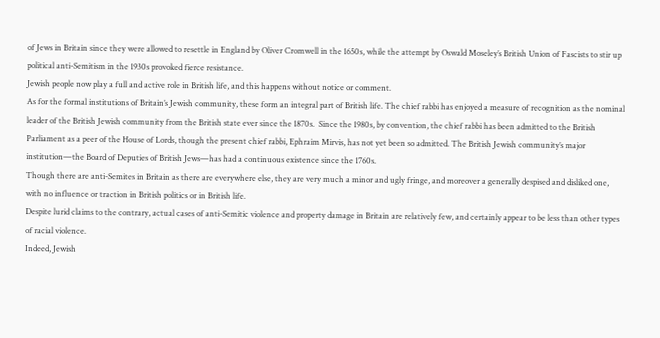of Jews in Britain since they were allowed to resettle in England by Oliver Cromwell in the 1650s, while the attempt by Oswald Moseley’s British Union of Fascists to stir up political anti-Semitism in the 1930s provoked fierce resistance.
Jewish people now play a full and active role in British life, and this happens without notice or comment.
As for the formal institutions of Britain’s Jewish community, these form an integral part of British life. The chief rabbi has enjoyed a measure of recognition as the nominal leader of the British Jewish community from the British state ever since the 1870s.  Since the 1980s, by convention, the chief rabbi has been admitted to the British Parliament as a peer of the House of Lords, though the present chief rabbi, Ephraim Mirvis, has not yet been so admitted. The British Jewish community’s major institution—the Board of Deputies of British Jews—has had a continuous existence since the 1760s.
Though there are anti-Semites in Britain as there are everywhere else, they are very much a minor and ugly fringe, and moreover a generally despised and disliked one, with no influence or traction in British politics or in British life.
Despite lurid claims to the contrary, actual cases of anti-Semitic violence and property damage in Britain are relatively few, and certainly appear to be less than other types of racial violence.
Indeed, Jewish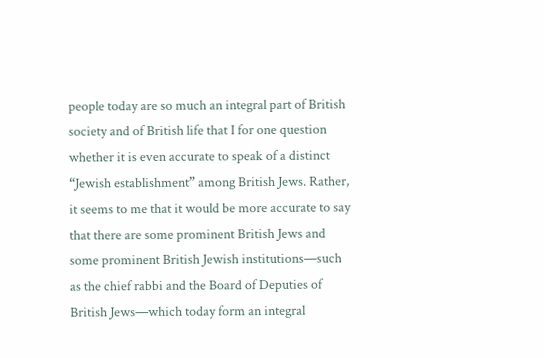people today are so much an integral part of British society and of British life that I for one question whether it is even accurate to speak of a distinct “Jewish establishment” among British Jews. Rather, it seems to me that it would be more accurate to say that there are some prominent British Jews and some prominent British Jewish institutions—such as the chief rabbi and the Board of Deputies of British Jews—which today form an integral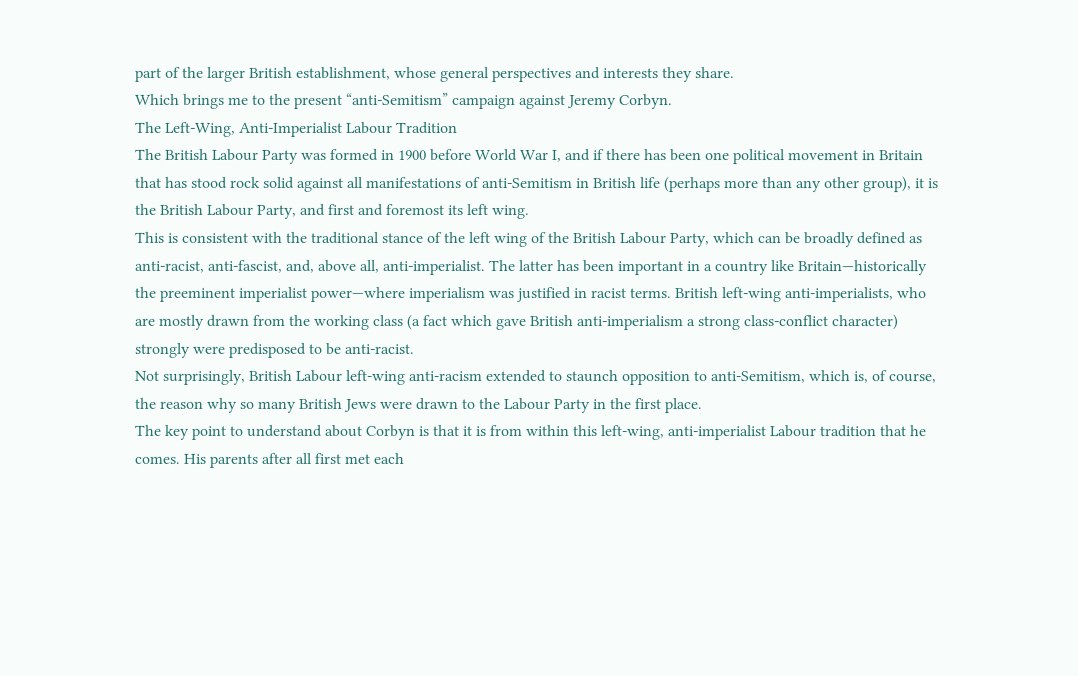part of the larger British establishment, whose general perspectives and interests they share.
Which brings me to the present “anti-Semitism” campaign against Jeremy Corbyn.
The Left-Wing, Anti-Imperialist Labour Tradition
The British Labour Party was formed in 1900 before World War I, and if there has been one political movement in Britain that has stood rock solid against all manifestations of anti-Semitism in British life (perhaps more than any other group), it is the British Labour Party, and first and foremost its left wing.
This is consistent with the traditional stance of the left wing of the British Labour Party, which can be broadly defined as anti-racist, anti-fascist, and, above all, anti-imperialist. The latter has been important in a country like Britain—historically the preeminent imperialist power—where imperialism was justified in racist terms. British left-wing anti-imperialists, who are mostly drawn from the working class (a fact which gave British anti-imperialism a strong class-conflict character) strongly were predisposed to be anti-racist.
Not surprisingly, British Labour left-wing anti-racism extended to staunch opposition to anti-Semitism, which is, of course, the reason why so many British Jews were drawn to the Labour Party in the first place.
The key point to understand about Corbyn is that it is from within this left-wing, anti-imperialist Labour tradition that he comes. His parents after all first met each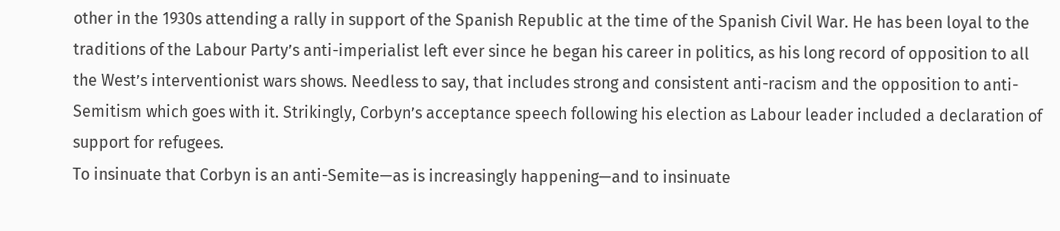other in the 1930s attending a rally in support of the Spanish Republic at the time of the Spanish Civil War. He has been loyal to the traditions of the Labour Party’s anti-imperialist left ever since he began his career in politics, as his long record of opposition to all the West’s interventionist wars shows. Needless to say, that includes strong and consistent anti-racism and the opposition to anti-Semitism which goes with it. Strikingly, Corbyn’s acceptance speech following his election as Labour leader included a declaration of support for refugees.
To insinuate that Corbyn is an anti-Semite—as is increasingly happening—and to insinuate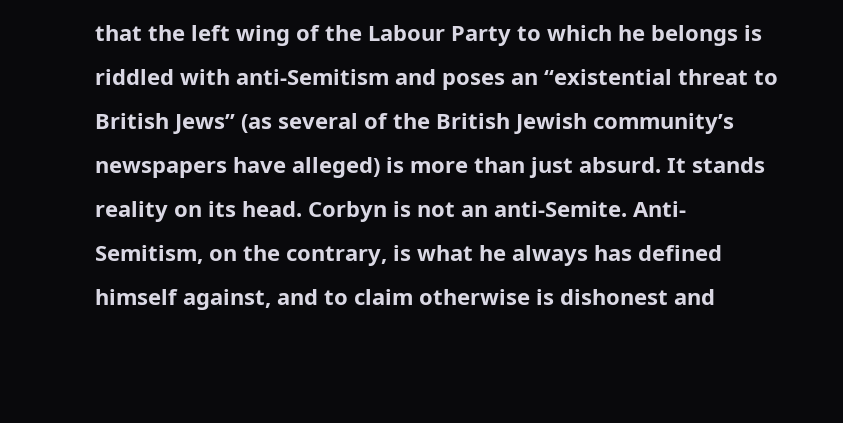that the left wing of the Labour Party to which he belongs is riddled with anti-Semitism and poses an “existential threat to British Jews” (as several of the British Jewish community’s newspapers have alleged) is more than just absurd. It stands reality on its head. Corbyn is not an anti-Semite. Anti-Semitism, on the contrary, is what he always has defined himself against, and to claim otherwise is dishonest and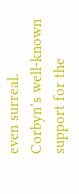even surreal.
Corbyn’s well-known support for the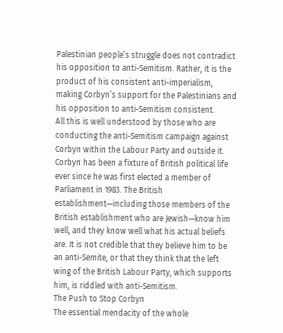Palestinian people’s struggle does not contradict his opposition to anti-Semitism. Rather, it is the product of his consistent anti-imperialism, making Corbyn’s support for the Palestinians and his opposition to anti-Semitism consistent.
All this is well understood by those who are conducting the anti-Semitism campaign against Corbyn within the Labour Party and outside it. Corbyn has been a fixture of British political life ever since he was first elected a member of Parliament in 1983. The British establishment—including those members of the British establishment who are Jewish—know him well, and they know well what his actual beliefs are. It is not credible that they believe him to be an anti-Semite, or that they think that the left wing of the British Labour Party, which supports him, is riddled with anti-Semitism.
The Push to Stop Corbyn
The essential mendacity of the whole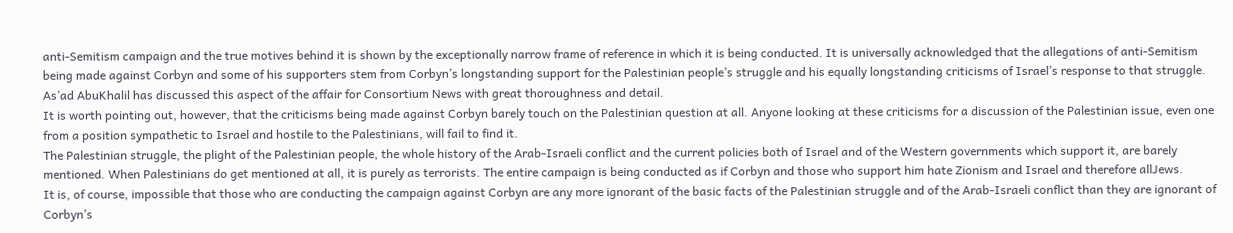anti-Semitism campaign and the true motives behind it is shown by the exceptionally narrow frame of reference in which it is being conducted. It is universally acknowledged that the allegations of anti-Semitism being made against Corbyn and some of his supporters stem from Corbyn’s longstanding support for the Palestinian people’s struggle and his equally longstanding criticisms of Israel’s response to that struggle. As’ad AbuKhalil has discussed this aspect of the affair for Consortium News with great thoroughness and detail.
It is worth pointing out, however, that the criticisms being made against Corbyn barely touch on the Palestinian question at all. Anyone looking at these criticisms for a discussion of the Palestinian issue, even one from a position sympathetic to Israel and hostile to the Palestinians, will fail to find it.
The Palestinian struggle, the plight of the Palestinian people, the whole history of the Arab-Israeli conflict and the current policies both of Israel and of the Western governments which support it, are barely mentioned. When Palestinians do get mentioned at all, it is purely as terrorists. The entire campaign is being conducted as if Corbyn and those who support him hate Zionism and Israel and therefore allJews.
It is, of course, impossible that those who are conducting the campaign against Corbyn are any more ignorant of the basic facts of the Palestinian struggle and of the Arab-Israeli conflict than they are ignorant of Corbyn’s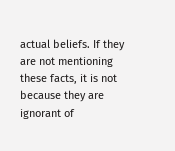actual beliefs. If they are not mentioning these facts, it is not because they are ignorant of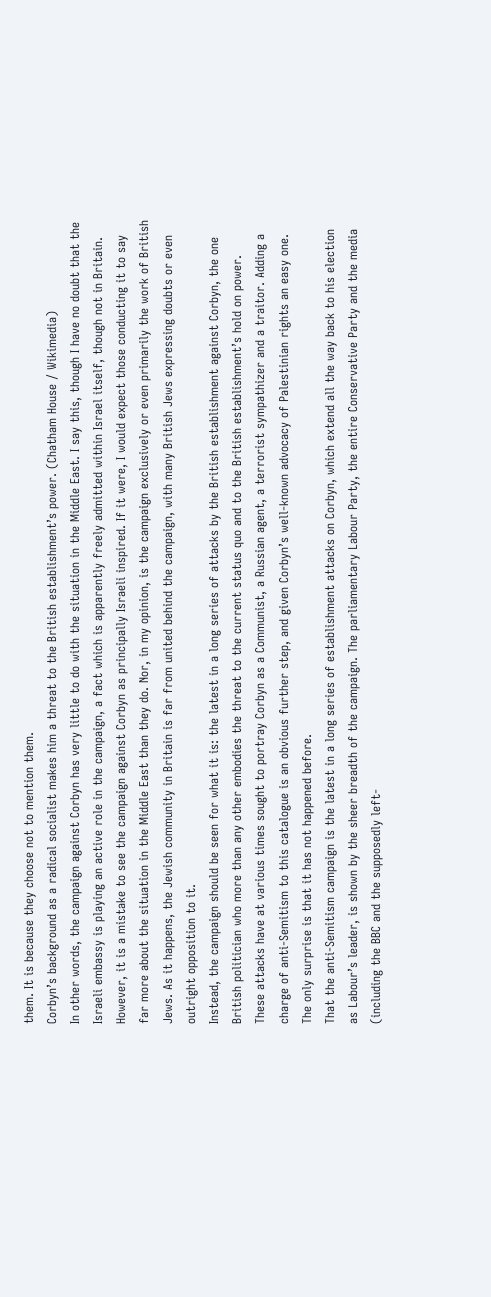them. It is because they choose not to mention them.
Corbyn’s background as a radical socialist makes him a threat to the British establishment’s power. (Chatham House / Wikimedia)
In other words, the campaign against Corbyn has very little to do with the situation in the Middle East. I say this, though I have no doubt that the Israeli embassy is playing an active role in the campaign, a fact which is apparently freely admitted within Israel itself, though not in Britain.
However, it is a mistake to see the campaign against Corbyn as principally Israeli inspired. If it were, I would expect those conducting it to say far more about the situation in the Middle East than they do. Nor, in my opinion, is the campaign exclusively or even primarily the work of British Jews. As it happens, the Jewish community in Britain is far from united behind the campaign, with many British Jews expressing doubts or even outright opposition to it.
Instead, the campaign should be seen for what it is: the latest in a long series of attacks by the British establishment against Corbyn, the one British politician who more than any other embodies the threat to the current status quo and to the British establishment’s hold on power.
These attacks have at various times sought to portray Corbyn as a Communist, a Russian agent, a terrorist sympathizer and a traitor. Adding a charge of anti-Semitism to this catalogue is an obvious further step, and given Corbyn’s well-known advocacy of Palestinian rights an easy one. The only surprise is that it has not happened before.
That the anti-Semitism campaign is the latest in a long series of establishment attacks on Corbyn, which extend all the way back to his election as Labour’s leader, is shown by the sheer breadth of the campaign. The parliamentary Labour Party, the entire Conservative Party and the media (including the BBC and the supposedly left-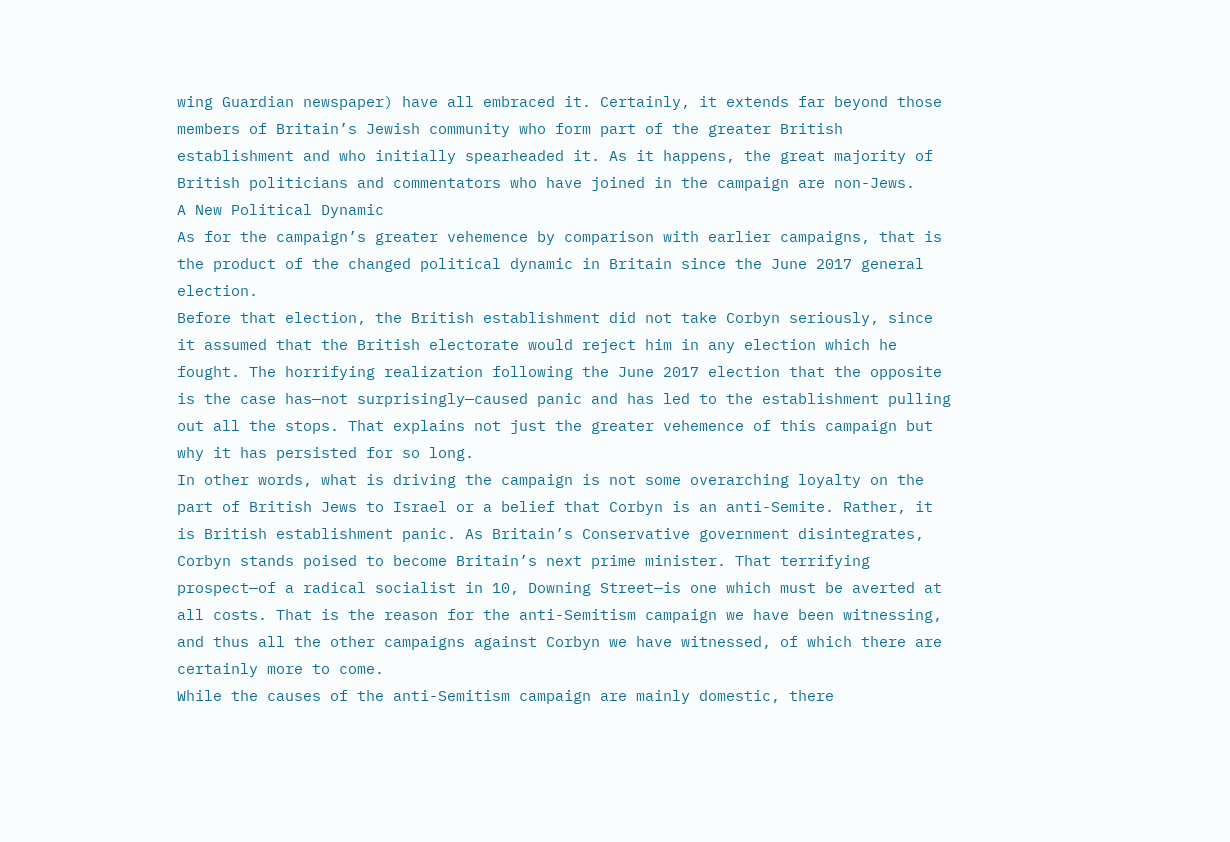wing Guardian newspaper) have all embraced it. Certainly, it extends far beyond those members of Britain’s Jewish community who form part of the greater British establishment and who initially spearheaded it. As it happens, the great majority of British politicians and commentators who have joined in the campaign are non-Jews.
A New Political Dynamic
As for the campaign’s greater vehemence by comparison with earlier campaigns, that is the product of the changed political dynamic in Britain since the June 2017 general election.
Before that election, the British establishment did not take Corbyn seriously, since it assumed that the British electorate would reject him in any election which he fought. The horrifying realization following the June 2017 election that the opposite is the case has—not surprisingly—caused panic and has led to the establishment pulling out all the stops. That explains not just the greater vehemence of this campaign but why it has persisted for so long.
In other words, what is driving the campaign is not some overarching loyalty on the part of British Jews to Israel or a belief that Corbyn is an anti-Semite. Rather, it is British establishment panic. As Britain’s Conservative government disintegrates, Corbyn stands poised to become Britain’s next prime minister. That terrifying prospect—of a radical socialist in 10, Downing Street—is one which must be averted at all costs. That is the reason for the anti-Semitism campaign we have been witnessing, and thus all the other campaigns against Corbyn we have witnessed, of which there are certainly more to come.
While the causes of the anti-Semitism campaign are mainly domestic, there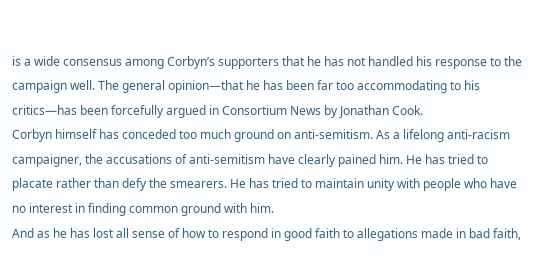is a wide consensus among Corbyn’s supporters that he has not handled his response to the campaign well. The general opinion—that he has been far too accommodating to his critics—has been forcefully argued in Consortium News by Jonathan Cook.
Corbyn himself has conceded too much ground on anti-semitism. As a lifelong anti-racism campaigner, the accusations of anti-semitism have clearly pained him. He has tried to placate rather than defy the smearers. He has tried to maintain unity with people who have no interest in finding common ground with him.
And as he has lost all sense of how to respond in good faith to allegations made in bad faith,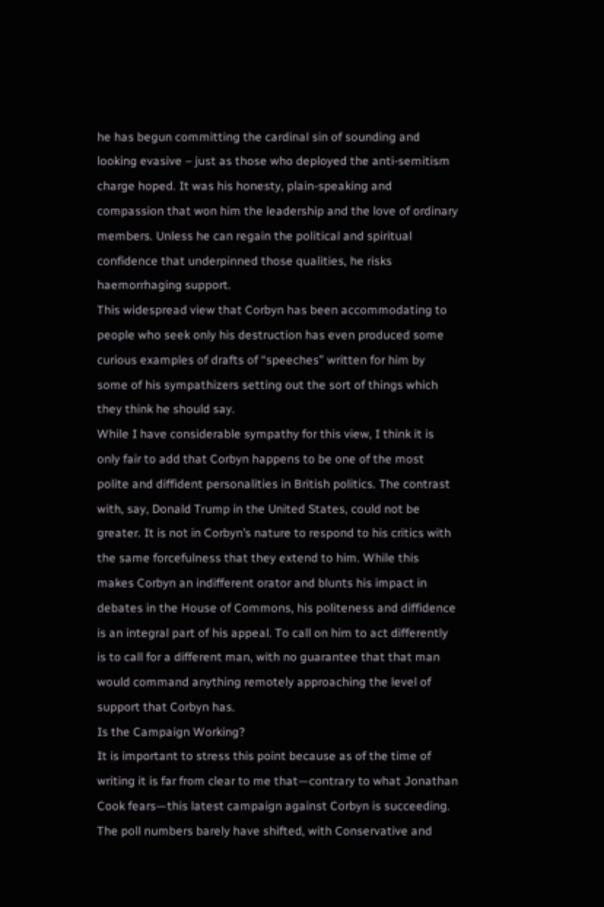he has begun committing the cardinal sin of sounding and looking evasive – just as those who deployed the anti-semitism charge hoped. It was his honesty, plain-speaking and compassion that won him the leadership and the love of ordinary members. Unless he can regain the political and spiritual confidence that underpinned those qualities, he risks haemorrhaging support.
This widespread view that Corbyn has been accommodating to people who seek only his destruction has even produced some curious examples of drafts of “speeches” written for him by some of his sympathizers setting out the sort of things which they think he should say.
While I have considerable sympathy for this view, I think it is only fair to add that Corbyn happens to be one of the most polite and diffident personalities in British politics. The contrast with, say, Donald Trump in the United States, could not be greater. It is not in Corbyn’s nature to respond to his critics with the same forcefulness that they extend to him. While this makes Corbyn an indifferent orator and blunts his impact in debates in the House of Commons, his politeness and diffidence is an integral part of his appeal. To call on him to act differently is to call for a different man, with no guarantee that that man would command anything remotely approaching the level of support that Corbyn has.
Is the Campaign Working?
It is important to stress this point because as of the time of writing it is far from clear to me that—contrary to what Jonathan Cook fears—this latest campaign against Corbyn is succeeding.
The poll numbers barely have shifted, with Conservative and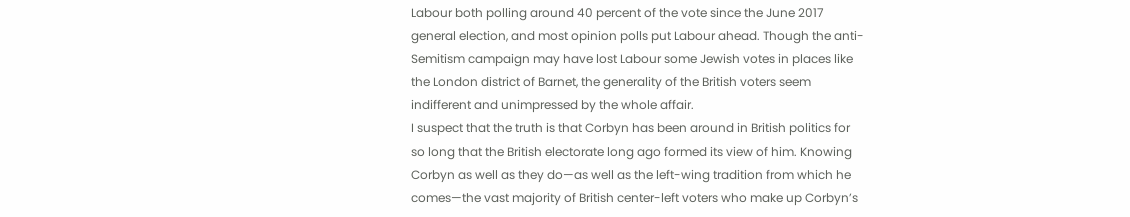Labour both polling around 40 percent of the vote since the June 2017 general election, and most opinion polls put Labour ahead. Though the anti-Semitism campaign may have lost Labour some Jewish votes in places like the London district of Barnet, the generality of the British voters seem indifferent and unimpressed by the whole affair.
I suspect that the truth is that Corbyn has been around in British politics for so long that the British electorate long ago formed its view of him. Knowing Corbyn as well as they do—as well as the left-wing tradition from which he comes—the vast majority of British center-left voters who make up Corbyn’s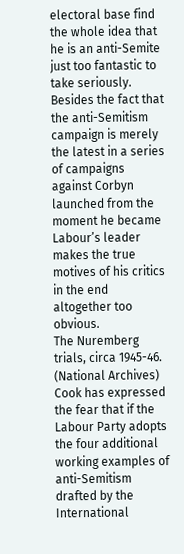electoral base find the whole idea that he is an anti-Semite just too fantastic to take seriously. Besides the fact that the anti-Semitism campaign is merely the latest in a series of campaigns against Corbyn launched from the moment he became Labour’s leader makes the true motives of his critics in the end altogether too obvious.
The Nuremberg trials, circa 1945-46. (National Archives)
Cook has expressed the fear that if the Labour Party adopts the four additional working examples of anti-Semitism drafted by the International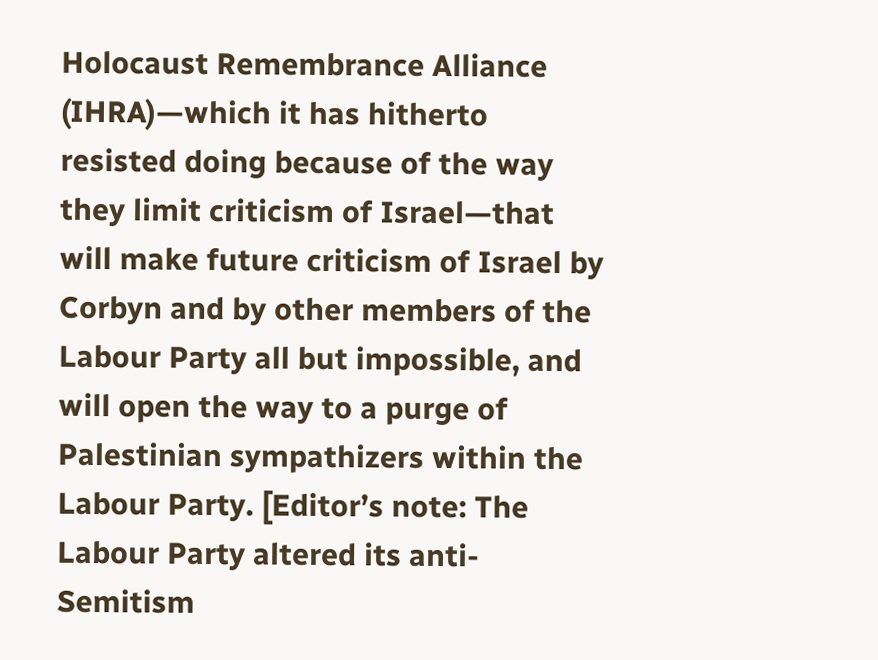Holocaust Remembrance Alliance (IHRA)—which it has hitherto resisted doing because of the way they limit criticism of Israel—that will make future criticism of Israel by Corbyn and by other members of the Labour Party all but impossible, and will open the way to a purge of Palestinian sympathizers within the Labour Party. [Editor’s note: The Labour Party altered its anti-Semitism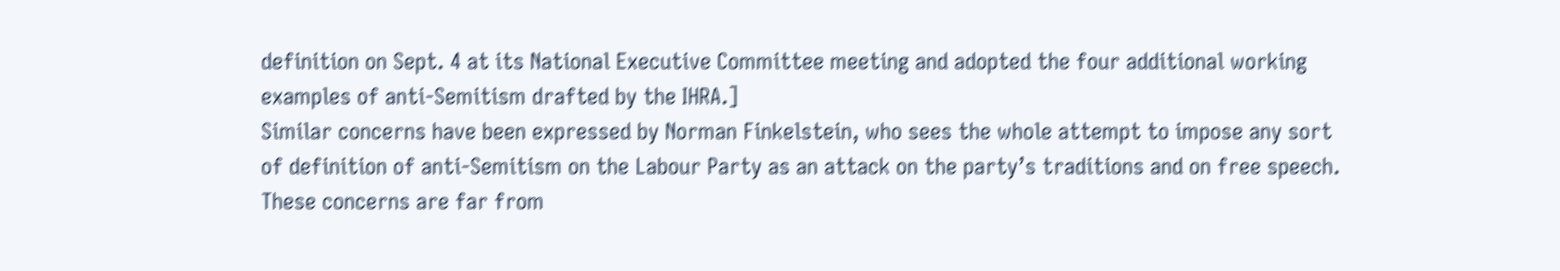definition on Sept. 4 at its National Executive Committee meeting and adopted the four additional working examples of anti-Semitism drafted by the IHRA.]
Similar concerns have been expressed by Norman Finkelstein, who sees the whole attempt to impose any sort of definition of anti-Semitism on the Labour Party as an attack on the party’s traditions and on free speech.
These concerns are far from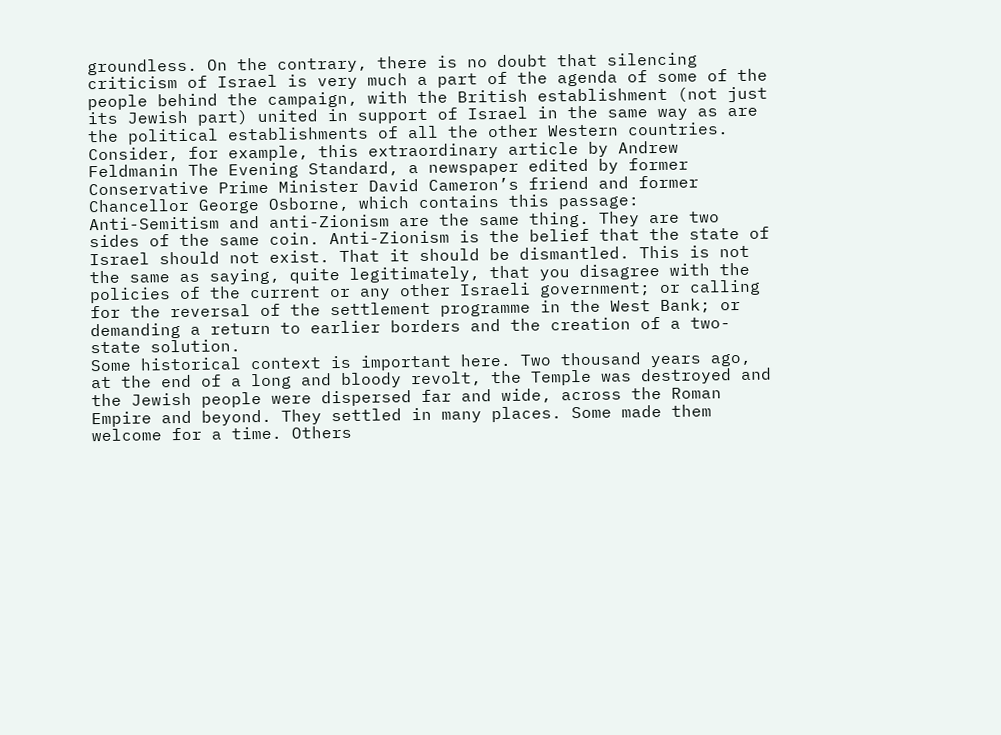groundless. On the contrary, there is no doubt that silencing criticism of Israel is very much a part of the agenda of some of the people behind the campaign, with the British establishment (not just its Jewish part) united in support of Israel in the same way as are the political establishments of all the other Western countries. Consider, for example, this extraordinary article by Andrew Feldmanin The Evening Standard, a newspaper edited by former Conservative Prime Minister David Cameron’s friend and former Chancellor George Osborne, which contains this passage:
Anti-Semitism and anti-Zionism are the same thing. They are two sides of the same coin. Anti-Zionism is the belief that the state of Israel should not exist. That it should be dismantled. This is not the same as saying, quite legitimately, that you disagree with the policies of the current or any other Israeli government; or calling for the reversal of the settlement programme in the West Bank; or demanding a return to earlier borders and the creation of a two-state solution.
Some historical context is important here. Two thousand years ago, at the end of a long and bloody revolt, the Temple was destroyed and the Jewish people were dispersed far and wide, across the Roman Empire and beyond. They settled in many places. Some made them welcome for a time. Others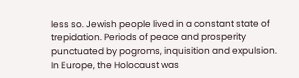less so. Jewish people lived in a constant state of trepidation. Periods of peace and prosperity punctuated by pogroms, inquisition and expulsion.
In Europe, the Holocaust was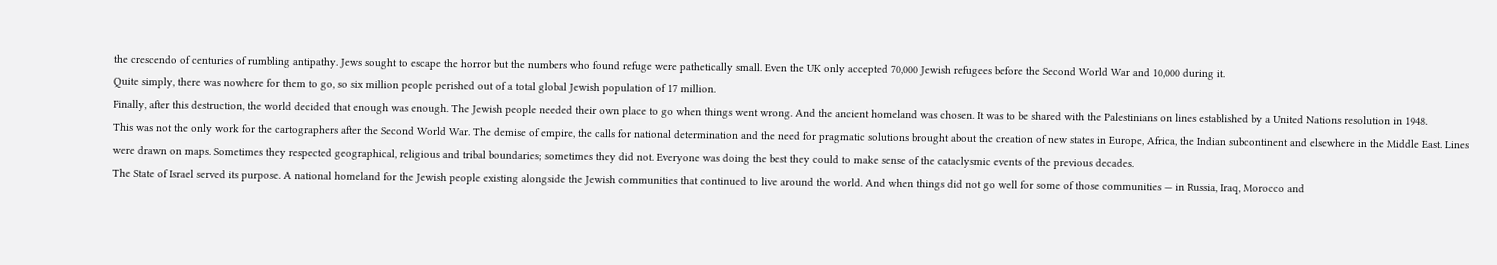the crescendo of centuries of rumbling antipathy. Jews sought to escape the horror but the numbers who found refuge were pathetically small. Even the UK only accepted 70,000 Jewish refugees before the Second World War and 10,000 during it.
Quite simply, there was nowhere for them to go, so six million people perished out of a total global Jewish population of 17 million.
Finally, after this destruction, the world decided that enough was enough. The Jewish people needed their own place to go when things went wrong. And the ancient homeland was chosen. It was to be shared with the Palestinians on lines established by a United Nations resolution in 1948.
This was not the only work for the cartographers after the Second World War. The demise of empire, the calls for national determination and the need for pragmatic solutions brought about the creation of new states in Europe, Africa, the Indian subcontinent and elsewhere in the Middle East. Lines were drawn on maps. Sometimes they respected geographical, religious and tribal boundaries; sometimes they did not. Everyone was doing the best they could to make sense of the cataclysmic events of the previous decades.
The State of Israel served its purpose. A national homeland for the Jewish people existing alongside the Jewish communities that continued to live around the world. And when things did not go well for some of those communities — in Russia, Iraq, Morocco and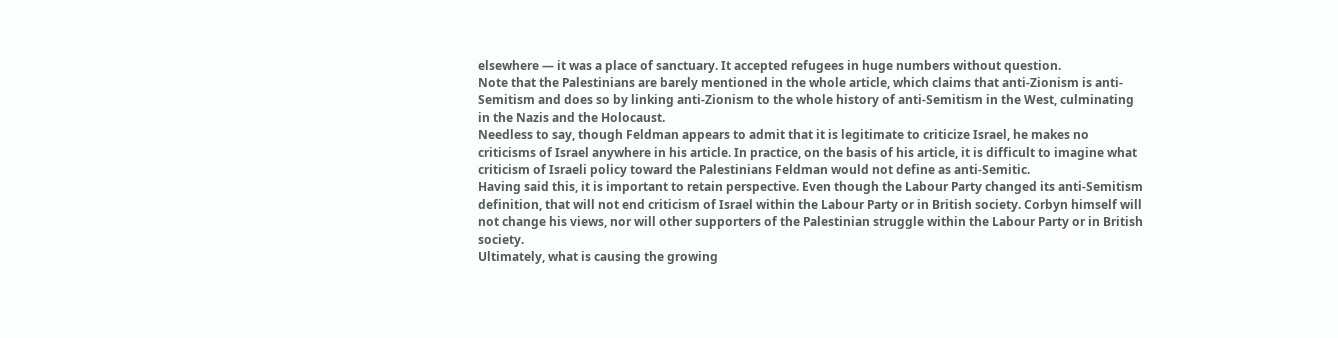elsewhere — it was a place of sanctuary. It accepted refugees in huge numbers without question.
Note that the Palestinians are barely mentioned in the whole article, which claims that anti-Zionism is anti-Semitism and does so by linking anti-Zionism to the whole history of anti-Semitism in the West, culminating in the Nazis and the Holocaust.
Needless to say, though Feldman appears to admit that it is legitimate to criticize Israel, he makes no criticisms of Israel anywhere in his article. In practice, on the basis of his article, it is difficult to imagine what criticism of Israeli policy toward the Palestinians Feldman would not define as anti-Semitic.
Having said this, it is important to retain perspective. Even though the Labour Party changed its anti-Semitism definition, that will not end criticism of Israel within the Labour Party or in British society. Corbyn himself will not change his views, nor will other supporters of the Palestinian struggle within the Labour Party or in British society.
Ultimately, what is causing the growing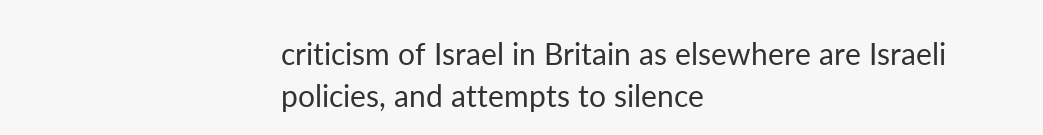criticism of Israel in Britain as elsewhere are Israeli policies, and attempts to silence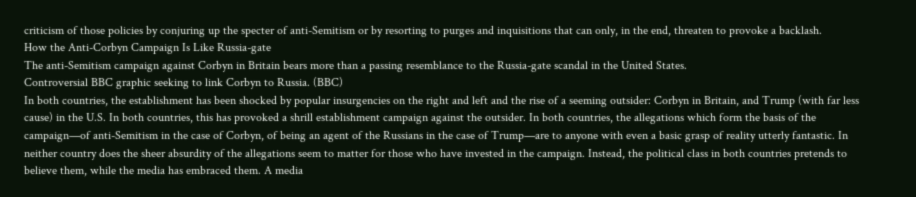criticism of those policies by conjuring up the specter of anti-Semitism or by resorting to purges and inquisitions that can only, in the end, threaten to provoke a backlash.
How the Anti-Corbyn Campaign Is Like Russia-gate
The anti-Semitism campaign against Corbyn in Britain bears more than a passing resemblance to the Russia-gate scandal in the United States.
Controversial BBC graphic seeking to link Corbyn to Russia. (BBC)
In both countries, the establishment has been shocked by popular insurgencies on the right and left and the rise of a seeming outsider: Corbyn in Britain, and Trump (with far less cause) in the U.S. In both countries, this has provoked a shrill establishment campaign against the outsider. In both countries, the allegations which form the basis of the campaign—of anti-Semitism in the case of Corbyn, of being an agent of the Russians in the case of Trump—are to anyone with even a basic grasp of reality utterly fantastic. In neither country does the sheer absurdity of the allegations seem to matter for those who have invested in the campaign. Instead, the political class in both countries pretends to believe them, while the media has embraced them. A media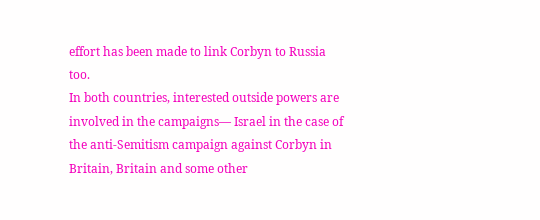effort has been made to link Corbyn to Russia too.
In both countries, interested outside powers are involved in the campaigns— Israel in the case of the anti-Semitism campaign against Corbyn in Britain, Britain and some other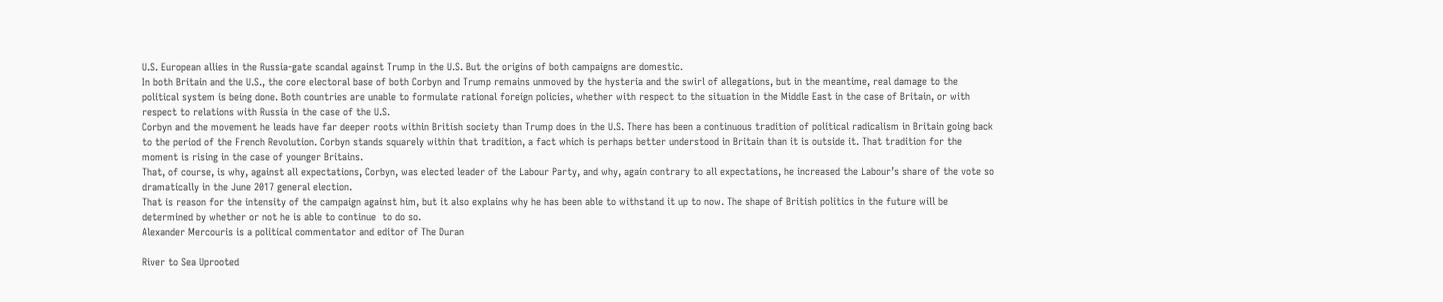U.S. European allies in the Russia-gate scandal against Trump in the U.S. But the origins of both campaigns are domestic.
In both Britain and the U.S., the core electoral base of both Corbyn and Trump remains unmoved by the hysteria and the swirl of allegations, but in the meantime, real damage to the political system is being done. Both countries are unable to formulate rational foreign policies, whether with respect to the situation in the Middle East in the case of Britain, or with respect to relations with Russia in the case of the U.S.
Corbyn and the movement he leads have far deeper roots within British society than Trump does in the U.S. There has been a continuous tradition of political radicalism in Britain going back to the period of the French Revolution. Corbyn stands squarely within that tradition, a fact which is perhaps better understood in Britain than it is outside it. That tradition for the moment is rising in the case of younger Britains.
That, of course, is why, against all expectations, Corbyn, was elected leader of the Labour Party, and why, again contrary to all expectations, he increased the Labour’s share of the vote so dramatically in the June 2017 general election.
That is reason for the intensity of the campaign against him, but it also explains why he has been able to withstand it up to now. The shape of British politics in the future will be determined by whether or not he is able to continue  to do so.
Alexander Mercouris is a political commentator and editor of The Duran

River to Sea Uprooted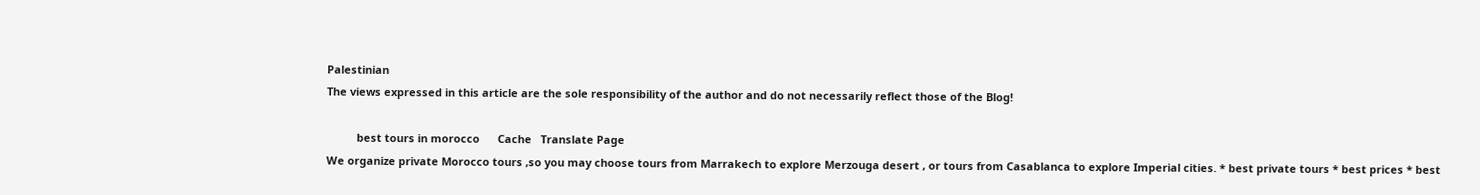Palestinian
The views expressed in this article are the sole responsibility of the author and do not necessarily reflect those of the Blog!

          best tours in morocco      Cache   Translate Page
We organize private Morocco tours ,so you may choose tours from Marrakech to explore Merzouga desert , or tours from Casablanca to explore Imperial cities. * best private tours * best prices * best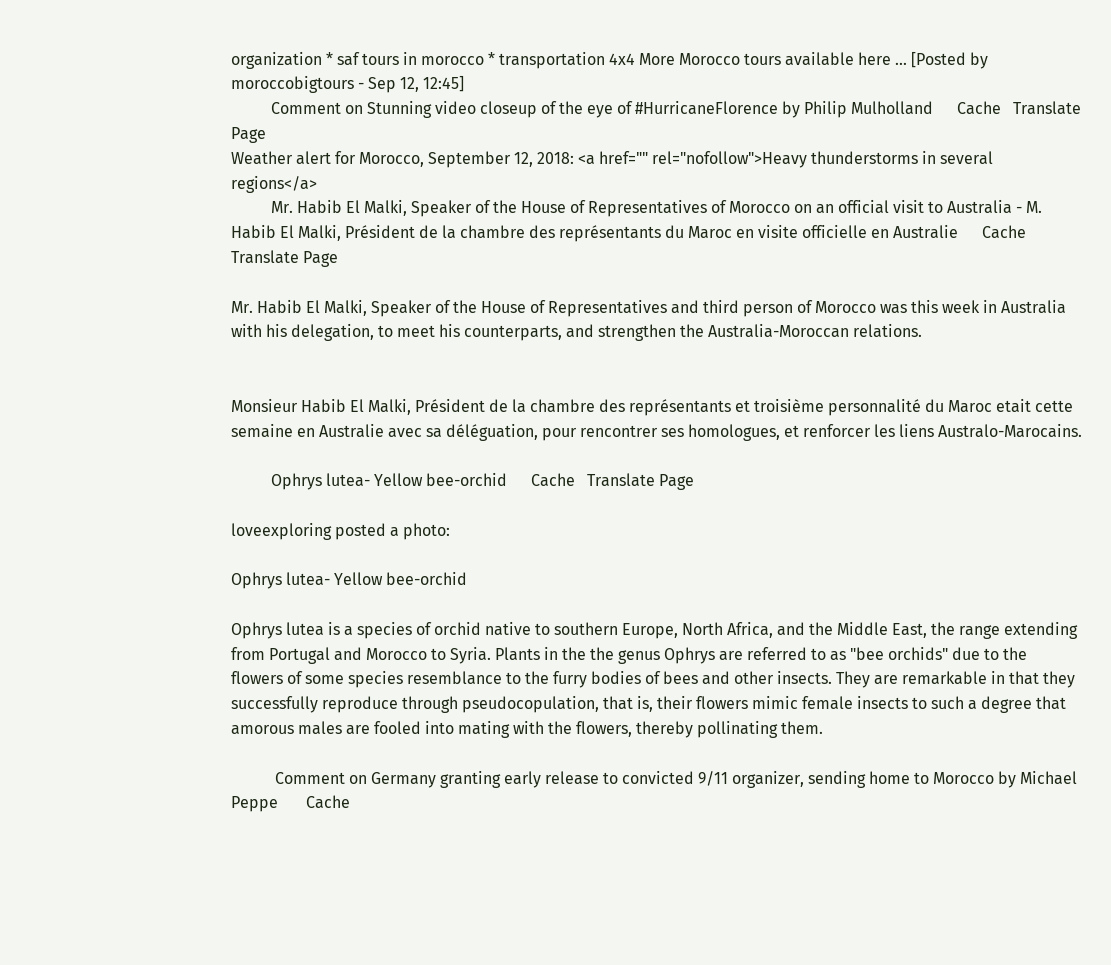organization * saf tours in morocco * transportation 4x4 More Morocco tours available here ... [Posted by moroccobigtours - Sep 12, 12:45]
          Comment on Stunning video closeup of the eye of #HurricaneFlorence by Philip Mulholland      Cache   Translate Page
Weather alert for Morocco, September 12, 2018: <a href="" rel="nofollow">Heavy thunderstorms in several regions</a>
          Mr. Habib El Malki, Speaker of the House of Representatives of Morocco on an official visit to Australia - M. Habib El Malki, Président de la chambre des représentants du Maroc en visite officielle en Australie      Cache   Translate Page

Mr. Habib El Malki, Speaker of the House of Representatives and third person of Morocco was this week in Australia with his delegation, to meet his counterparts, and strengthen the Australia-Moroccan relations.


Monsieur Habib El Malki, Président de la chambre des représentants et troisième personnalité du Maroc etait cette semaine en Australie avec sa déléguation, pour rencontrer ses homologues, et renforcer les liens Australo-Marocains.

          Ophrys lutea- Yellow bee-orchid      Cache   Translate Page

loveexploring posted a photo:

Ophrys lutea- Yellow bee-orchid

Ophrys lutea is a species of orchid native to southern Europe, North Africa, and the Middle East, the range extending from Portugal and Morocco to Syria. Plants in the the genus Ophrys are referred to as "bee orchids" due to the flowers of some species resemblance to the furry bodies of bees and other insects. They are remarkable in that they successfully reproduce through pseudocopulation, that is, their flowers mimic female insects to such a degree that amorous males are fooled into mating with the flowers, thereby pollinating them.

           Comment on Germany granting early release to convicted 9/11 organizer, sending home to Morocco by Michael Peppe       Cache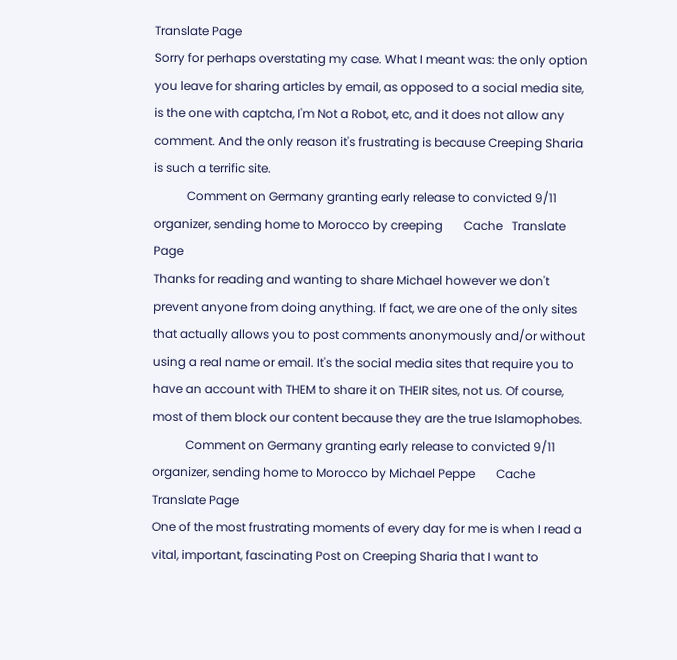Translate Page
Sorry for perhaps overstating my case. What I meant was: the only option you leave for sharing articles by email, as opposed to a social media site, is the one with captcha, I'm Not a Robot, etc, and it does not allow any comment. And the only reason it's frustrating is because Creeping Sharia is such a terrific site.
           Comment on Germany granting early release to convicted 9/11 organizer, sending home to Morocco by creeping       Cache   Translate Page
Thanks for reading and wanting to share Michael however we don't prevent anyone from doing anything. If fact, we are one of the only sites that actually allows you to post comments anonymously and/or without using a real name or email. It's the social media sites that require you to have an account with THEM to share it on THEIR sites, not us. Of course, most of them block our content because they are the true Islamophobes.
           Comment on Germany granting early release to convicted 9/11 organizer, sending home to Morocco by Michael Peppe       Cache   Translate Page
One of the most frustrating moments of every day for me is when I read a vital, important, fascinating Post on Creeping Sharia that I want to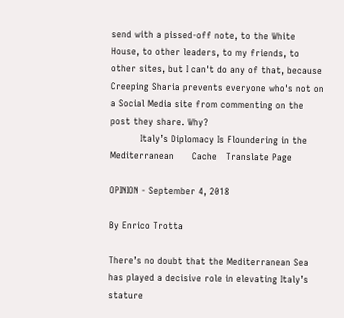send with a pissed-off note, to the White House, to other leaders, to my friends, to other sites, but I can't do any of that, because Creeping Sharia prevents everyone who's not on a Social Media site from commenting on the post they share. Why?
          Italy’s Diplomacy Is Floundering in the Mediterranean      Cache   Translate Page

OPINION - September 4, 2018

By Enrico Trotta

There’s no doubt that the Mediterranean Sea has played a decisive role in elevating Italy’s stature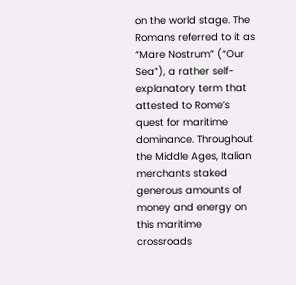on the world stage. The Romans referred to it as “Mare Nostrum” (“Our Sea”), a rather self-explanatory term that attested to Rome’s quest for maritime dominance. Throughout the Middle Ages, Italian merchants staked generous amounts of money and energy on this maritime crossroads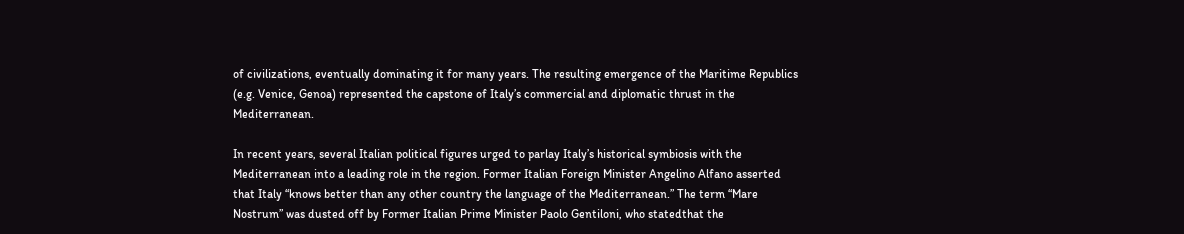of civilizations, eventually dominating it for many years. The resulting emergence of the Maritime Republics (e.g. Venice, Genoa) represented the capstone of Italy’s commercial and diplomatic thrust in the Mediterranean.

In recent years, several Italian political figures urged to parlay Italy’s historical symbiosis with the Mediterranean into a leading role in the region. Former Italian Foreign Minister Angelino Alfano asserted that Italy “knows better than any other country the language of the Mediterranean.” The term “Mare Nostrum” was dusted off by Former Italian Prime Minister Paolo Gentiloni, who statedthat the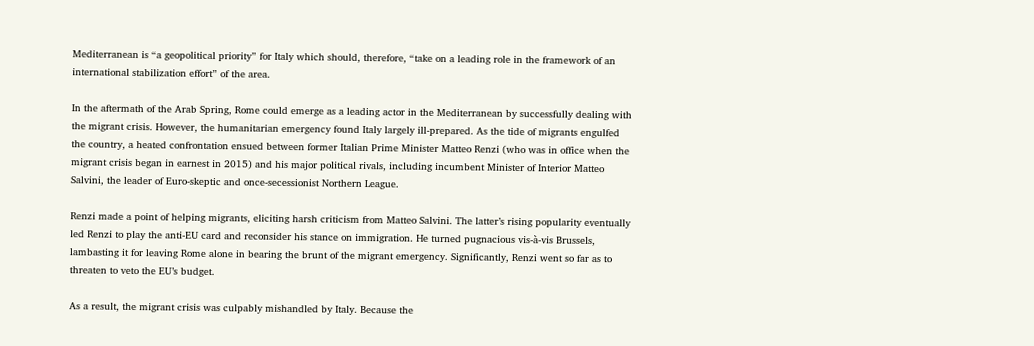Mediterranean is “a geopolitical priority” for Italy which should, therefore, “take on a leading role in the framework of an international stabilization effort” of the area.

In the aftermath of the Arab Spring, Rome could emerge as a leading actor in the Mediterranean by successfully dealing with the migrant crisis. However, the humanitarian emergency found Italy largely ill-prepared. As the tide of migrants engulfed the country, a heated confrontation ensued between former Italian Prime Minister Matteo Renzi (who was in office when the migrant crisis began in earnest in 2015) and his major political rivals, including incumbent Minister of Interior Matteo Salvini, the leader of Euro-skeptic and once-secessionist Northern League.

Renzi made a point of helping migrants, eliciting harsh criticism from Matteo Salvini. The latter’s rising popularity eventually led Renzi to play the anti-EU card and reconsider his stance on immigration. He turned pugnacious vis-à-vis Brussels, lambasting it for leaving Rome alone in bearing the brunt of the migrant emergency. Significantly, Renzi went so far as to threaten to veto the EU’s budget.

As a result, the migrant crisis was culpably mishandled by Italy. Because the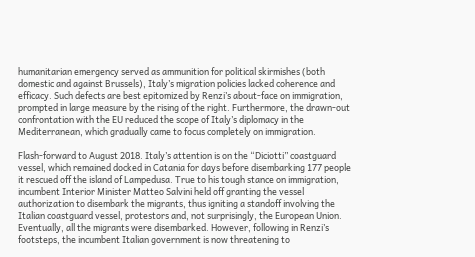humanitarian emergency served as ammunition for political skirmishes (both domestic and against Brussels), Italy’s migration policies lacked coherence and efficacy. Such defects are best epitomized by Renzi’s about-face on immigration, prompted in large measure by the rising of the right. Furthermore, the drawn-out confrontation with the EU reduced the scope of Italy’s diplomacy in the Mediterranean, which gradually came to focus completely on immigration.

Flash-forward to August 2018. Italy’s attention is on the “Diciotti” coastguard vessel, which remained docked in Catania for days before disembarking 177 people it rescued off the island of Lampedusa. True to his tough stance on immigration, incumbent Interior Minister Matteo Salvini held off granting the vessel authorization to disembark the migrants, thus igniting a standoff involving the Italian coastguard vessel, protestors and, not surprisingly, the European Union. Eventually, all the migrants were disembarked. However, following in Renzi’s footsteps, the incumbent Italian government is now threatening to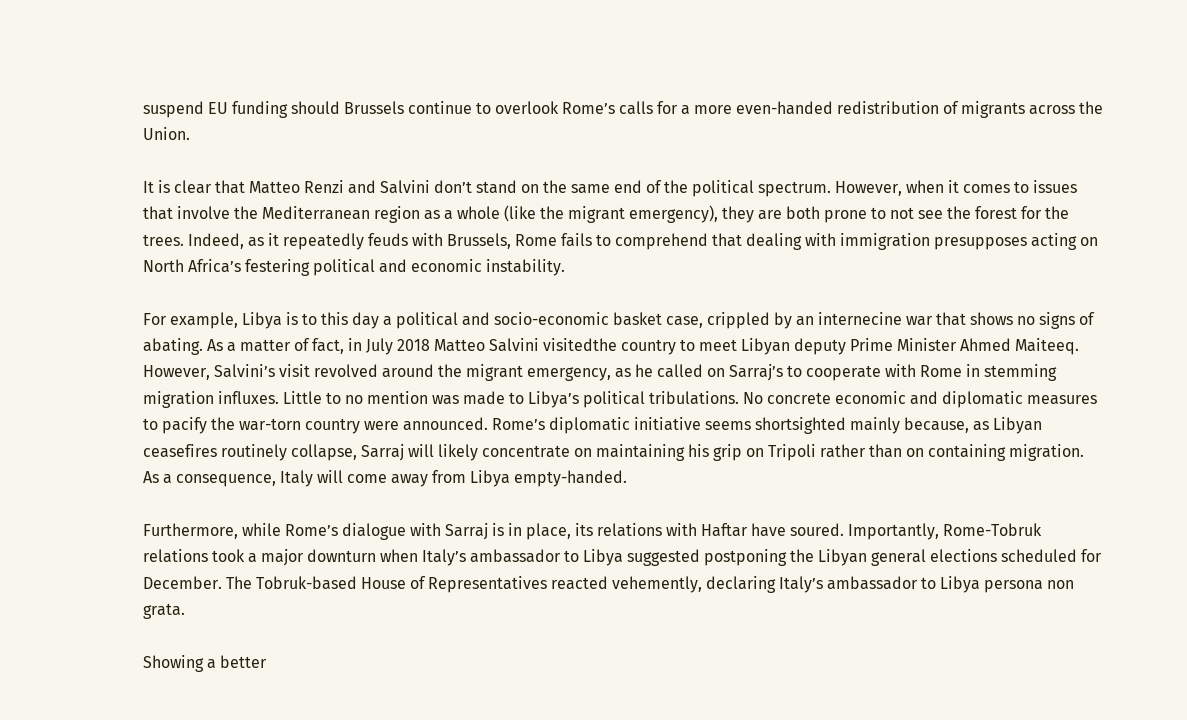suspend EU funding should Brussels continue to overlook Rome’s calls for a more even-handed redistribution of migrants across the Union.

It is clear that Matteo Renzi and Salvini don’t stand on the same end of the political spectrum. However, when it comes to issues that involve the Mediterranean region as a whole (like the migrant emergency), they are both prone to not see the forest for the trees. Indeed, as it repeatedly feuds with Brussels, Rome fails to comprehend that dealing with immigration presupposes acting on North Africa’s festering political and economic instability.

For example, Libya is to this day a political and socio-economic basket case, crippled by an internecine war that shows no signs of abating. As a matter of fact, in July 2018 Matteo Salvini visitedthe country to meet Libyan deputy Prime Minister Ahmed Maiteeq. However, Salvini’s visit revolved around the migrant emergency, as he called on Sarraj’s to cooperate with Rome in stemming migration influxes. Little to no mention was made to Libya’s political tribulations. No concrete economic and diplomatic measures to pacify the war-torn country were announced. Rome’s diplomatic initiative seems shortsighted mainly because, as Libyan ceasefires routinely collapse, Sarraj will likely concentrate on maintaining his grip on Tripoli rather than on containing migration. As a consequence, Italy will come away from Libya empty-handed.

Furthermore, while Rome’s dialogue with Sarraj is in place, its relations with Haftar have soured. Importantly, Rome-Tobruk relations took a major downturn when Italy’s ambassador to Libya suggested postponing the Libyan general elections scheduled for December. The Tobruk-based House of Representatives reacted vehemently, declaring Italy’s ambassador to Libya persona non grata.

Showing a better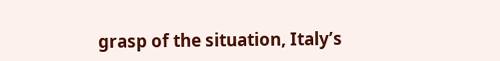grasp of the situation, Italy’s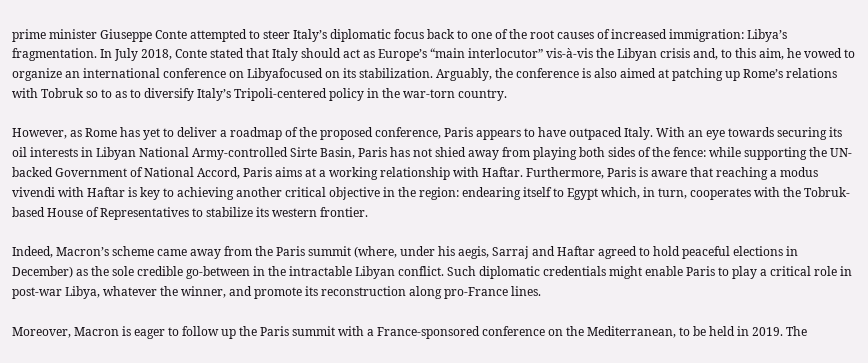prime minister Giuseppe Conte attempted to steer Italy’s diplomatic focus back to one of the root causes of increased immigration: Libya’s fragmentation. In July 2018, Conte stated that Italy should act as Europe’s “main interlocutor” vis-à-vis the Libyan crisis and, to this aim, he vowed to organize an international conference on Libyafocused on its stabilization. Arguably, the conference is also aimed at patching up Rome’s relations with Tobruk so to as to diversify Italy’s Tripoli-centered policy in the war-torn country.

However, as Rome has yet to deliver a roadmap of the proposed conference, Paris appears to have outpaced Italy. With an eye towards securing its oil interests in Libyan National Army-controlled Sirte Basin, Paris has not shied away from playing both sides of the fence: while supporting the UN-backed Government of National Accord, Paris aims at a working relationship with Haftar. Furthermore, Paris is aware that reaching a modus vivendi with Haftar is key to achieving another critical objective in the region: endearing itself to Egypt which, in turn, cooperates with the Tobruk-based House of Representatives to stabilize its western frontier.

Indeed, Macron’s scheme came away from the Paris summit (where, under his aegis, Sarraj and Haftar agreed to hold peaceful elections in December) as the sole credible go-between in the intractable Libyan conflict. Such diplomatic credentials might enable Paris to play a critical role in post-war Libya, whatever the winner, and promote its reconstruction along pro-France lines.

Moreover, Macron is eager to follow up the Paris summit with a France-sponsored conference on the Mediterranean, to be held in 2019. The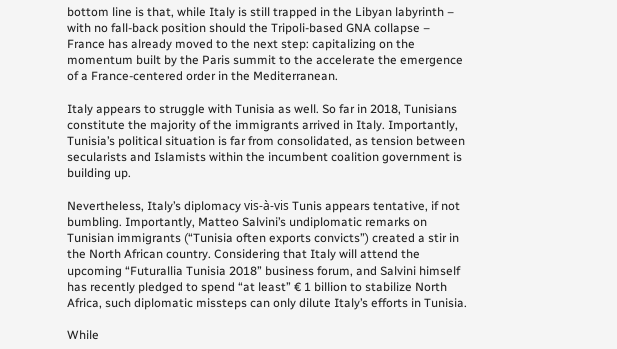bottom line is that, while Italy is still trapped in the Libyan labyrinth – with no fall-back position should the Tripoli-based GNA collapse – France has already moved to the next step: capitalizing on the momentum built by the Paris summit to the accelerate the emergence of a France-centered order in the Mediterranean.

Italy appears to struggle with Tunisia as well. So far in 2018, Tunisians constitute the majority of the immigrants arrived in Italy. Importantly, Tunisia’s political situation is far from consolidated, as tension between secularists and Islamists within the incumbent coalition government is building up.

Nevertheless, Italy’s diplomacy vis-à-vis Tunis appears tentative, if not bumbling. Importantly, Matteo Salvini’s undiplomatic remarks on Tunisian immigrants (“Tunisia often exports convicts”) created a stir in the North African country. Considering that Italy will attend the upcoming “Futurallia Tunisia 2018” business forum, and Salvini himself has recently pledged to spend “at least” € 1 billion to stabilize North Africa, such diplomatic missteps can only dilute Italy’s efforts in Tunisia.

While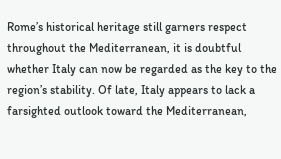Rome’s historical heritage still garners respect throughout the Mediterranean, it is doubtful whether Italy can now be regarded as the key to the region’s stability. Of late, Italy appears to lack a farsighted outlook toward the Mediterranean,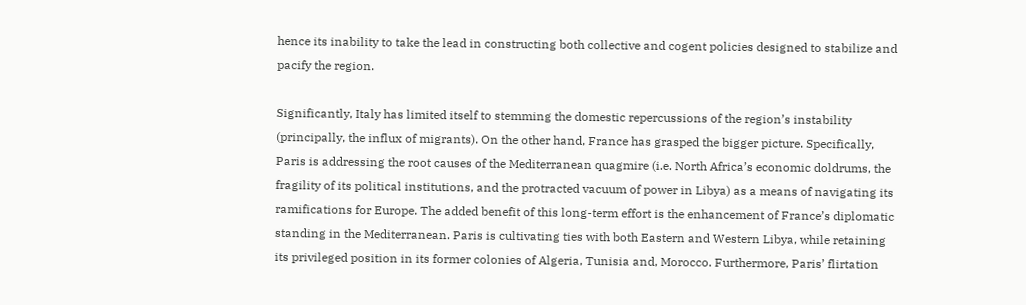hence its inability to take the lead in constructing both collective and cogent policies designed to stabilize and pacify the region.

Significantly, Italy has limited itself to stemming the domestic repercussions of the region’s instability (principally, the influx of migrants). On the other hand, France has grasped the bigger picture. Specifically, Paris is addressing the root causes of the Mediterranean quagmire (i.e. North Africa’s economic doldrums, the fragility of its political institutions, and the protracted vacuum of power in Libya) as a means of navigating its ramifications for Europe. The added benefit of this long-term effort is the enhancement of France’s diplomatic standing in the Mediterranean. Paris is cultivating ties with both Eastern and Western Libya, while retaining its privileged position in its former colonies of Algeria, Tunisia and, Morocco. Furthermore, Paris’ flirtation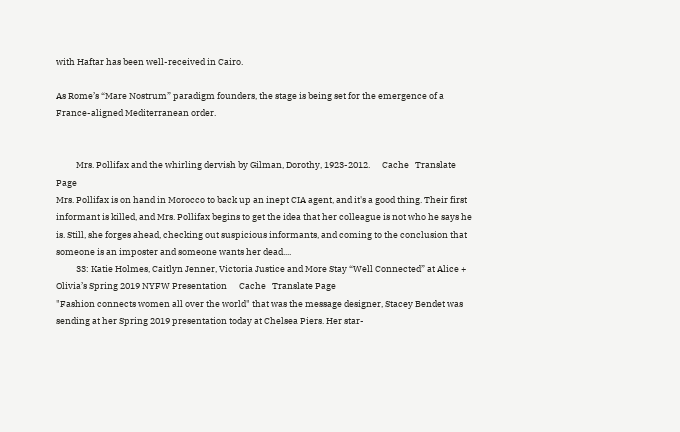with Haftar has been well-received in Cairo.

As Rome’s “Mare Nostrum” paradigm founders, the stage is being set for the emergence of a France-aligned Mediterranean order.


          Mrs. Pollifax and the whirling dervish by Gilman, Dorothy, 1923-2012.      Cache   Translate Page
Mrs. Pollifax is on hand in Morocco to back up an inept CIA agent, and it's a good thing. Their first informant is killed, and Mrs. Pollifax begins to get the idea that her colleague is not who he says he is. Still, she forges ahead, checking out suspicious informants, and coming to the conclusion that someone is an imposter and someone wants her dead....
          33: Katie Holmes, Caitlyn Jenner, Victoria Justice and More Stay “Well Connected” at Alice + Olivia’s Spring 2019 NYFW Presentation      Cache   Translate Page
"Fashion connects women all over the world" that was the message designer, Stacey Bendet was sending at her Spring 2019 presentation today at Chelsea Piers. Her star-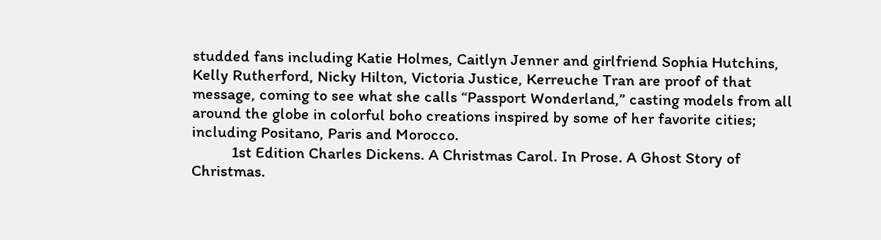studded fans including Katie Holmes, Caitlyn Jenner and girlfriend Sophia Hutchins, Kelly Rutherford, Nicky Hilton, Victoria Justice, Kerreuche Tran are proof of that message, coming to see what she calls “Passport Wonderland,” casting models from all around the globe in colorful boho creations inspired by some of her favorite cities; including Positano, Paris and Morocco.
          1st Edition Charles Dickens. A Christmas Carol. In Prose. A Ghost Story of Christmas.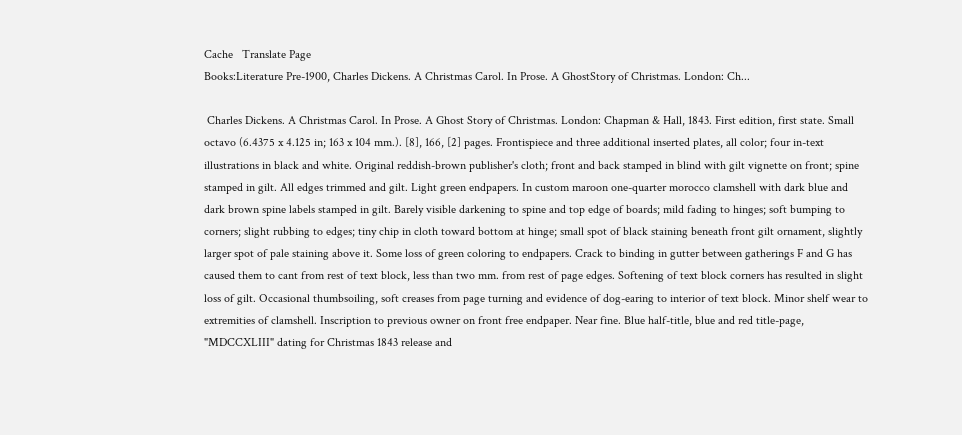Cache   Translate Page
Books:Literature Pre-1900, Charles Dickens. A Christmas Carol. In Prose. A GhostStory of Christmas. London: Ch...

 Charles Dickens. A Christmas Carol. In Prose. A Ghost Story of Christmas. London: Chapman & Hall, 1843. First edition, first state. Small octavo (6.4375 x 4.125 in; 163 x 104 mm.). [8], 166, [2] pages. Frontispiece and three additional inserted plates, all color; four in-text illustrations in black and white. Original reddish-brown publisher's cloth; front and back stamped in blind with gilt vignette on front; spine stamped in gilt. All edges trimmed and gilt. Light green endpapers. In custom maroon one-quarter morocco clamshell with dark blue and dark brown spine labels stamped in gilt. Barely visible darkening to spine and top edge of boards; mild fading to hinges; soft bumping to corners; slight rubbing to edges; tiny chip in cloth toward bottom at hinge; small spot of black staining beneath front gilt ornament, slightly larger spot of pale staining above it. Some loss of green coloring to endpapers. Crack to binding in gutter between gatherings F and G has caused them to cant from rest of text block, less than two mm. from rest of page edges. Softening of text block corners has resulted in slight loss of gilt. Occasional thumbsoiling, soft creases from page turning and evidence of dog-earing to interior of text block. Minor shelf wear to extremities of clamshell. Inscription to previous owner on front free endpaper. Near fine. Blue half-title, blue and red title-page, "MDCCXLIII" dating for Christmas 1843 release and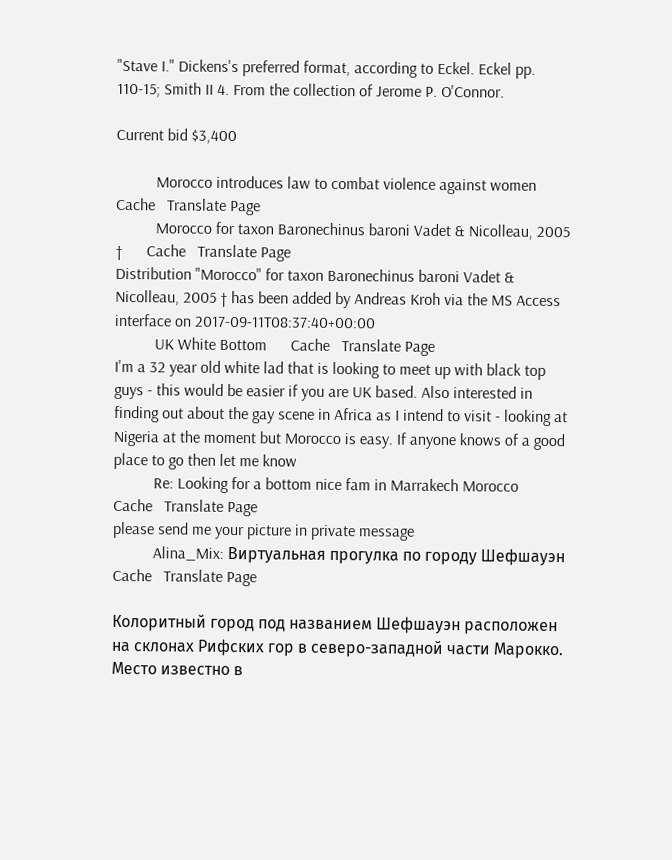"Stave I." Dickens's preferred format, according to Eckel. Eckel pp. 110-15; Smith II 4. From the collection of Jerome P. O'Connor.

Current bid $3,400

          Morocco introduces law to combat violence against women      Cache   Translate Page
          Morocco for taxon Baronechinus baroni Vadet & Nicolleau, 2005 †      Cache   Translate Page
Distribution "Morocco" for taxon Baronechinus baroni Vadet & Nicolleau, 2005 † has been added by Andreas Kroh via the MS Access interface on 2017-09-11T08:37:40+00:00
          UK White Bottom      Cache   Translate Page
I'm a 32 year old white lad that is looking to meet up with black top guys - this would be easier if you are UK based. Also interested in finding out about the gay scene in Africa as I intend to visit - looking at Nigeria at the moment but Morocco is easy. If anyone knows of a good place to go then let me know
          Re: Looking for a bottom nice fam in Marrakech Morocco      Cache   Translate Page
please send me your picture in private message
          Alina_Mix: Виртуальная прогулка по городу Шефшауэн      Cache   Translate Page

Колоритный город под названием Шефшауэн расположен на склонах Рифских гор в северо-западной части Марокко. Место известно в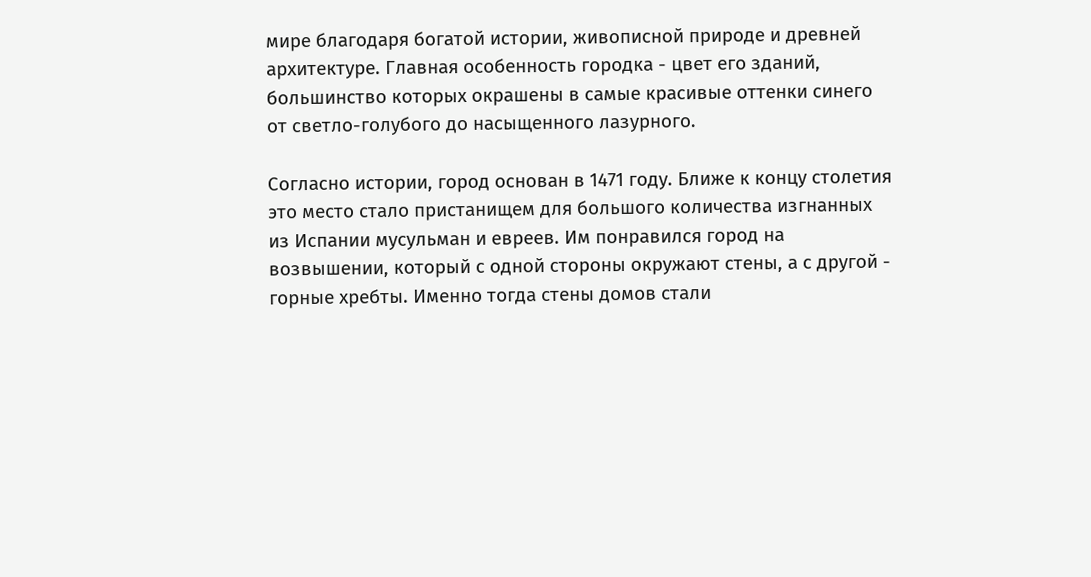мире благодаря богатой истории, живописной природе и древней архитектуре. Главная особенность городка - цвет его зданий, большинство которых окрашены в самые красивые оттенки синего от светло-голубого до насыщенного лазурного.

Согласно истории, город основан в 1471 году. Ближе к концу столетия это место стало пристанищем для большого количества изгнанных из Испании мусульман и евреев. Им понравился город на возвышении, который с одной стороны окружают стены, а с другой - горные хребты. Именно тогда стены домов стали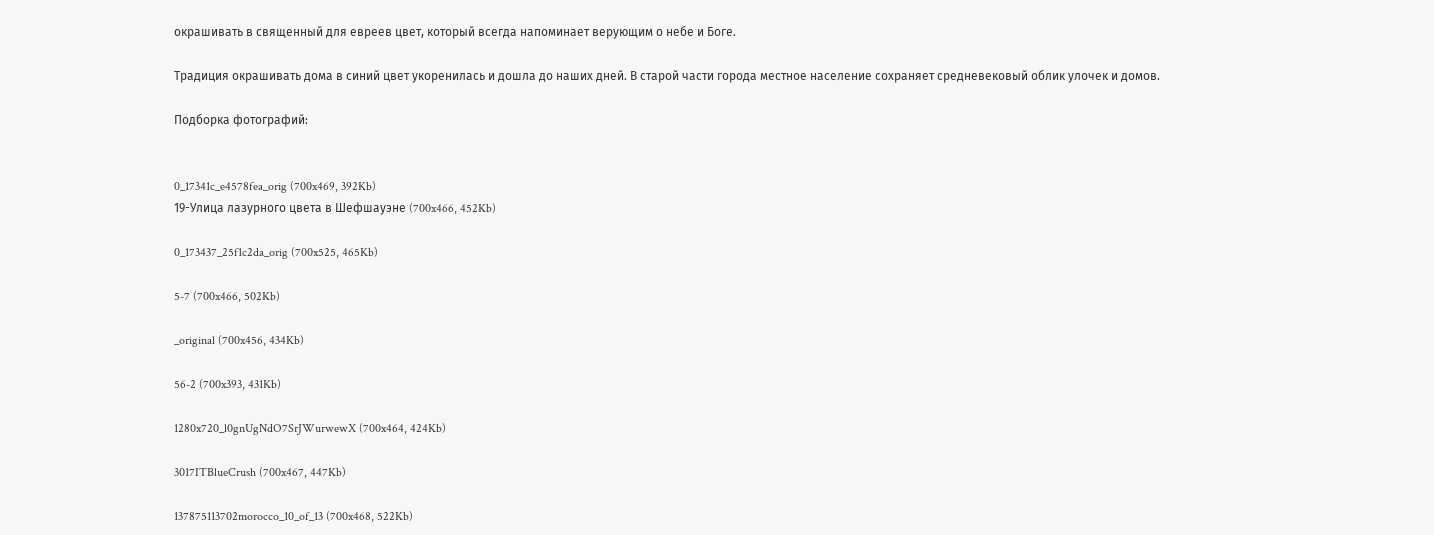окрашивать в священный для евреев цвет, который всегда напоминает верующим о небе и Боге.

Традиция окрашивать дома в синий цвет укоренилась и дошла до наших дней. В старой части города местное население сохраняет средневековый облик улочек и домов.

Подборка фотографий:


0_17341c_e4578fea_orig (700x469, 392Kb)
19-Улица лазурного цвета в Шефшауэне (700x466, 452Kb)

0_173437_25f1c2da_orig (700x525, 465Kb)

5-7 (700x466, 502Kb)

_original (700x456, 434Kb)

56-2 (700x393, 431Kb)

1280x720_l0gnUgNdO7SrJWurwewX (700x464, 424Kb)

3017ITBlueCrush (700x467, 447Kb)

137875113702morocco_10_of_13 (700x468, 522Kb)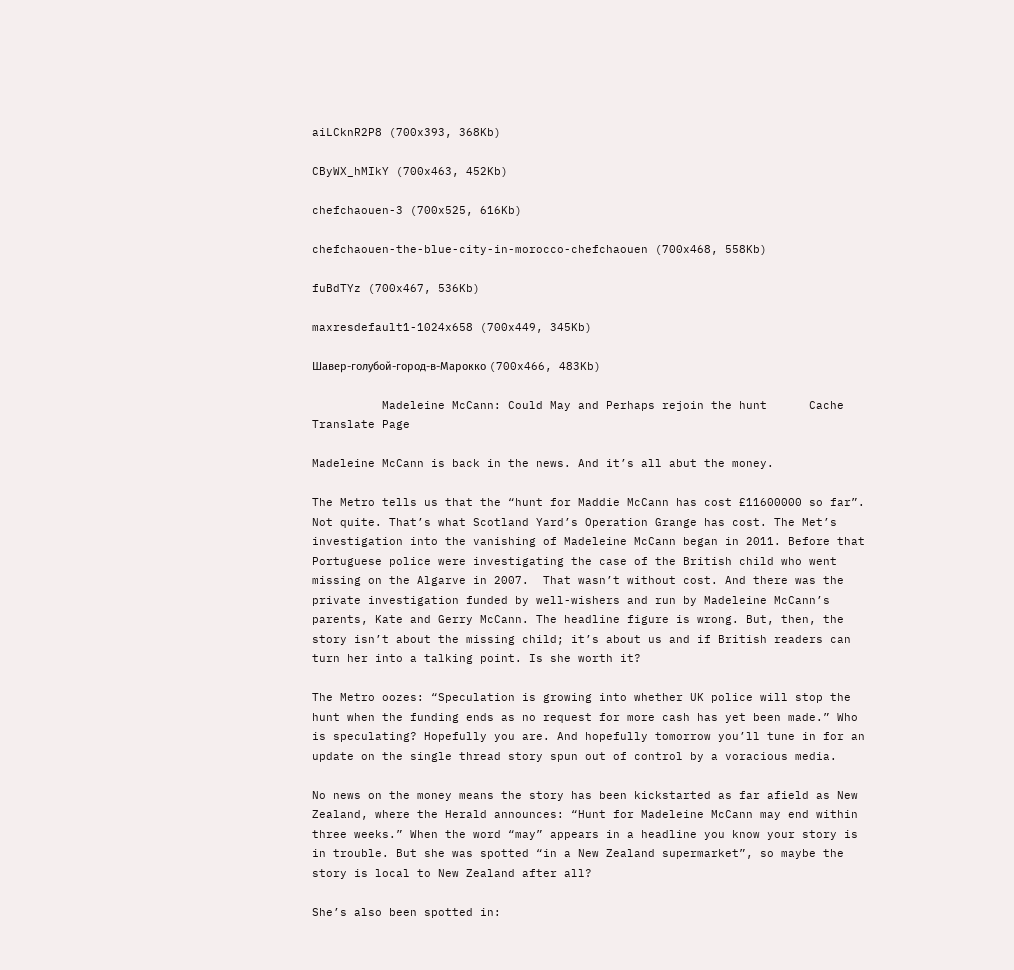aiLCknR2P8 (700x393, 368Kb)

CByWX_hMIkY (700x463, 452Kb)

chefchaouen-3 (700x525, 616Kb)

chefchaouen-the-blue-city-in-morocco-chefchaouen (700x468, 558Kb)

fuBdTYz (700x467, 536Kb)

maxresdefault1-1024x658 (700x449, 345Kb)

Шавер-голубой-город-в-Марокко (700x466, 483Kb)

          Madeleine McCann: Could May and Perhaps rejoin the hunt      Cache   Translate Page

Madeleine McCann is back in the news. And it’s all abut the money.

The Metro tells us that the “hunt for Maddie McCann has cost £11600000 so far”.  Not quite. That’s what Scotland Yard’s Operation Grange has cost. The Met’s investigation into the vanishing of Madeleine McCann began in 2011. Before that Portuguese police were investigating the case of the British child who went missing on the Algarve in 2007.  That wasn’t without cost. And there was the private investigation funded by well-wishers and run by Madeleine McCann’s parents, Kate and Gerry McCann. The headline figure is wrong. But, then, the story isn’t about the missing child; it’s about us and if British readers can turn her into a talking point. Is she worth it?

The Metro oozes: “Speculation is growing into whether UK police will stop the hunt when the funding ends as no request for more cash has yet been made.” Who is speculating? Hopefully you are. And hopefully tomorrow you’ll tune in for an update on the single thread story spun out of control by a voracious media.

No news on the money means the story has been kickstarted as far afield as New Zealand, where the Herald announces: “Hunt for Madeleine McCann may end within three weeks.” When the word “may” appears in a headline you know your story is in trouble. But she was spotted “in a New Zealand supermarket”, so maybe the story is local to New Zealand after all?

She’s also been spotted in: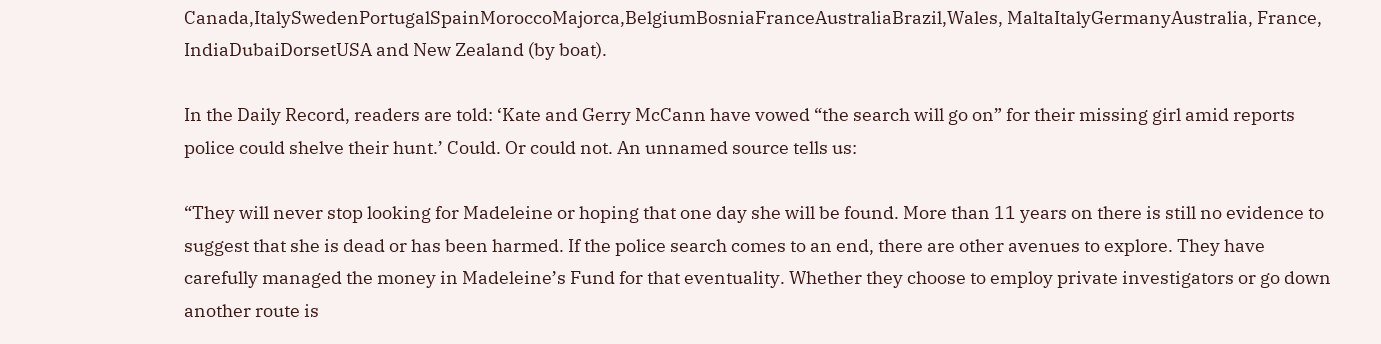Canada,ItalySwedenPortugalSpainMoroccoMajorca,BelgiumBosniaFranceAustraliaBrazil,Wales, MaltaItalyGermanyAustralia, France, IndiaDubaiDorsetUSA and New Zealand (by boat).

In the Daily Record, readers are told: ‘Kate and Gerry McCann have vowed “the search will go on” for their missing girl amid reports police could shelve their hunt.’ Could. Or could not. An unnamed source tells us:

“They will never stop looking for Madeleine or hoping that one day she will be found. More than 11 years on there is still no evidence to suggest that she is dead or has been harmed. If the police search comes to an end, there are other avenues to explore. They have carefully managed the money in Madeleine’s Fund for that eventuality. Whether they choose to employ private investigators or go down another route is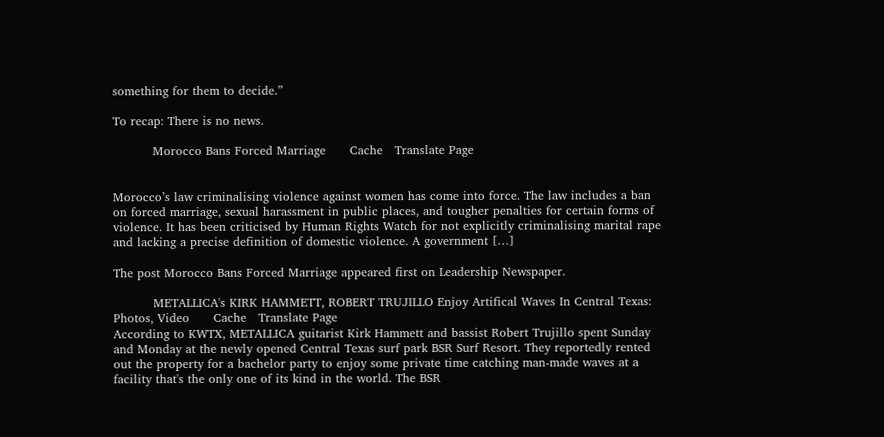something for them to decide.”

To recap: There is no news.

          Morocco Bans Forced Marriage      Cache   Translate Page


Morocco’s law criminalising violence against women has come into force. The law includes a ban on forced marriage, sexual harassment in public places, and tougher penalties for certain forms of violence. It has been criticised by Human Rights Watch for not explicitly criminalising marital rape and lacking a precise definition of domestic violence. A government […]

The post Morocco Bans Forced Marriage appeared first on Leadership Newspaper.

          METALLICA's KIRK HAMMETT, ROBERT TRUJILLO Enjoy Artifical Waves In Central Texas: Photos, Video      Cache   Translate Page
According to KWTX, METALLICA guitarist Kirk Hammett and bassist Robert Trujillo spent Sunday and Monday at the newly opened Central Texas surf park BSR Surf Resort. They reportedly rented out the property for a bachelor party to enjoy some private time catching man-made waves at a facility that's the only one of its kind in the world. The BSR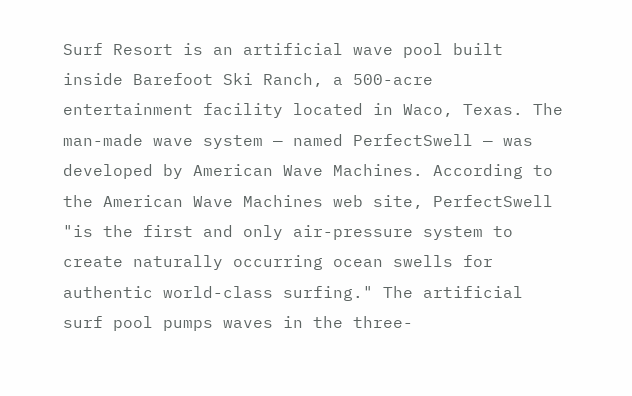Surf Resort is an artificial wave pool built inside Barefoot Ski Ranch, a 500-acre entertainment facility located in Waco, Texas. The man-made wave system — named PerfectSwell — was developed by American Wave Machines. According to the American Wave Machines web site, PerfectSwell "is the first and only air-pressure system to create naturally occurring ocean swells for authentic world-class surfing." The artificial surf pool pumps waves in the three-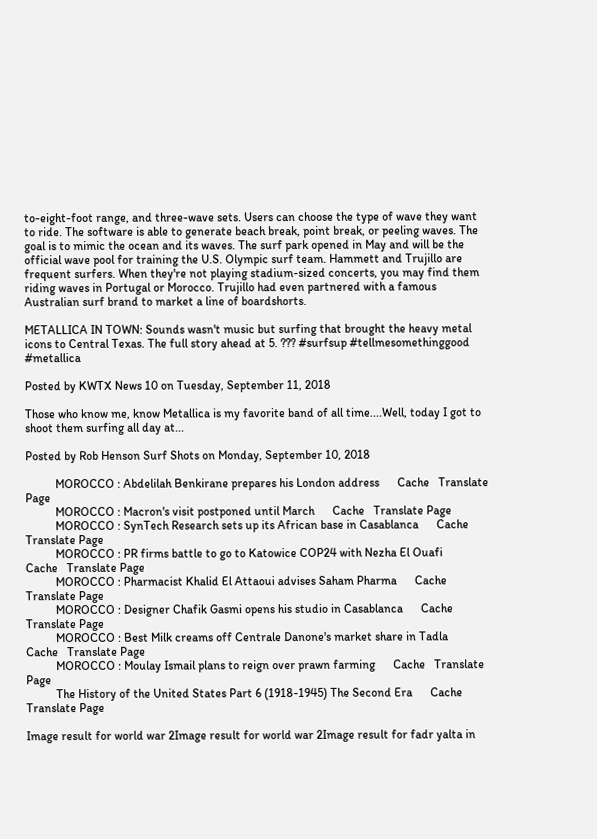to-eight-foot range, and three-wave sets. Users can choose the type of wave they want to ride. The software is able to generate beach break, point break, or peeling waves. The goal is to mimic the ocean and its waves. The surf park opened in May and will be the official wave pool for training the U.S. Olympic surf team. Hammett and Trujillo are frequent surfers. When they're not playing stadium-sized concerts, you may find them riding waves in Portugal or Morocco. Trujillo had even partnered with a famous Australian surf brand to market a line of boardshorts.

METALLICA IN TOWN: Sounds wasn't music but surfing that brought the heavy metal icons to Central Texas. The full story ahead at 5. ??? #surfsup #tellmesomethinggood #metallica

Posted by KWTX News 10 on Tuesday, September 11, 2018

Those who know me, know Metallica is my favorite band of all time....Well, today I got to shoot them surfing all day at...

Posted by Rob Henson Surf Shots on Monday, September 10, 2018

          MOROCCO : Abdelilah Benkirane prepares his London address      Cache   Translate Page
          MOROCCO : Macron's visit postponed until March      Cache   Translate Page
          MOROCCO : SynTech Research sets up its African base in Casablanca      Cache   Translate Page
          MOROCCO : PR firms battle to go to Katowice COP24 with Nezha El Ouafi      Cache   Translate Page
          MOROCCO : Pharmacist Khalid El Attaoui advises Saham Pharma      Cache   Translate Page
          MOROCCO : Designer Chafik Gasmi opens his studio in Casablanca      Cache   Translate Page
          MOROCCO : Best Milk creams off Centrale Danone's market share in Tadla      Cache   Translate Page
          MOROCCO : Moulay Ismail plans to reign over prawn farming      Cache   Translate Page
          The History of the United States Part 6 (1918-1945) The Second Era      Cache   Translate Page

Image result for world war 2Image result for world war 2Image result for fadr yalta in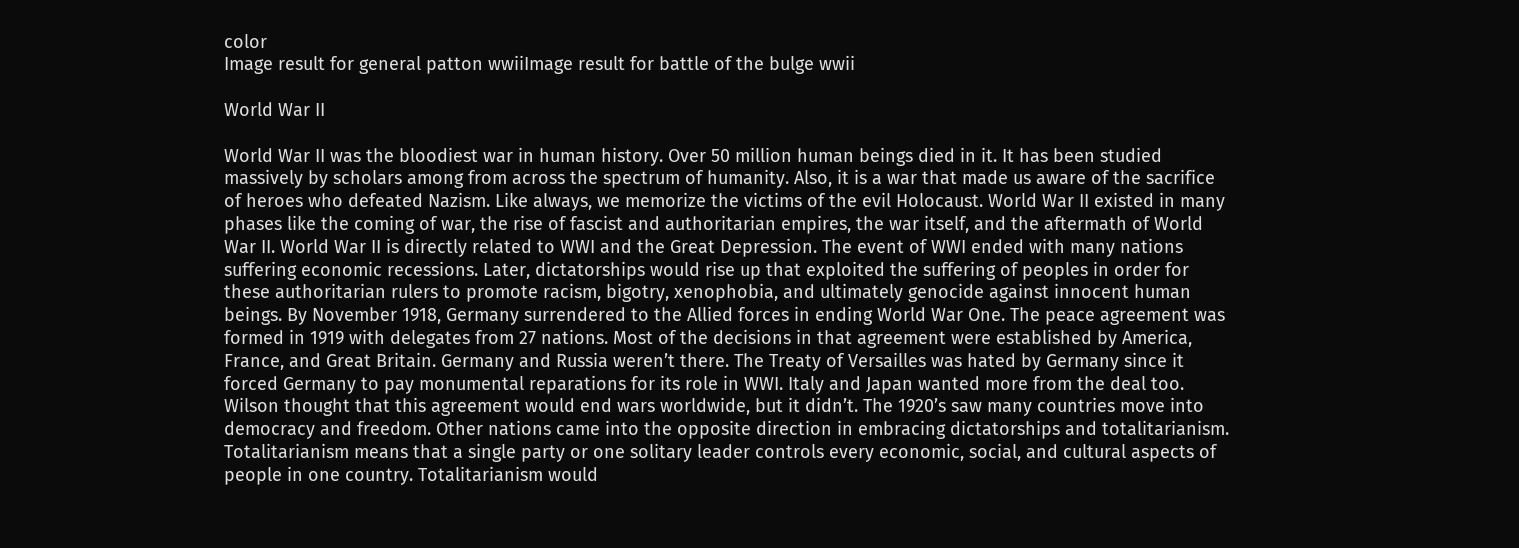color
Image result for general patton wwiiImage result for battle of the bulge wwii

World War II

World War II was the bloodiest war in human history. Over 50 million human beings died in it. It has been studied massively by scholars among from across the spectrum of humanity. Also, it is a war that made us aware of the sacrifice of heroes who defeated Nazism. Like always, we memorize the victims of the evil Holocaust. World War II existed in many phases like the coming of war, the rise of fascist and authoritarian empires, the war itself, and the aftermath of World War II. World War II is directly related to WWI and the Great Depression. The event of WWI ended with many nations suffering economic recessions. Later, dictatorships would rise up that exploited the suffering of peoples in order for these authoritarian rulers to promote racism, bigotry, xenophobia, and ultimately genocide against innocent human beings. By November 1918, Germany surrendered to the Allied forces in ending World War One. The peace agreement was formed in 1919 with delegates from 27 nations. Most of the decisions in that agreement were established by America, France, and Great Britain. Germany and Russia weren’t there. The Treaty of Versailles was hated by Germany since it forced Germany to pay monumental reparations for its role in WWI. Italy and Japan wanted more from the deal too. Wilson thought that this agreement would end wars worldwide, but it didn’t. The 1920’s saw many countries move into democracy and freedom. Other nations came into the opposite direction in embracing dictatorships and totalitarianism. Totalitarianism means that a single party or one solitary leader controls every economic, social, and cultural aspects of people in one country. Totalitarianism would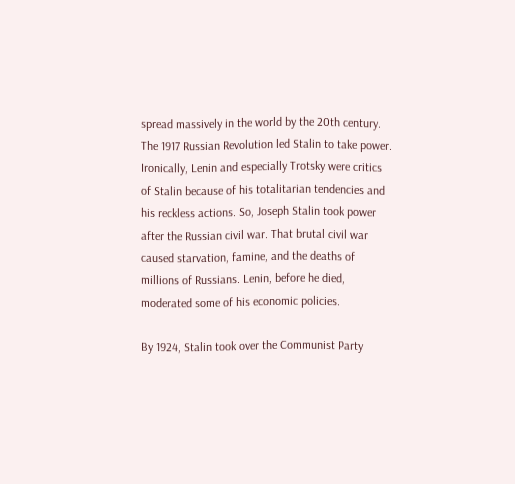spread massively in the world by the 20th century. The 1917 Russian Revolution led Stalin to take power. Ironically, Lenin and especially Trotsky were critics of Stalin because of his totalitarian tendencies and his reckless actions. So, Joseph Stalin took power after the Russian civil war. That brutal civil war caused starvation, famine, and the deaths of millions of Russians. Lenin, before he died, moderated some of his economic policies.

By 1924, Stalin took over the Communist Party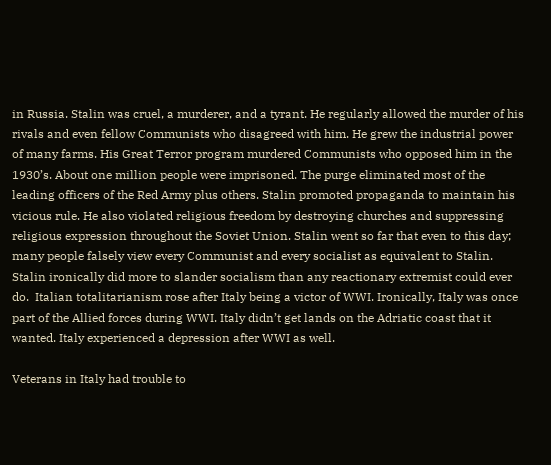in Russia. Stalin was cruel, a murderer, and a tyrant. He regularly allowed the murder of his rivals and even fellow Communists who disagreed with him. He grew the industrial power of many farms. His Great Terror program murdered Communists who opposed him in the 1930’s. About one million people were imprisoned. The purge eliminated most of the leading officers of the Red Army plus others. Stalin promoted propaganda to maintain his vicious rule. He also violated religious freedom by destroying churches and suppressing religious expression throughout the Soviet Union. Stalin went so far that even to this day; many people falsely view every Communist and every socialist as equivalent to Stalin. Stalin ironically did more to slander socialism than any reactionary extremist could ever do.  Italian totalitarianism rose after Italy being a victor of WWI. Ironically, Italy was once part of the Allied forces during WWI. Italy didn’t get lands on the Adriatic coast that it wanted. Italy experienced a depression after WWI as well.

Veterans in Italy had trouble to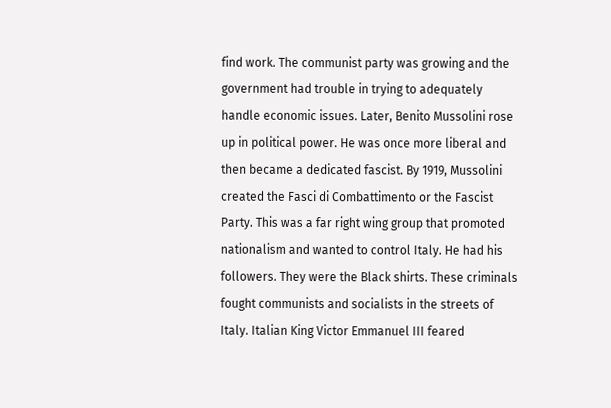find work. The communist party was growing and the government had trouble in trying to adequately handle economic issues. Later, Benito Mussolini rose up in political power. He was once more liberal and then became a dedicated fascist. By 1919, Mussolini created the Fasci di Combattimento or the Fascist Party. This was a far right wing group that promoted nationalism and wanted to control Italy. He had his followers. They were the Black shirts. These criminals fought communists and socialists in the streets of Italy. Italian King Victor Emmanuel III feared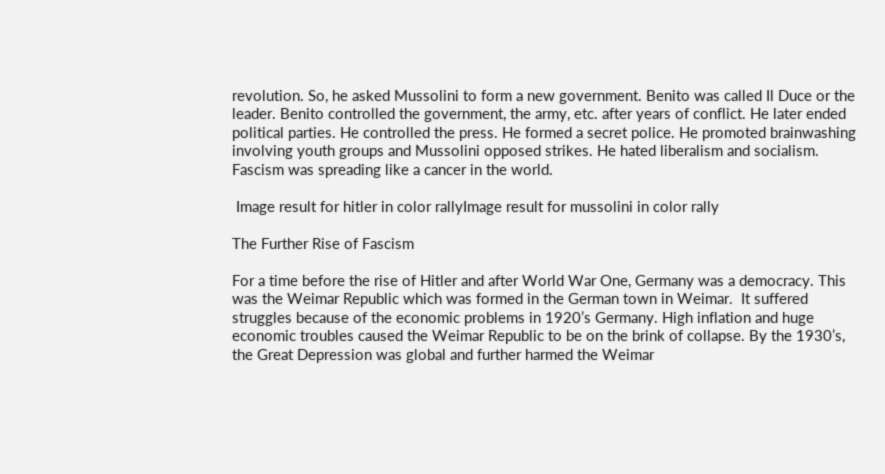revolution. So, he asked Mussolini to form a new government. Benito was called Il Duce or the leader. Benito controlled the government, the army, etc. after years of conflict. He later ended political parties. He controlled the press. He formed a secret police. He promoted brainwashing involving youth groups and Mussolini opposed strikes. He hated liberalism and socialism. Fascism was spreading like a cancer in the world.

 Image result for hitler in color rallyImage result for mussolini in color rally

The Further Rise of Fascism

For a time before the rise of Hitler and after World War One, Germany was a democracy. This was the Weimar Republic which was formed in the German town in Weimar.  It suffered struggles because of the economic problems in 1920’s Germany. High inflation and huge economic troubles caused the Weimar Republic to be on the brink of collapse. By the 1930’s, the Great Depression was global and further harmed the Weimar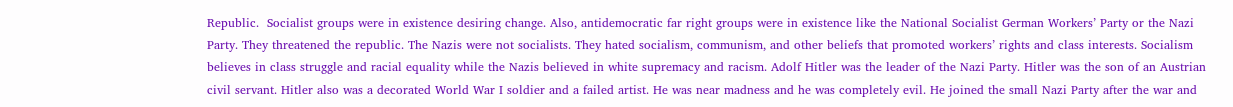Republic.  Socialist groups were in existence desiring change. Also, antidemocratic far right groups were in existence like the National Socialist German Workers’ Party or the Nazi Party. They threatened the republic. The Nazis were not socialists. They hated socialism, communism, and other beliefs that promoted workers’ rights and class interests. Socialism believes in class struggle and racial equality while the Nazis believed in white supremacy and racism. Adolf Hitler was the leader of the Nazi Party. Hitler was the son of an Austrian civil servant. Hitler also was a decorated World War I soldier and a failed artist. He was near madness and he was completely evil. He joined the small Nazi Party after the war and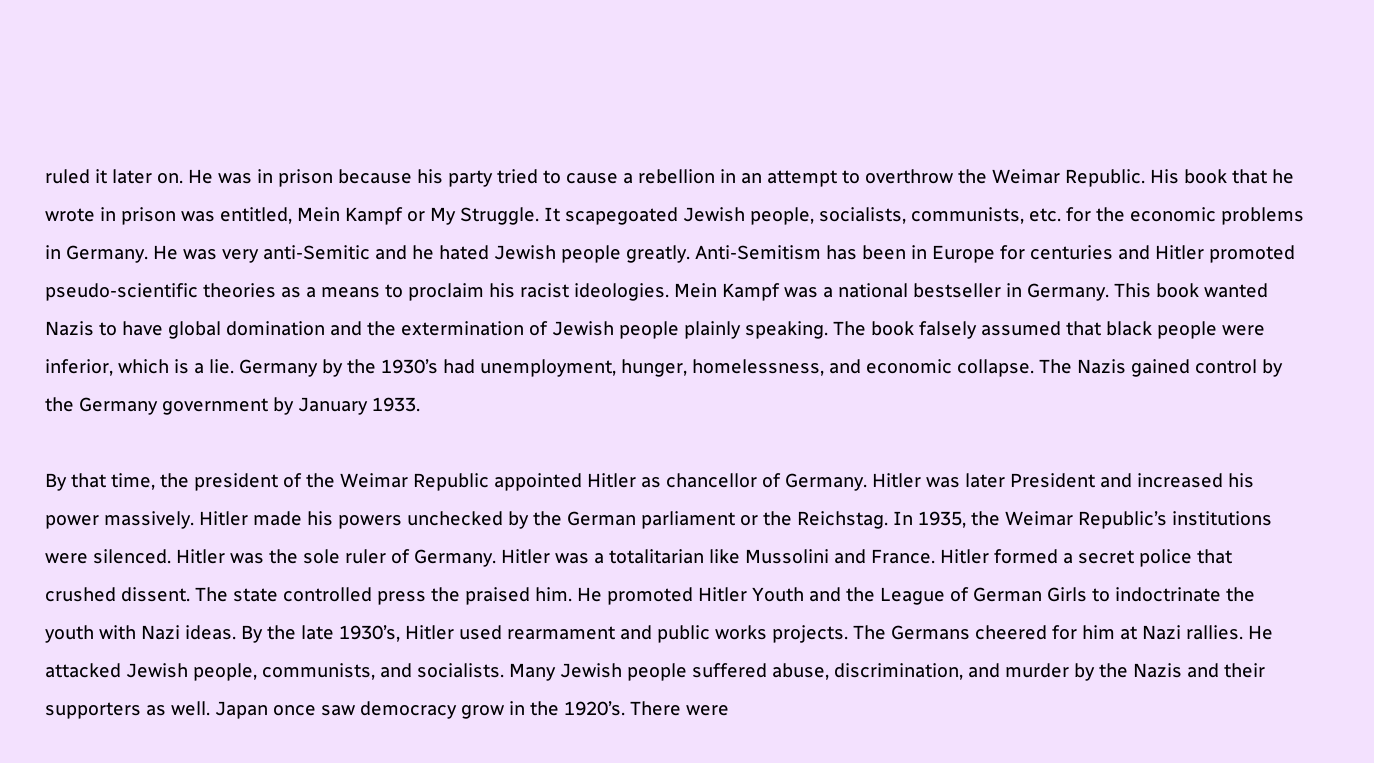ruled it later on. He was in prison because his party tried to cause a rebellion in an attempt to overthrow the Weimar Republic. His book that he wrote in prison was entitled, Mein Kampf or My Struggle. It scapegoated Jewish people, socialists, communists, etc. for the economic problems in Germany. He was very anti-Semitic and he hated Jewish people greatly. Anti-Semitism has been in Europe for centuries and Hitler promoted pseudo-scientific theories as a means to proclaim his racist ideologies. Mein Kampf was a national bestseller in Germany. This book wanted Nazis to have global domination and the extermination of Jewish people plainly speaking. The book falsely assumed that black people were inferior, which is a lie. Germany by the 1930’s had unemployment, hunger, homelessness, and economic collapse. The Nazis gained control by the Germany government by January 1933.

By that time, the president of the Weimar Republic appointed Hitler as chancellor of Germany. Hitler was later President and increased his power massively. Hitler made his powers unchecked by the German parliament or the Reichstag. In 1935, the Weimar Republic’s institutions were silenced. Hitler was the sole ruler of Germany. Hitler was a totalitarian like Mussolini and France. Hitler formed a secret police that crushed dissent. The state controlled press the praised him. He promoted Hitler Youth and the League of German Girls to indoctrinate the youth with Nazi ideas. By the late 1930’s, Hitler used rearmament and public works projects. The Germans cheered for him at Nazi rallies. He attacked Jewish people, communists, and socialists. Many Jewish people suffered abuse, discrimination, and murder by the Nazis and their supporters as well. Japan once saw democracy grow in the 1920’s. There were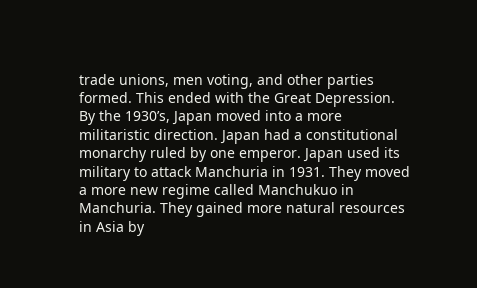trade unions, men voting, and other parties formed. This ended with the Great Depression. By the 1930’s, Japan moved into a more militaristic direction. Japan had a constitutional monarchy ruled by one emperor. Japan used its military to attack Manchuria in 1931. They moved a more new regime called Manchukuo in Manchuria. They gained more natural resources in Asia by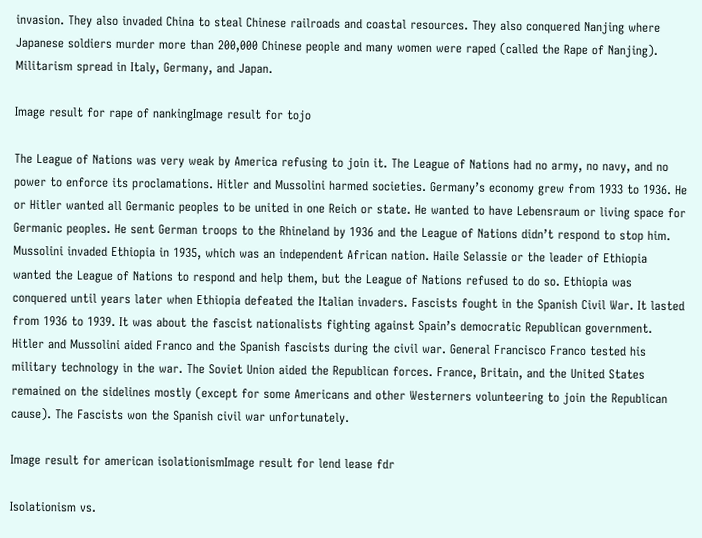invasion. They also invaded China to steal Chinese railroads and coastal resources. They also conquered Nanjing where Japanese soldiers murder more than 200,000 Chinese people and many women were raped (called the Rape of Nanjing). Militarism spread in Italy, Germany, and Japan.

Image result for rape of nankingImage result for tojo

The League of Nations was very weak by America refusing to join it. The League of Nations had no army, no navy, and no power to enforce its proclamations. Hitler and Mussolini harmed societies. Germany’s economy grew from 1933 to 1936. He or Hitler wanted all Germanic peoples to be united in one Reich or state. He wanted to have Lebensraum or living space for Germanic peoples. He sent German troops to the Rhineland by 1936 and the League of Nations didn’t respond to stop him. Mussolini invaded Ethiopia in 1935, which was an independent African nation. Haile Selassie or the leader of Ethiopia wanted the League of Nations to respond and help them, but the League of Nations refused to do so. Ethiopia was conquered until years later when Ethiopia defeated the Italian invaders. Fascists fought in the Spanish Civil War. It lasted from 1936 to 1939. It was about the fascist nationalists fighting against Spain’s democratic Republican government. Hitler and Mussolini aided Franco and the Spanish fascists during the civil war. General Francisco Franco tested his military technology in the war. The Soviet Union aided the Republican forces. France, Britain, and the United States remained on the sidelines mostly (except for some Americans and other Westerners volunteering to join the Republican cause). The Fascists won the Spanish civil war unfortunately.

Image result for american isolationismImage result for lend lease fdr

Isolationism vs.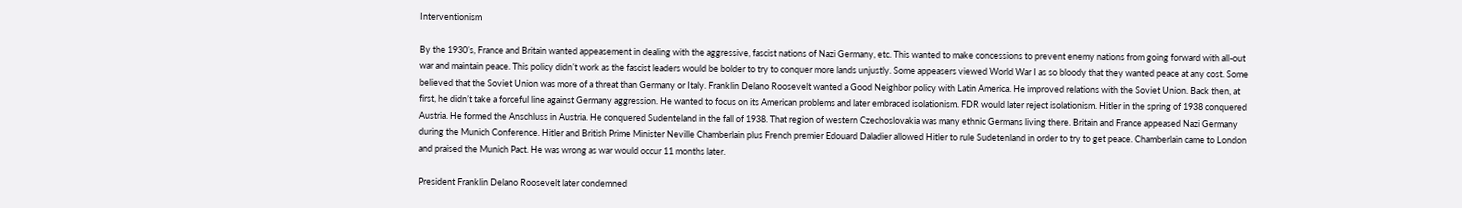Interventionism

By the 1930’s, France and Britain wanted appeasement in dealing with the aggressive, fascist nations of Nazi Germany, etc. This wanted to make concessions to prevent enemy nations from going forward with all-out war and maintain peace. This policy didn’t work as the fascist leaders would be bolder to try to conquer more lands unjustly. Some appeasers viewed World War I as so bloody that they wanted peace at any cost. Some believed that the Soviet Union was more of a threat than Germany or Italy. Franklin Delano Roosevelt wanted a Good Neighbor policy with Latin America. He improved relations with the Soviet Union. Back then, at first, he didn’t take a forceful line against Germany aggression. He wanted to focus on its American problems and later embraced isolationism. FDR would later reject isolationism. Hitler in the spring of 1938 conquered Austria. He formed the Anschluss in Austria. He conquered Sudenteland in the fall of 1938. That region of western Czechoslovakia was many ethnic Germans living there. Britain and France appeased Nazi Germany during the Munich Conference. Hitler and British Prime Minister Neville Chamberlain plus French premier Edouard Daladier allowed Hitler to rule Sudetenland in order to try to get peace. Chamberlain came to London and praised the Munich Pact. He was wrong as war would occur 11 months later.

President Franklin Delano Roosevelt later condemned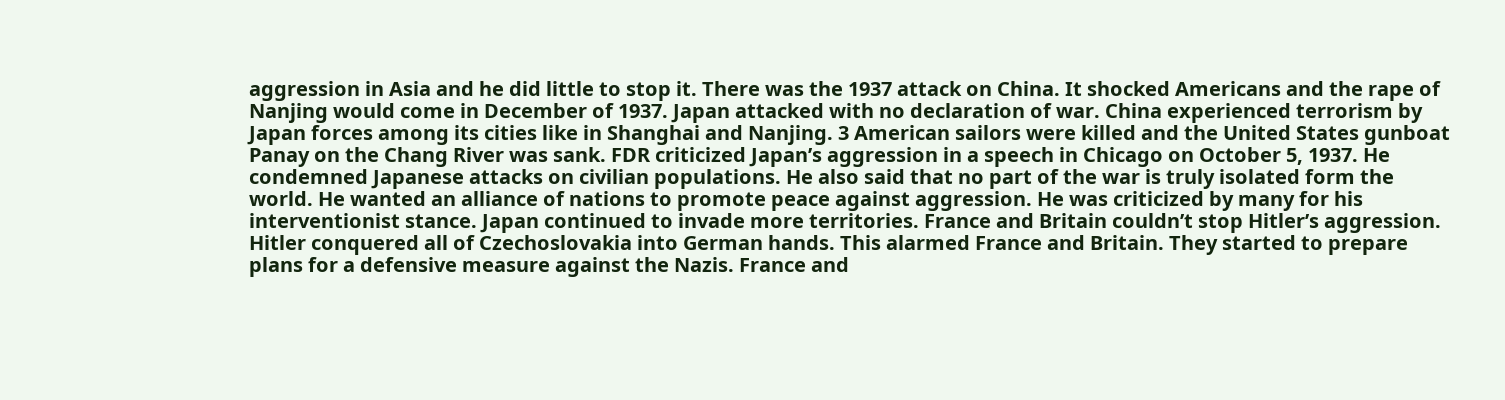aggression in Asia and he did little to stop it. There was the 1937 attack on China. It shocked Americans and the rape of Nanjing would come in December of 1937. Japan attacked with no declaration of war. China experienced terrorism by Japan forces among its cities like in Shanghai and Nanjing. 3 American sailors were killed and the United States gunboat Panay on the Chang River was sank. FDR criticized Japan’s aggression in a speech in Chicago on October 5, 1937. He condemned Japanese attacks on civilian populations. He also said that no part of the war is truly isolated form the world. He wanted an alliance of nations to promote peace against aggression. He was criticized by many for his interventionist stance. Japan continued to invade more territories. France and Britain couldn’t stop Hitler’s aggression. Hitler conquered all of Czechoslovakia into German hands. This alarmed France and Britain. They started to prepare plans for a defensive measure against the Nazis. France and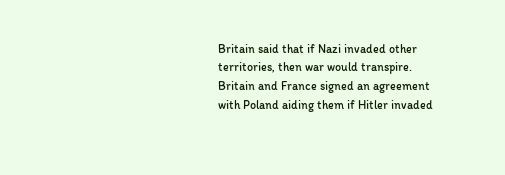Britain said that if Nazi invaded other territories, then war would transpire. Britain and France signed an agreement with Poland aiding them if Hitler invaded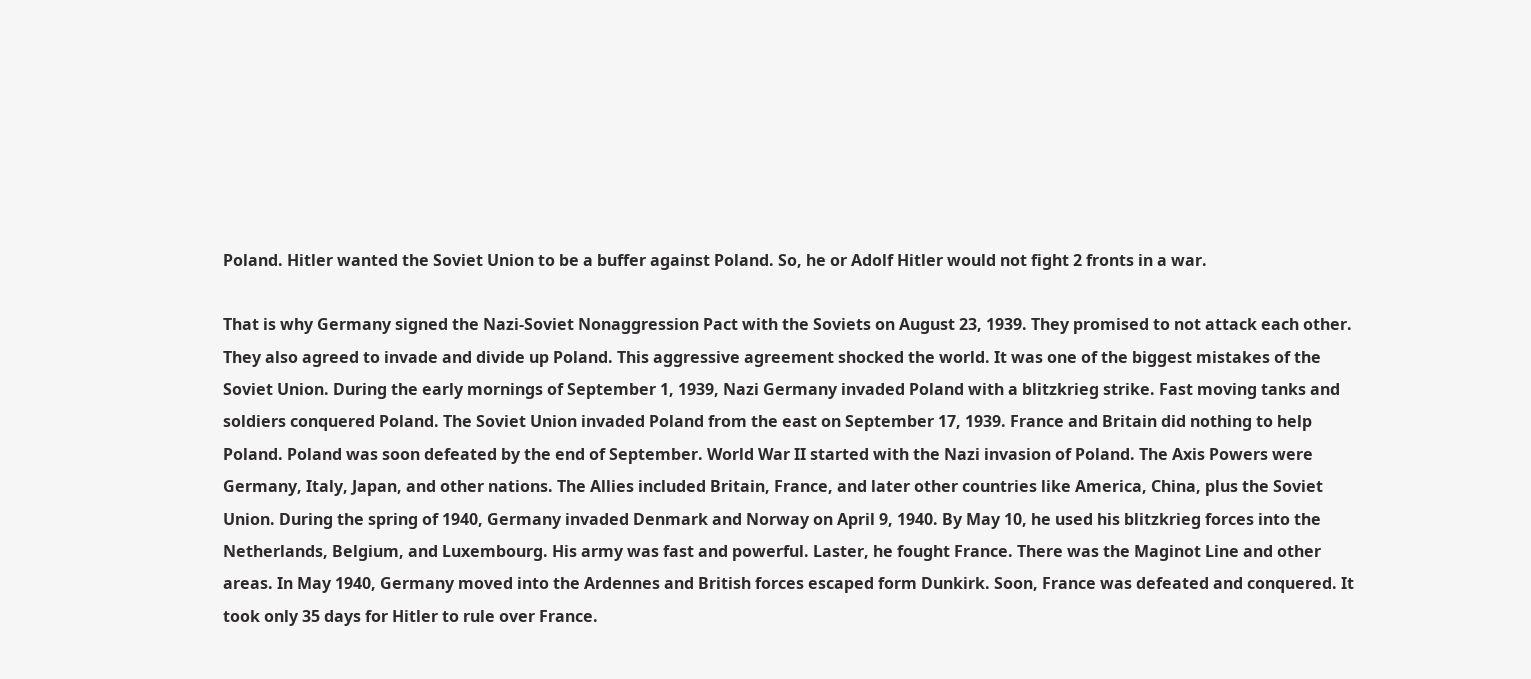Poland. Hitler wanted the Soviet Union to be a buffer against Poland. So, he or Adolf Hitler would not fight 2 fronts in a war.

That is why Germany signed the Nazi-Soviet Nonaggression Pact with the Soviets on August 23, 1939. They promised to not attack each other. They also agreed to invade and divide up Poland. This aggressive agreement shocked the world. It was one of the biggest mistakes of the Soviet Union. During the early mornings of September 1, 1939, Nazi Germany invaded Poland with a blitzkrieg strike. Fast moving tanks and soldiers conquered Poland. The Soviet Union invaded Poland from the east on September 17, 1939. France and Britain did nothing to help Poland. Poland was soon defeated by the end of September. World War II started with the Nazi invasion of Poland. The Axis Powers were Germany, Italy, Japan, and other nations. The Allies included Britain, France, and later other countries like America, China, plus the Soviet Union. During the spring of 1940, Germany invaded Denmark and Norway on April 9, 1940. By May 10, he used his blitzkrieg forces into the Netherlands, Belgium, and Luxembourg. His army was fast and powerful. Laster, he fought France. There was the Maginot Line and other areas. In May 1940, Germany moved into the Ardennes and British forces escaped form Dunkirk. Soon, France was defeated and conquered. It took only 35 days for Hitler to rule over France.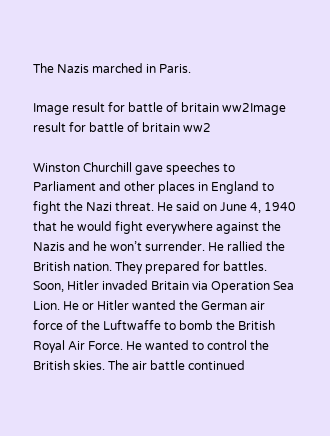The Nazis marched in Paris.

Image result for battle of britain ww2Image result for battle of britain ww2

Winston Churchill gave speeches to Parliament and other places in England to fight the Nazi threat. He said on June 4, 1940 that he would fight everywhere against the Nazis and he won’t surrender. He rallied the British nation. They prepared for battles. Soon, Hitler invaded Britain via Operation Sea Lion. He or Hitler wanted the German air force of the Luftwaffe to bomb the British Royal Air Force. He wanted to control the British skies. The air battle continued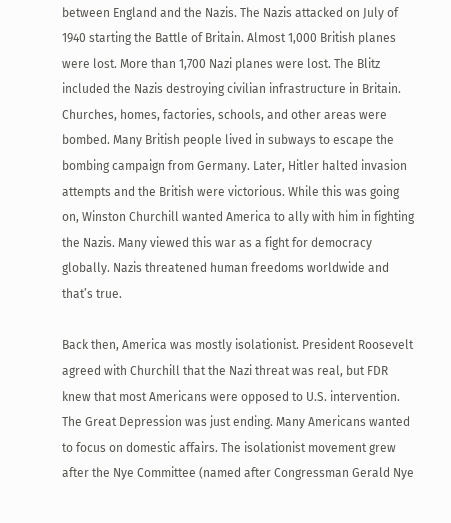between England and the Nazis. The Nazis attacked on July of 1940 starting the Battle of Britain. Almost 1,000 British planes were lost. More than 1,700 Nazi planes were lost. The Blitz included the Nazis destroying civilian infrastructure in Britain. Churches, homes, factories, schools, and other areas were bombed. Many British people lived in subways to escape the bombing campaign from Germany. Later, Hitler halted invasion attempts and the British were victorious. While this was going on, Winston Churchill wanted America to ally with him in fighting the Nazis. Many viewed this war as a fight for democracy globally. Nazis threatened human freedoms worldwide and that’s true.

Back then, America was mostly isolationist. President Roosevelt agreed with Churchill that the Nazi threat was real, but FDR knew that most Americans were opposed to U.S. intervention. The Great Depression was just ending. Many Americans wanted to focus on domestic affairs. The isolationist movement grew after the Nye Committee (named after Congressman Gerald Nye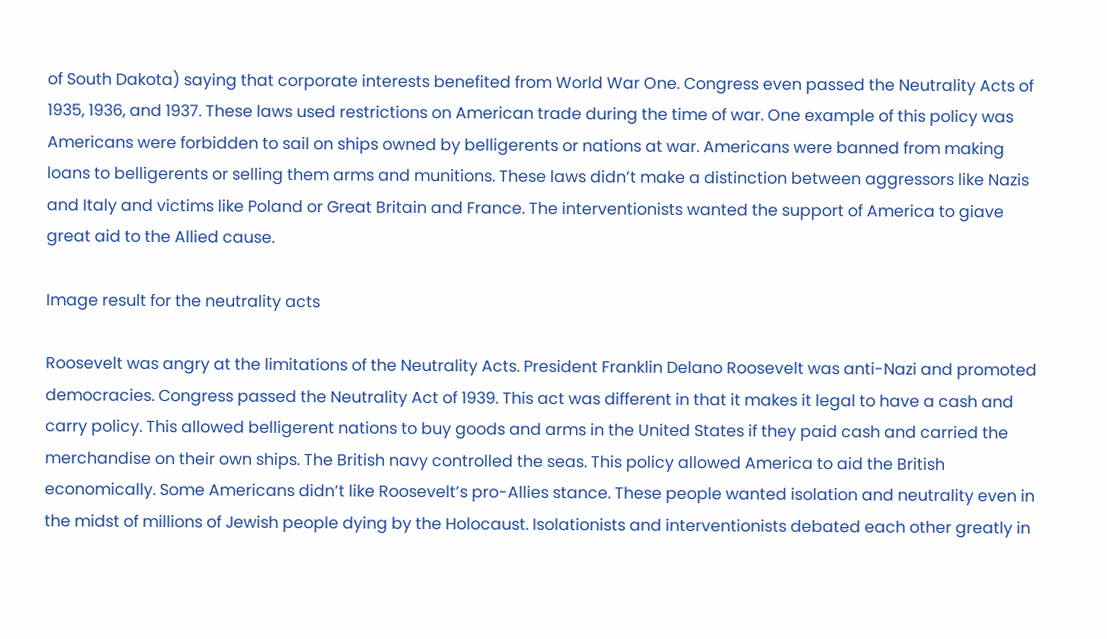of South Dakota) saying that corporate interests benefited from World War One. Congress even passed the Neutrality Acts of 1935, 1936, and 1937. These laws used restrictions on American trade during the time of war. One example of this policy was Americans were forbidden to sail on ships owned by belligerents or nations at war. Americans were banned from making loans to belligerents or selling them arms and munitions. These laws didn’t make a distinction between aggressors like Nazis and Italy and victims like Poland or Great Britain and France. The interventionists wanted the support of America to giave great aid to the Allied cause.

Image result for the neutrality acts

Roosevelt was angry at the limitations of the Neutrality Acts. President Franklin Delano Roosevelt was anti-Nazi and promoted democracies. Congress passed the Neutrality Act of 1939. This act was different in that it makes it legal to have a cash and carry policy. This allowed belligerent nations to buy goods and arms in the United States if they paid cash and carried the merchandise on their own ships. The British navy controlled the seas. This policy allowed America to aid the British economically. Some Americans didn’t like Roosevelt’s pro-Allies stance. These people wanted isolation and neutrality even in the midst of millions of Jewish people dying by the Holocaust. Isolationists and interventionists debated each other greatly in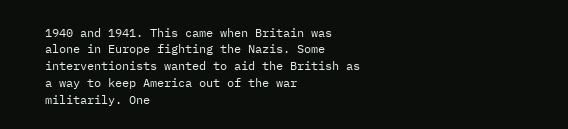1940 and 1941. This came when Britain was alone in Europe fighting the Nazis. Some interventionists wanted to aid the British as a way to keep America out of the war militarily. One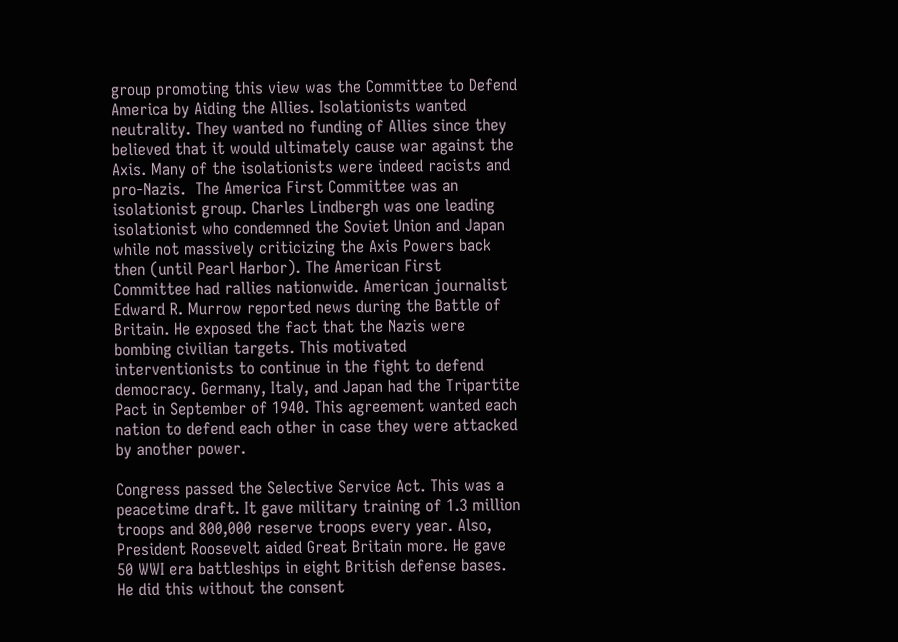group promoting this view was the Committee to Defend America by Aiding the Allies. Isolationists wanted neutrality. They wanted no funding of Allies since they believed that it would ultimately cause war against the Axis. Many of the isolationists were indeed racists and pro-Nazis.  The America First Committee was an isolationist group. Charles Lindbergh was one leading isolationist who condemned the Soviet Union and Japan while not massively criticizing the Axis Powers back then (until Pearl Harbor). The American First Committee had rallies nationwide. American journalist Edward R. Murrow reported news during the Battle of Britain. He exposed the fact that the Nazis were bombing civilian targets. This motivated interventionists to continue in the fight to defend democracy. Germany, Italy, and Japan had the Tripartite Pact in September of 1940. This agreement wanted each nation to defend each other in case they were attacked by another power.

Congress passed the Selective Service Act. This was a peacetime draft. It gave military training of 1.3 million troops and 800,000 reserve troops every year. Also, President Roosevelt aided Great Britain more. He gave 50 WWI era battleships in eight British defense bases. He did this without the consent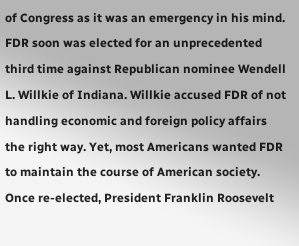of Congress as it was an emergency in his mind. FDR soon was elected for an unprecedented third time against Republican nominee Wendell L. Willkie of Indiana. Willkie accused FDR of not handling economic and foreign policy affairs the right way. Yet, most Americans wanted FDR to maintain the course of American society. Once re-elected, President Franklin Roosevelt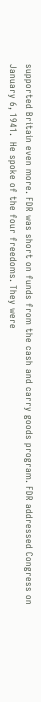supported Britain even more. FDR was short on funds from the cash and carry goods program. FDR addressed Congress on January 6, 1941.  He spoke of the four freedoms. They were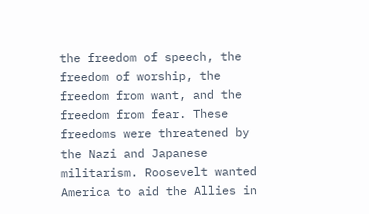the freedom of speech, the freedom of worship, the freedom from want, and the freedom from fear. These freedoms were threatened by the Nazi and Japanese militarism. Roosevelt wanted America to aid the Allies in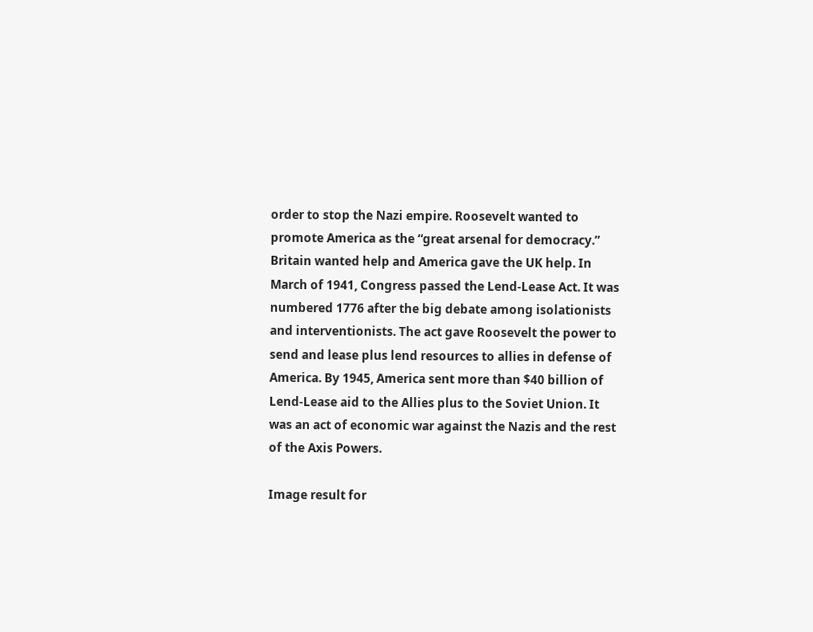order to stop the Nazi empire. Roosevelt wanted to promote America as the “great arsenal for democracy.” Britain wanted help and America gave the UK help. In March of 1941, Congress passed the Lend-Lease Act. It was numbered 1776 after the big debate among isolationists and interventionists. The act gave Roosevelt the power to send and lease plus lend resources to allies in defense of America. By 1945, America sent more than $40 billion of Lend-Lease aid to the Allies plus to the Soviet Union. It was an act of economic war against the Nazis and the rest of the Axis Powers.

Image result for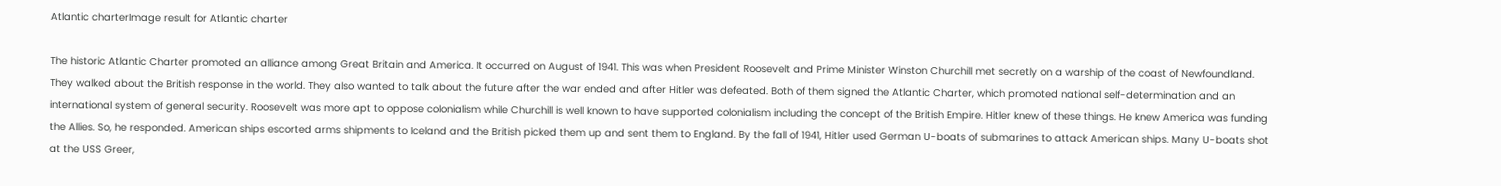Atlantic charterImage result for Atlantic charter

The historic Atlantic Charter promoted an alliance among Great Britain and America. It occurred on August of 1941. This was when President Roosevelt and Prime Minister Winston Churchill met secretly on a warship of the coast of Newfoundland. They walked about the British response in the world. They also wanted to talk about the future after the war ended and after Hitler was defeated. Both of them signed the Atlantic Charter, which promoted national self-determination and an international system of general security. Roosevelt was more apt to oppose colonialism while Churchill is well known to have supported colonialism including the concept of the British Empire. Hitler knew of these things. He knew America was funding the Allies. So, he responded. American ships escorted arms shipments to Iceland and the British picked them up and sent them to England. By the fall of 1941, Hitler used German U-boats of submarines to attack American ships. Many U-boats shot at the USS Greer,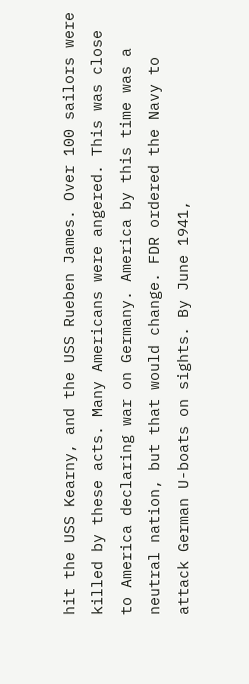hit the USS Kearny, and the USS Rueben James. Over 100 sailors were killed by these acts. Many Americans were angered. This was close to America declaring war on Germany. America by this time was a neutral nation, but that would change. FDR ordered the Navy to attack German U-boats on sights. By June 1941,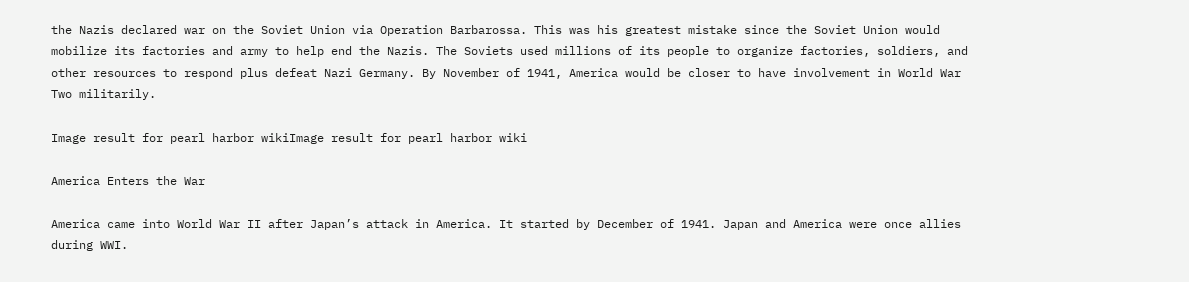the Nazis declared war on the Soviet Union via Operation Barbarossa. This was his greatest mistake since the Soviet Union would mobilize its factories and army to help end the Nazis. The Soviets used millions of its people to organize factories, soldiers, and other resources to respond plus defeat Nazi Germany. By November of 1941, America would be closer to have involvement in World War Two militarily.

Image result for pearl harbor wikiImage result for pearl harbor wiki

America Enters the War

America came into World War II after Japan’s attack in America. It started by December of 1941. Japan and America were once allies during WWI.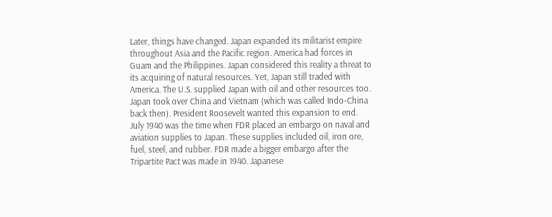Later, things have changed. Japan expanded its militarist empire throughout Asia and the Pacific region. America had forces in Guam and the Philippines. Japan considered this reality a threat to its acquiring of natural resources. Yet, Japan still traded with America. The U.S. supplied Japan with oil and other resources too. Japan took over China and Vietnam (which was called Indo-China back then). President Roosevelt wanted this expansion to end. July 1940 was the time when FDR placed an embargo on naval and aviation supplies to Japan. These supplies included oil, iron ore, fuel, steel, and rubber. FDR made a bigger embargo after the Tripartite Pact was made in 1940. Japanese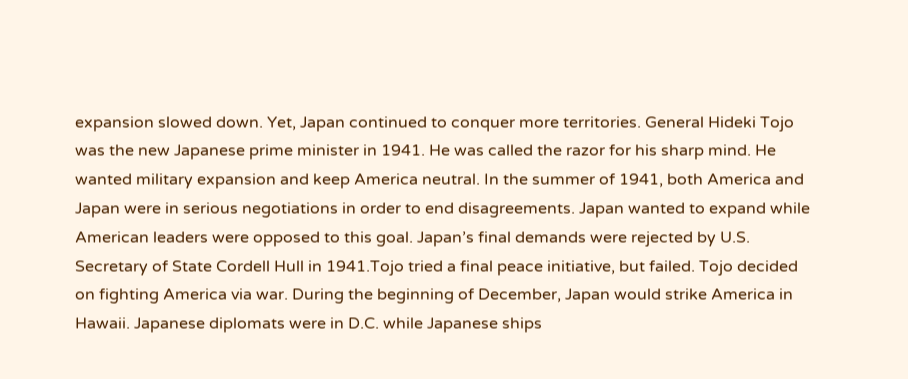expansion slowed down. Yet, Japan continued to conquer more territories. General Hideki Tojo was the new Japanese prime minister in 1941. He was called the razor for his sharp mind. He wanted military expansion and keep America neutral. In the summer of 1941, both America and Japan were in serious negotiations in order to end disagreements. Japan wanted to expand while American leaders were opposed to this goal. Japan’s final demands were rejected by U.S. Secretary of State Cordell Hull in 1941.Tojo tried a final peace initiative, but failed. Tojo decided on fighting America via war. During the beginning of December, Japan would strike America in Hawaii. Japanese diplomats were in D.C. while Japanese ships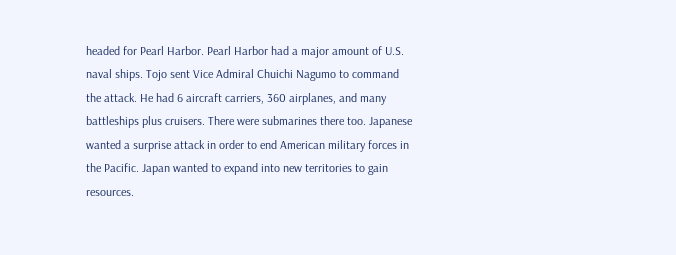headed for Pearl Harbor. Pearl Harbor had a major amount of U.S. naval ships. Tojo sent Vice Admiral Chuichi Nagumo to command the attack. He had 6 aircraft carriers, 360 airplanes, and many battleships plus cruisers. There were submarines there too. Japanese wanted a surprise attack in order to end American military forces in the Pacific. Japan wanted to expand into new territories to gain resources.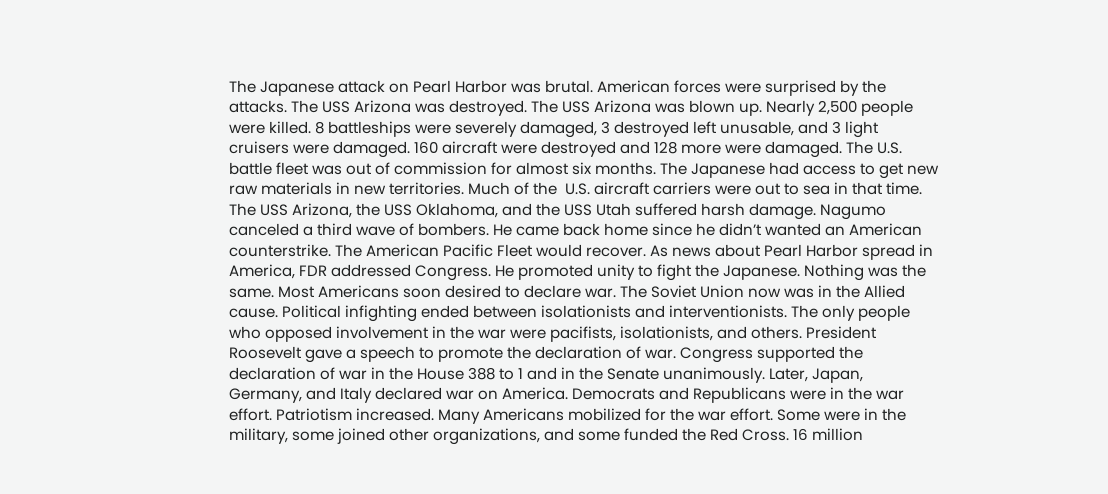The Japanese attack on Pearl Harbor was brutal. American forces were surprised by the attacks. The USS Arizona was destroyed. The USS Arizona was blown up. Nearly 2,500 people were killed. 8 battleships were severely damaged, 3 destroyed left unusable, and 3 light cruisers were damaged. 160 aircraft were destroyed and 128 more were damaged. The U.S. battle fleet was out of commission for almost six months. The Japanese had access to get new raw materials in new territories. Much of the  U.S. aircraft carriers were out to sea in that time. The USS Arizona, the USS Oklahoma, and the USS Utah suffered harsh damage. Nagumo canceled a third wave of bombers. He came back home since he didn’t wanted an American counterstrike. The American Pacific Fleet would recover. As news about Pearl Harbor spread in America, FDR addressed Congress. He promoted unity to fight the Japanese. Nothing was the same. Most Americans soon desired to declare war. The Soviet Union now was in the Allied cause. Political infighting ended between isolationists and interventionists. The only people who opposed involvement in the war were pacifists, isolationists, and others. President Roosevelt gave a speech to promote the declaration of war. Congress supported the declaration of war in the House 388 to 1 and in the Senate unanimously. Later, Japan, Germany, and Italy declared war on America. Democrats and Republicans were in the war effort. Patriotism increased. Many Americans mobilized for the war effort. Some were in the military, some joined other organizations, and some funded the Red Cross. 16 million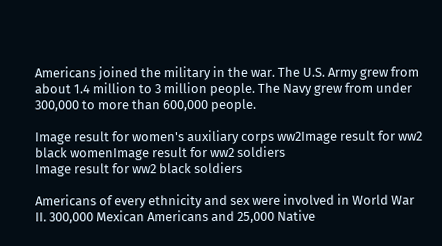Americans joined the military in the war. The U.S. Army grew from about 1.4 million to 3 million people. The Navy grew from under 300,000 to more than 600,000 people.

Image result for women's auxiliary corps ww2Image result for ww2 black womenImage result for ww2 soldiers
Image result for ww2 black soldiers

Americans of every ethnicity and sex were involved in World War II. 300,000 Mexican Americans and 25,000 Native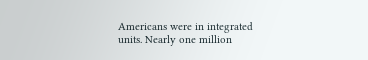Americans were in integrated units. Nearly one million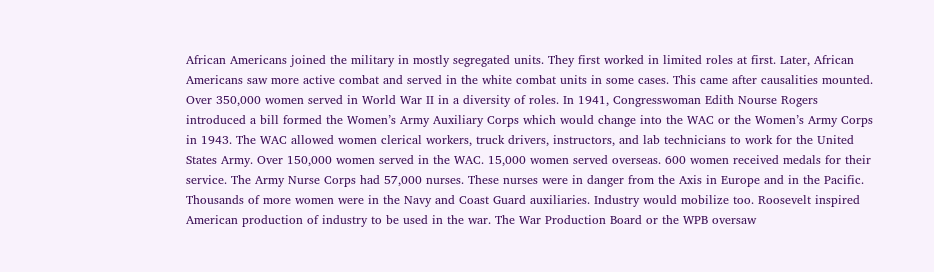African Americans joined the military in mostly segregated units. They first worked in limited roles at first. Later, African Americans saw more active combat and served in the white combat units in some cases. This came after causalities mounted. Over 350,000 women served in World War II in a diversity of roles. In 1941, Congresswoman Edith Nourse Rogers introduced a bill formed the Women’s Army Auxiliary Corps which would change into the WAC or the Women’s Army Corps in 1943. The WAC allowed women clerical workers, truck drivers, instructors, and lab technicians to work for the United States Army. Over 150,000 women served in the WAC. 15,000 women served overseas. 600 women received medals for their service. The Army Nurse Corps had 57,000 nurses. These nurses were in danger from the Axis in Europe and in the Pacific. Thousands of more women were in the Navy and Coast Guard auxiliaries. Industry would mobilize too. Roosevelt inspired American production of industry to be used in the war. The War Production Board or the WPB oversaw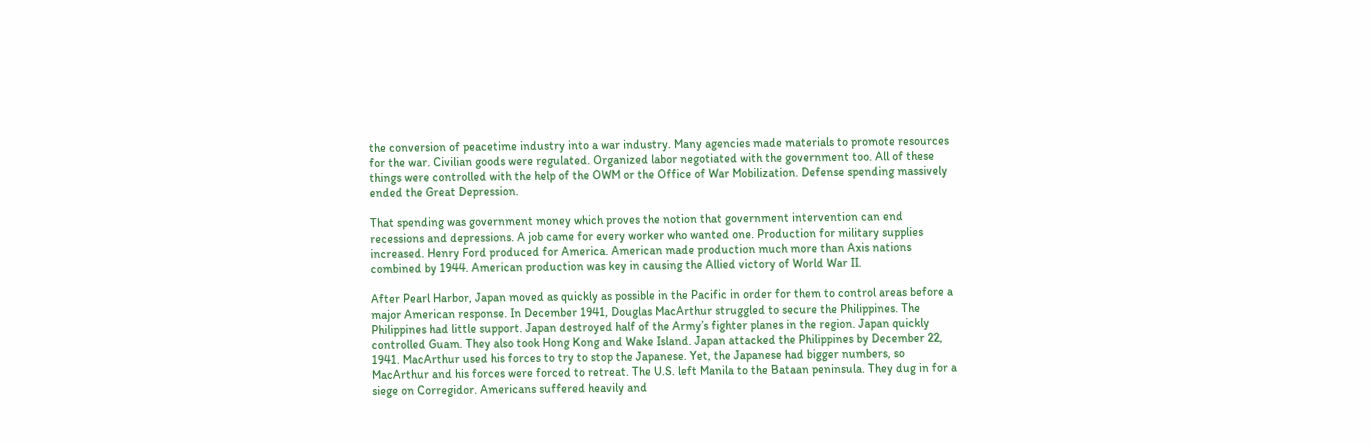the conversion of peacetime industry into a war industry. Many agencies made materials to promote resources for the war. Civilian goods were regulated. Organized labor negotiated with the government too. All of these things were controlled with the help of the OWM or the Office of War Mobilization. Defense spending massively ended the Great Depression.

That spending was government money which proves the notion that government intervention can end recessions and depressions. A job came for every worker who wanted one. Production for military supplies increased. Henry Ford produced for America. American made production much more than Axis nations combined by 1944. American production was key in causing the Allied victory of World War II.

After Pearl Harbor, Japan moved as quickly as possible in the Pacific in order for them to control areas before a major American response. In December 1941, Douglas MacArthur struggled to secure the Philippines. The Philippines had little support. Japan destroyed half of the Army’s fighter planes in the region. Japan quickly controlled Guam. They also took Hong Kong and Wake Island. Japan attacked the Philippines by December 22, 1941. MacArthur used his forces to try to stop the Japanese. Yet, the Japanese had bigger numbers, so MacArthur and his forces were forced to retreat. The U.S. left Manila to the Bataan peninsula. They dug in for a siege on Corregidor. Americans suffered heavily and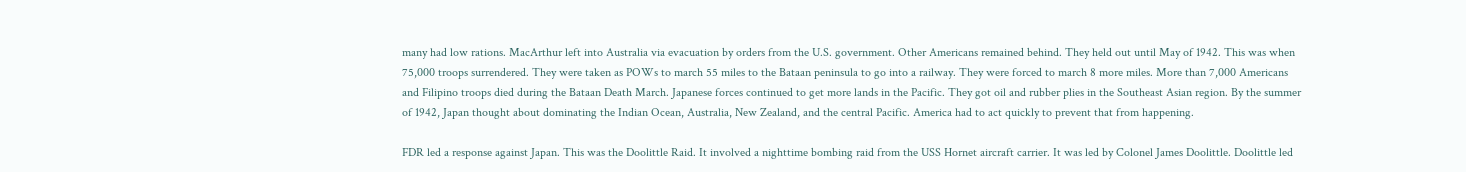many had low rations. MacArthur left into Australia via evacuation by orders from the U.S. government. Other Americans remained behind. They held out until May of 1942. This was when 75,000 troops surrendered. They were taken as POWs to march 55 miles to the Bataan peninsula to go into a railway. They were forced to march 8 more miles. More than 7,000 Americans and Filipino troops died during the Bataan Death March. Japanese forces continued to get more lands in the Pacific. They got oil and rubber plies in the Southeast Asian region. By the summer of 1942, Japan thought about dominating the Indian Ocean, Australia, New Zealand, and the central Pacific. America had to act quickly to prevent that from happening.

FDR led a response against Japan. This was the Doolittle Raid. It involved a nighttime bombing raid from the USS Hornet aircraft carrier. It was led by Colonel James Doolittle. Doolittle led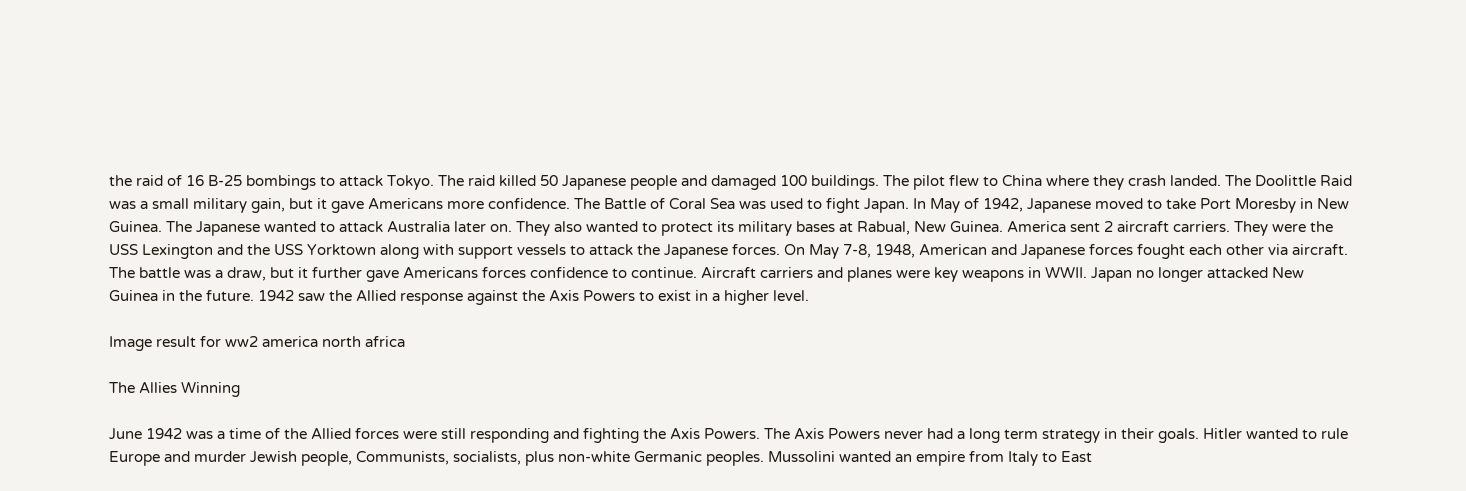the raid of 16 B-25 bombings to attack Tokyo. The raid killed 50 Japanese people and damaged 100 buildings. The pilot flew to China where they crash landed. The Doolittle Raid was a small military gain, but it gave Americans more confidence. The Battle of Coral Sea was used to fight Japan. In May of 1942, Japanese moved to take Port Moresby in New Guinea. The Japanese wanted to attack Australia later on. They also wanted to protect its military bases at Rabual, New Guinea. America sent 2 aircraft carriers. They were the USS Lexington and the USS Yorktown along with support vessels to attack the Japanese forces. On May 7-8, 1948, American and Japanese forces fought each other via aircraft. The battle was a draw, but it further gave Americans forces confidence to continue. Aircraft carriers and planes were key weapons in WWII. Japan no longer attacked New Guinea in the future. 1942 saw the Allied response against the Axis Powers to exist in a higher level.

Image result for ww2 america north africa

The Allies Winning

June 1942 was a time of the Allied forces were still responding and fighting the Axis Powers. The Axis Powers never had a long term strategy in their goals. Hitler wanted to rule Europe and murder Jewish people, Communists, socialists, plus non-white Germanic peoples. Mussolini wanted an empire from Italy to East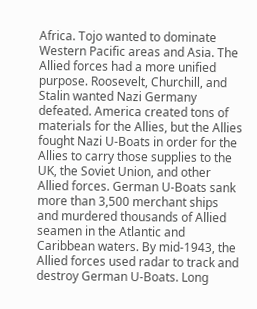Africa. Tojo wanted to dominate Western Pacific areas and Asia. The Allied forces had a more unified purpose. Roosevelt, Churchill, and Stalin wanted Nazi Germany defeated. America created tons of materials for the Allies, but the Allies fought Nazi U-Boats in order for the Allies to carry those supplies to the UK, the Soviet Union, and other Allied forces. German U-Boats sank more than 3,500 merchant ships and murdered thousands of Allied seamen in the Atlantic and Caribbean waters. By mid-1943, the Allied forces used radar to track and destroy German U-Boats. Long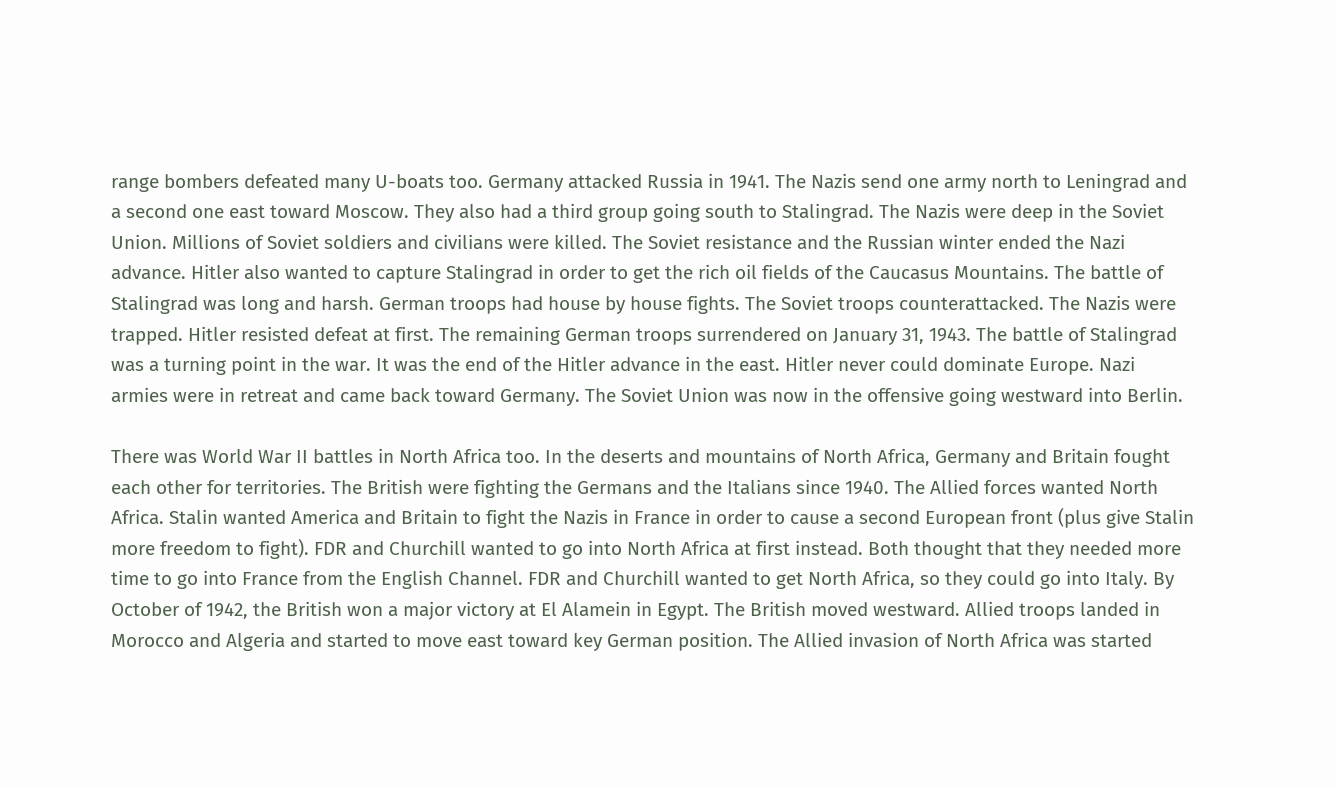range bombers defeated many U-boats too. Germany attacked Russia in 1941. The Nazis send one army north to Leningrad and a second one east toward Moscow. They also had a third group going south to Stalingrad. The Nazis were deep in the Soviet Union. Millions of Soviet soldiers and civilians were killed. The Soviet resistance and the Russian winter ended the Nazi advance. Hitler also wanted to capture Stalingrad in order to get the rich oil fields of the Caucasus Mountains. The battle of Stalingrad was long and harsh. German troops had house by house fights. The Soviet troops counterattacked. The Nazis were trapped. Hitler resisted defeat at first. The remaining German troops surrendered on January 31, 1943. The battle of Stalingrad was a turning point in the war. It was the end of the Hitler advance in the east. Hitler never could dominate Europe. Nazi armies were in retreat and came back toward Germany. The Soviet Union was now in the offensive going westward into Berlin.

There was World War II battles in North Africa too. In the deserts and mountains of North Africa, Germany and Britain fought each other for territories. The British were fighting the Germans and the Italians since 1940. The Allied forces wanted North Africa. Stalin wanted America and Britain to fight the Nazis in France in order to cause a second European front (plus give Stalin more freedom to fight). FDR and Churchill wanted to go into North Africa at first instead. Both thought that they needed more time to go into France from the English Channel. FDR and Churchill wanted to get North Africa, so they could go into Italy. By October of 1942, the British won a major victory at El Alamein in Egypt. The British moved westward. Allied troops landed in Morocco and Algeria and started to move east toward key German position. The Allied invasion of North Africa was started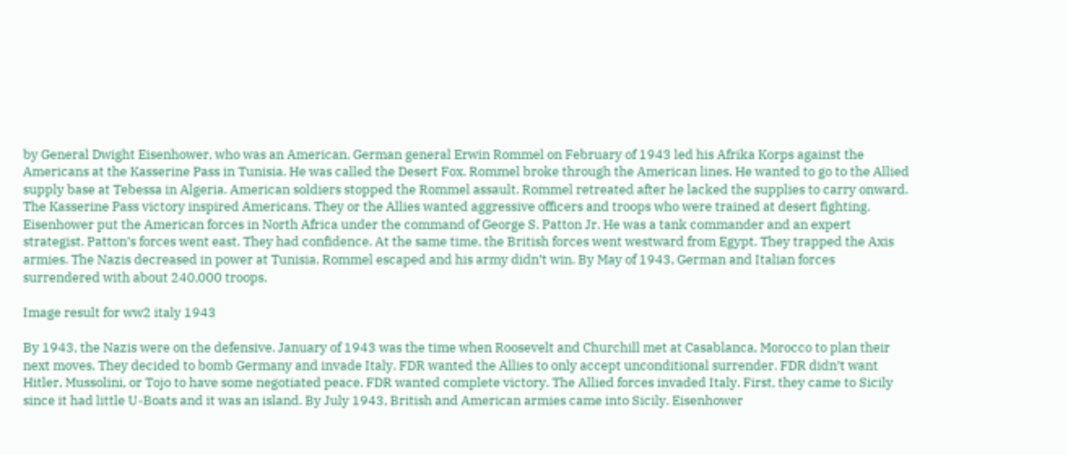by General Dwight Eisenhower, who was an American. German general Erwin Rommel on February of 1943 led his Afrika Korps against the Americans at the Kasserine Pass in Tunisia. He was called the Desert Fox. Rommel broke through the American lines. He wanted to go to the Allied supply base at Tebessa in Algeria. American soldiers stopped the Rommel assault. Rommel retreated after he lacked the supplies to carry onward. The Kasserine Pass victory inspired Americans. They or the Allies wanted aggressive officers and troops who were trained at desert fighting. Eisenhower put the American forces in North Africa under the command of George S. Patton Jr. He was a tank commander and an expert strategist. Patton’s forces went east. They had confidence. At the same time, the British forces went westward from Egypt. They trapped the Axis armies. The Nazis decreased in power at Tunisia. Rommel escaped and his army didn’t win. By May of 1943, German and Italian forces surrendered with about 240,000 troops.

Image result for ww2 italy 1943

By 1943, the Nazis were on the defensive. January of 1943 was the time when Roosevelt and Churchill met at Casablanca, Morocco to plan their next moves. They decided to bomb Germany and invade Italy. FDR wanted the Allies to only accept unconditional surrender. FDR didn’t want Hitler, Mussolini, or Tojo to have some negotiated peace. FDR wanted complete victory. The Allied forces invaded Italy. First, they came to Sicily since it had little U-Boats and it was an island. By July 1943, British and American armies came into Sicily. Eisenhower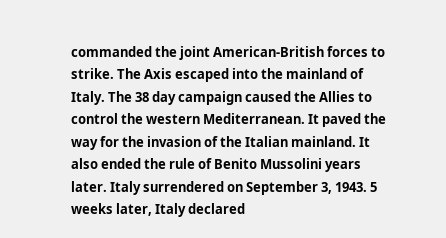commanded the joint American-British forces to strike. The Axis escaped into the mainland of Italy. The 38 day campaign caused the Allies to control the western Mediterranean. It paved the way for the invasion of the Italian mainland. It also ended the rule of Benito Mussolini years later. Italy surrendered on September 3, 1943. 5 weeks later, Italy declared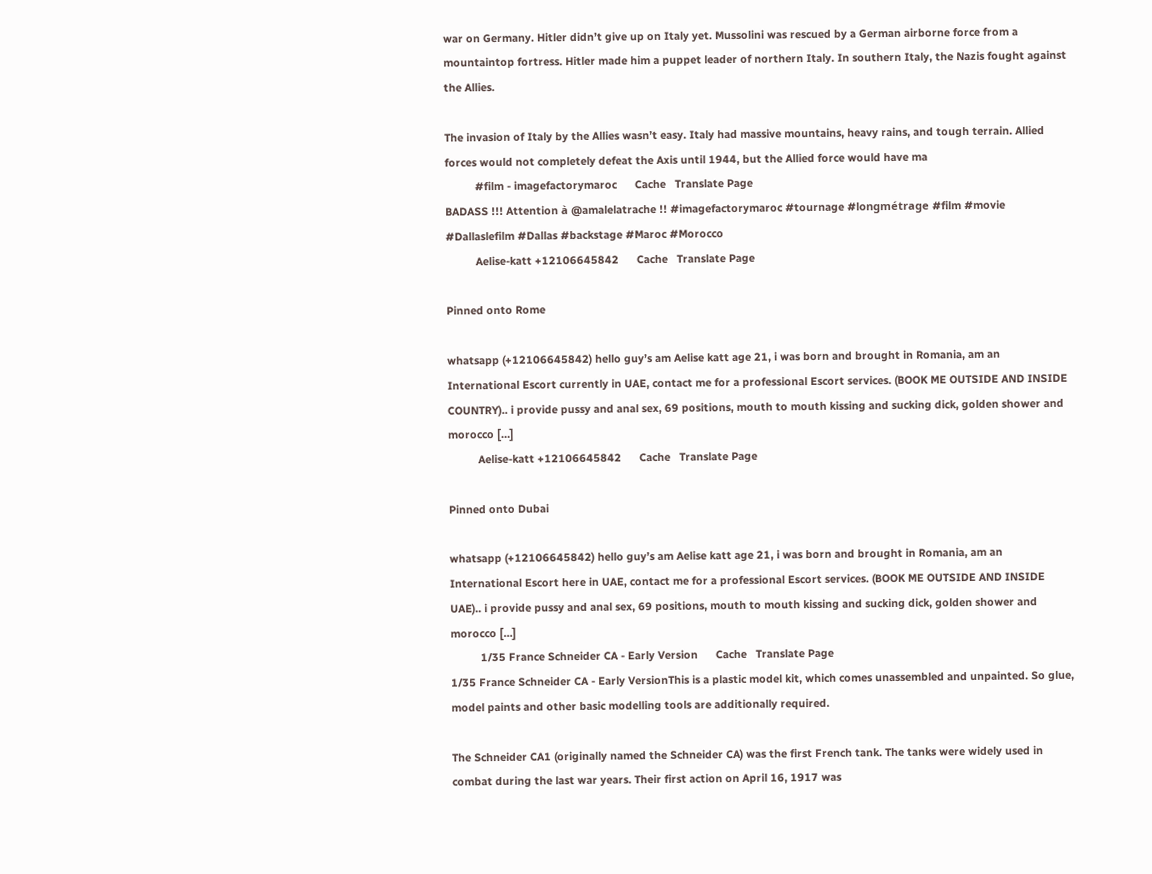war on Germany. Hitler didn’t give up on Italy yet. Mussolini was rescued by a German airborne force from a mountaintop fortress. Hitler made him a puppet leader of northern Italy. In southern Italy, the Nazis fought against the Allies.

The invasion of Italy by the Allies wasn’t easy. Italy had massive mountains, heavy rains, and tough terrain. Allied forces would not completely defeat the Axis until 1944, but the Allied force would have ma
          #film - imagefactorymaroc      Cache   Translate Page
BADASS !!! Attention à @amalelatrache !! #imagefactorymaroc #tournage #longmétrage #film #movie #Dallaslefilm #Dallas #backstage #Maroc #Morocco
          Aelise-katt +12106645842      Cache   Translate Page

Pinned onto Rome

whatsapp (+12106645842) hello guy’s am Aelise katt age 21, i was born and brought in Romania, am an International Escort currently in UAE, contact me for a professional Escort services. (BOOK ME OUTSIDE AND INSIDE COUNTRY).. i provide pussy and anal sex, 69 positions, mouth to mouth kissing and sucking dick, golden shower and morocco […]
          Aelise-katt +12106645842      Cache   Translate Page

Pinned onto Dubai

whatsapp (+12106645842) hello guy’s am Aelise katt age 21, i was born and brought in Romania, am an International Escort here in UAE, contact me for a professional Escort services. (BOOK ME OUTSIDE AND INSIDE UAE).. i provide pussy and anal sex, 69 positions, mouth to mouth kissing and sucking dick, golden shower and morocco […]
          1/35 France Schneider CA - Early Version      Cache   Translate Page
1/35 France Schneider CA - Early VersionThis is a plastic model kit, which comes unassembled and unpainted. So glue, model paints and other basic modelling tools are additionally required.

The Schneider CA1 (originally named the Schneider CA) was the first French tank. The tanks were widely used in combat during the last war years. Their first action on April 16, 1917 was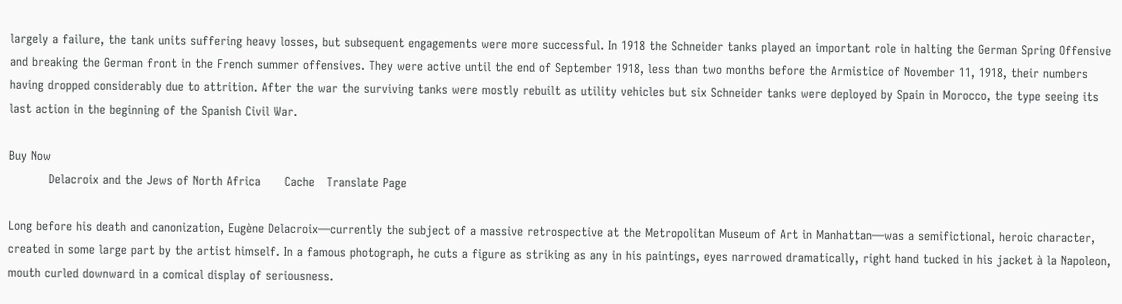largely a failure, the tank units suffering heavy losses, but subsequent engagements were more successful. In 1918 the Schneider tanks played an important role in halting the German Spring Offensive and breaking the German front in the French summer offensives. They were active until the end of September 1918, less than two months before the Armistice of November 11, 1918, their numbers having dropped considerably due to attrition. After the war the surviving tanks were mostly rebuilt as utility vehicles but six Schneider tanks were deployed by Spain in Morocco, the type seeing its last action in the beginning of the Spanish Civil War.

Buy Now
          Delacroix and the Jews of North Africa      Cache   Translate Page

Long before his death and canonization, Eugène Delacroix—currently the subject of a massive retrospective at the Metropolitan Museum of Art in Manhattan—was a semifictional, heroic character, created in some large part by the artist himself. In a famous photograph, he cuts a figure as striking as any in his paintings, eyes narrowed dramatically, right hand tucked in his jacket à la Napoleon, mouth curled downward in a comical display of seriousness.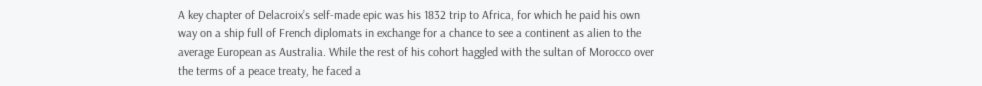A key chapter of Delacroix’s self-made epic was his 1832 trip to Africa, for which he paid his own way on a ship full of French diplomats in exchange for a chance to see a continent as alien to the average European as Australia. While the rest of his cohort haggled with the sultan of Morocco over the terms of a peace treaty, he faced a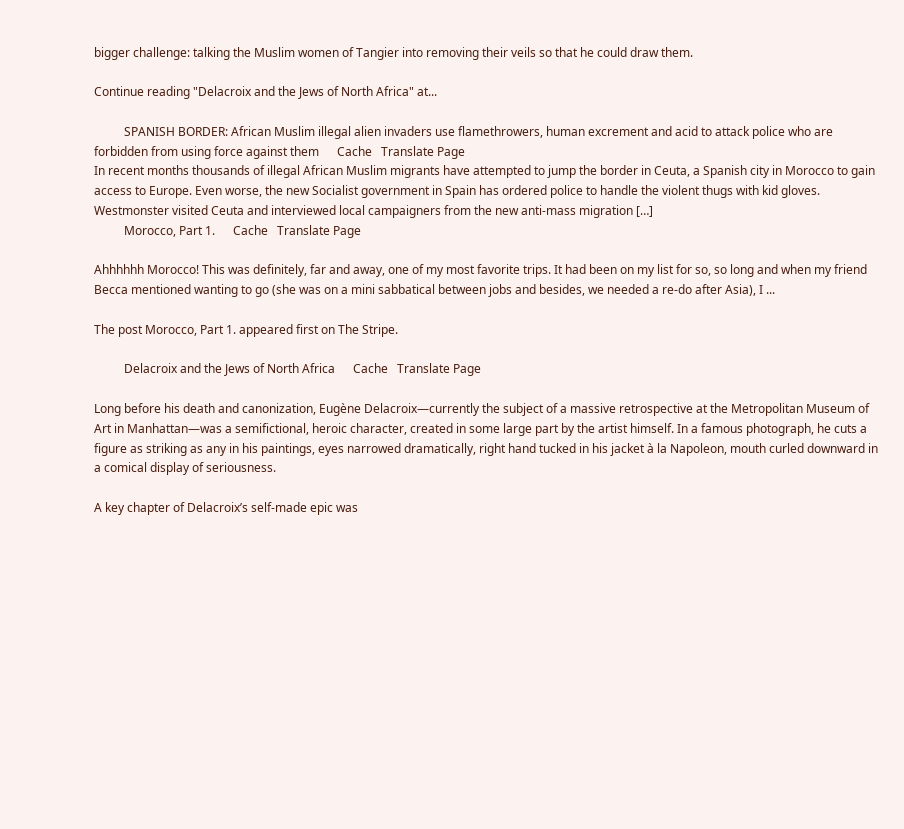bigger challenge: talking the Muslim women of Tangier into removing their veils so that he could draw them.

Continue reading "Delacroix and the Jews of North Africa" at...

          SPANISH BORDER: African Muslim illegal alien invaders use flamethrowers, human excrement and acid to attack police who are forbidden from using force against them      Cache   Translate Page
In recent months thousands of illegal African Muslim migrants have attempted to jump the border in Ceuta, a Spanish city in Morocco to gain access to Europe. Even worse, the new Socialist government in Spain has ordered police to handle the violent thugs with kid gloves. Westmonster visited Ceuta and interviewed local campaigners from the new anti-mass migration […]
          Morocco, Part 1.      Cache   Translate Page

Ahhhhhh Morocco! This was definitely, far and away, one of my most favorite trips. It had been on my list for so, so long and when my friend Becca mentioned wanting to go (she was on a mini sabbatical between jobs and besides, we needed a re-do after Asia), I ...

The post Morocco, Part 1. appeared first on The Stripe.

          Delacroix and the Jews of North Africa      Cache   Translate Page

Long before his death and canonization, Eugène Delacroix—currently the subject of a massive retrospective at the Metropolitan Museum of Art in Manhattan—was a semifictional, heroic character, created in some large part by the artist himself. In a famous photograph, he cuts a figure as striking as any in his paintings, eyes narrowed dramatically, right hand tucked in his jacket à la Napoleon, mouth curled downward in a comical display of seriousness.

A key chapter of Delacroix’s self-made epic was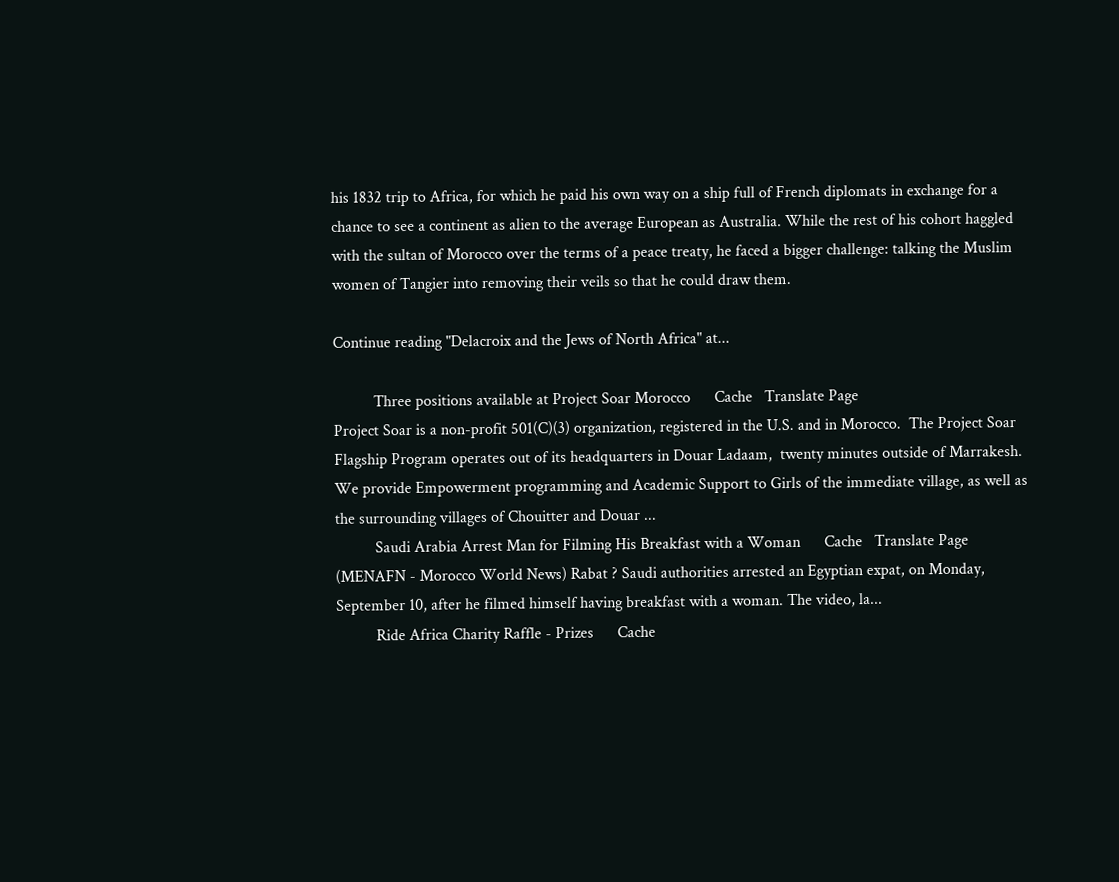his 1832 trip to Africa, for which he paid his own way on a ship full of French diplomats in exchange for a chance to see a continent as alien to the average European as Australia. While the rest of his cohort haggled with the sultan of Morocco over the terms of a peace treaty, he faced a bigger challenge: talking the Muslim women of Tangier into removing their veils so that he could draw them.

Continue reading "Delacroix and the Jews of North Africa" at...

          Three positions available at Project Soar Morocco      Cache   Translate Page
Project Soar is a non-profit 501(C)(3) organization, registered in the U.S. and in Morocco.  The Project Soar Flagship Program operates out of its headquarters in Douar Ladaam,  twenty minutes outside of Marrakesh.  We provide Empowerment programming and Academic Support to Girls of the immediate village, as well as the surrounding villages of Chouitter and Douar ...
          Saudi Arabia Arrest Man for Filming His Breakfast with a Woman      Cache   Translate Page
(MENAFN - Morocco World News) Rabat ? Saudi authorities arrested an Egyptian expat, on Monday, September 10, after he filmed himself having breakfast with a woman. The video, la...
          Ride Africa Charity Raffle - Prizes      Cache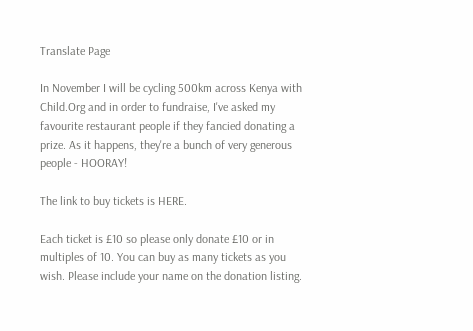Translate Page

In November I will be cycling 500km across Kenya with Child.Org and in order to fundraise, I've asked my favourite restaurant people if they fancied donating a prize. As it happens, they're a bunch of very generous people - HOORAY!

The link to buy tickets is HERE.

Each ticket is £10 so please only donate £10 or in multiples of 10. You can buy as many tickets as you wish. Please include your name on the donation listing.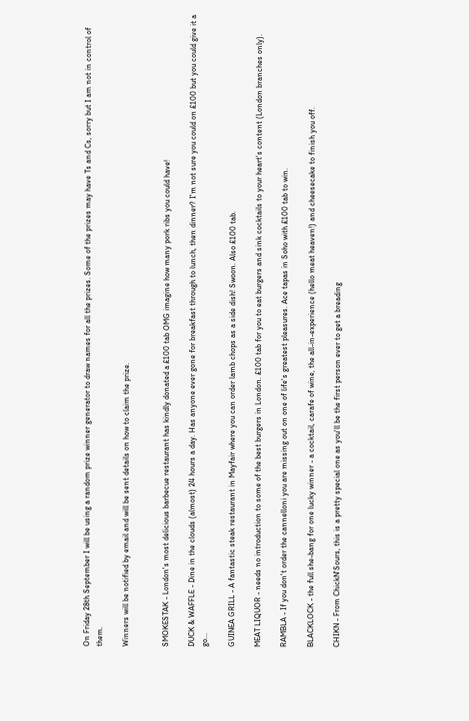On Friday 28th September I will be using a random prize winner generator to draw names for all the prizes. Some of the prizes may have Ts and Cs, sorry but I am not in control of them.

Winners will be notified by email and will be sent details on how to claim the prize.


SMOKESTAK - London's most delicious barbecue restaurant has kindly donated a £100 tab OMG imagine how many pork ribs you could have!

DUCK & WAFFLE - Dine in the clouds (almost) 24 hours a day. Has anyone ever gone for breakfast through to lunch, then dinner? I'm not sure you could on £100 but you could give it a go...

GUINEA GRILL - A fantastic steak restaurant in Mayfair where you can order lamb chops as a side dish! Swoon. Also £100 tab.

MEAT LIQUOR - needs no introduction to some of the best burgers in London. £100 tab for you to eat burgers and sink cocktails to your heart's content (London branches only).

RAMBLA - If you don't order the cannelloni you are missing out on one of life's greatest pleasures. Ace tapas in Soho with £100 tab to win.

BLACKLOCK - the full she-bang for one lucky winner - a cocktail, carafe of wine, the all-in-experience (hello meat heaven!) and cheesecake to finish you off.

CHIKN - From ChickN'Sours, this is a pretty special one as you'll be the first person ever to get a breading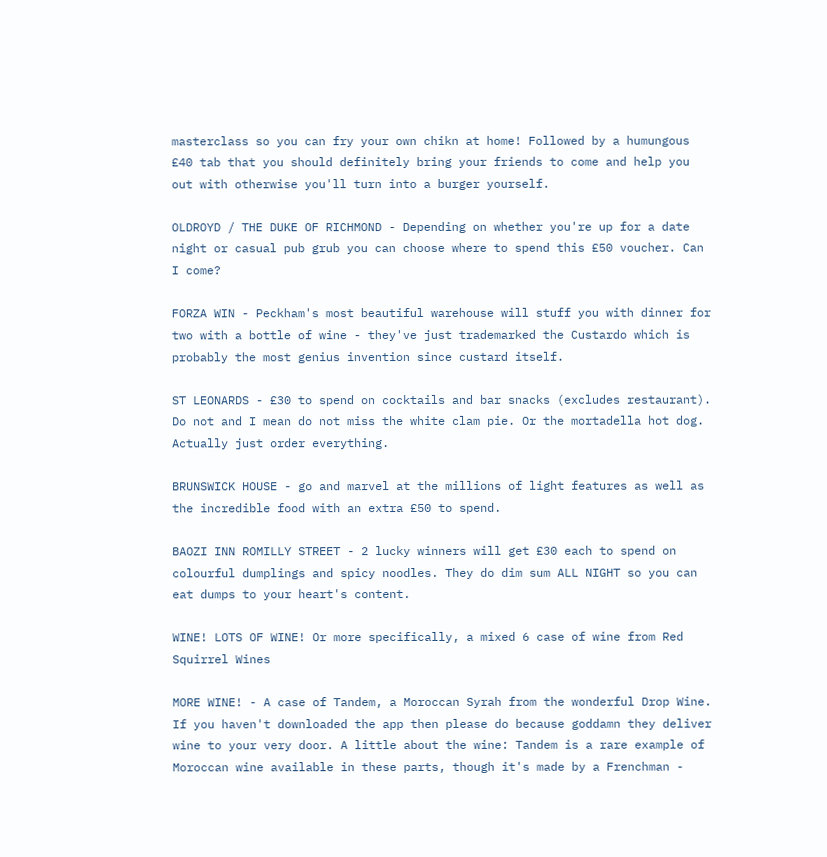masterclass so you can fry your own chikn at home! Followed by a humungous £40 tab that you should definitely bring your friends to come and help you out with otherwise you'll turn into a burger yourself.

OLDROYD / THE DUKE OF RICHMOND - Depending on whether you're up for a date night or casual pub grub you can choose where to spend this £50 voucher. Can I come?

FORZA WIN - Peckham's most beautiful warehouse will stuff you with dinner for two with a bottle of wine - they've just trademarked the Custardo which is probably the most genius invention since custard itself.

ST LEONARDS - £30 to spend on cocktails and bar snacks (excludes restaurant). Do not and I mean do not miss the white clam pie. Or the mortadella hot dog. Actually just order everything.

BRUNSWICK HOUSE - go and marvel at the millions of light features as well as the incredible food with an extra £50 to spend.

BAOZI INN ROMILLY STREET - 2 lucky winners will get £30 each to spend on colourful dumplings and spicy noodles. They do dim sum ALL NIGHT so you can eat dumps to your heart's content.

WINE! LOTS OF WINE! Or more specifically, a mixed 6 case of wine from Red Squirrel Wines

MORE WINE! - A case of Tandem, a Moroccan Syrah from the wonderful Drop Wine. If you haven't downloaded the app then please do because goddamn they deliver wine to your very door. A little about the wine: Tandem is a rare example of Moroccan wine available in these parts, though it's made by a Frenchman -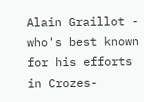Alain Graillot - who's best known for his efforts in Crozes-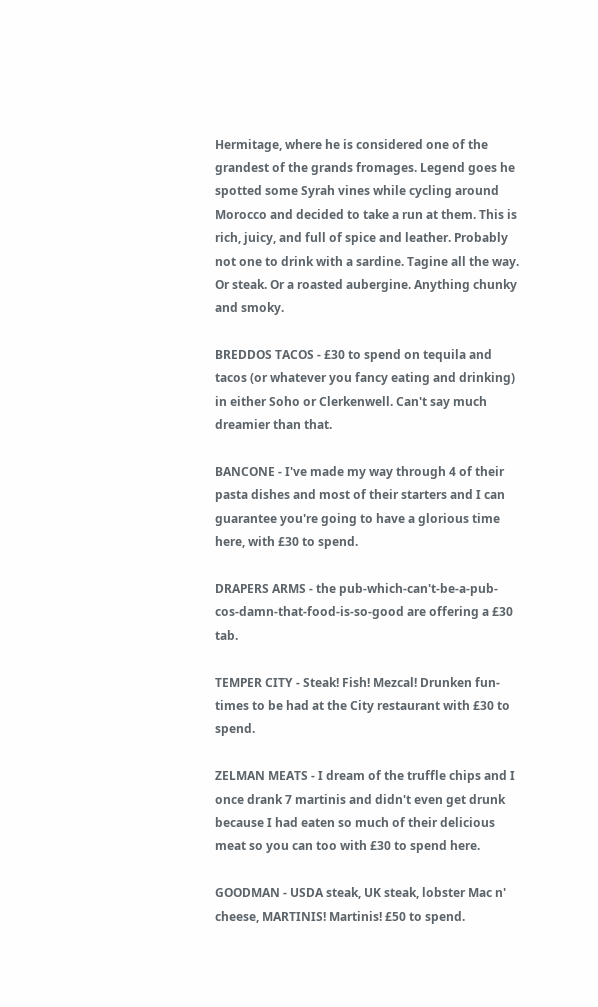Hermitage, where he is considered one of the grandest of the grands fromages. Legend goes he spotted some Syrah vines while cycling around Morocco and decided to take a run at them. This is rich, juicy, and full of spice and leather. Probably not one to drink with a sardine. Tagine all the way. Or steak. Or a roasted aubergine. Anything chunky and smoky.

BREDDOS TACOS - £30 to spend on tequila and tacos (or whatever you fancy eating and drinking) in either Soho or Clerkenwell. Can't say much dreamier than that.

BANCONE - I've made my way through 4 of their pasta dishes and most of their starters and I can guarantee you're going to have a glorious time here, with £30 to spend.

DRAPERS ARMS - the pub-which-can't-be-a-pub-cos-damn-that-food-is-so-good are offering a £30 tab.

TEMPER CITY - Steak! Fish! Mezcal! Drunken fun-times to be had at the City restaurant with £30 to spend.

ZELMAN MEATS - I dream of the truffle chips and I once drank 7 martinis and didn't even get drunk because I had eaten so much of their delicious meat so you can too with £30 to spend here.

GOODMAN - USDA steak, UK steak, lobster Mac n' cheese, MARTINIS! Martinis! £50 to spend.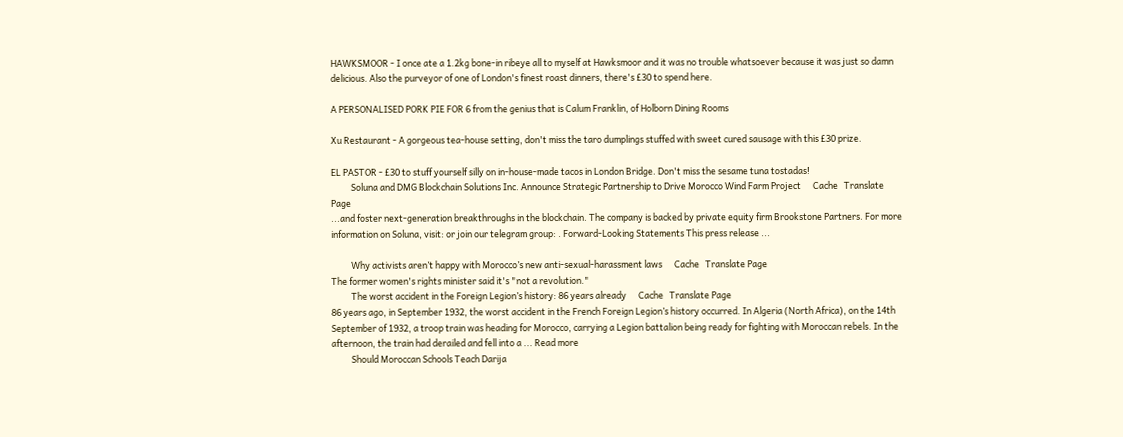HAWKSMOOR - I once ate a 1.2kg bone-in ribeye all to myself at Hawksmoor and it was no trouble whatsoever because it was just so damn delicious. Also the purveyor of one of London's finest roast dinners, there's £30 to spend here.

A PERSONALISED PORK PIE FOR 6 from the genius that is Calum Franklin, of Holborn Dining Rooms

Xu Restaurant - A gorgeous tea-house setting, don't miss the taro dumplings stuffed with sweet cured sausage with this £30 prize.

EL PASTOR - £30 to stuff yourself silly on in-house-made tacos in London Bridge. Don't miss the sesame tuna tostadas!
          Soluna and DMG Blockchain Solutions Inc. Announce Strategic Partnership to Drive Morocco Wind Farm Project      Cache   Translate Page
...and foster next-generation breakthroughs in the blockchain. The company is backed by private equity firm Brookstone Partners. For more information on Soluna, visit: or join our telegram group: . Forward-Looking Statements This press release ...

          Why activists aren’t happy with Morocco’s new anti-sexual-harassment laws      Cache   Translate Page
The former women's rights minister said it's "not a revolution."
          The worst accident in the Foreign Legion’s history: 86 years already      Cache   Translate Page
86 years ago, in September 1932, the worst accident in the French Foreign Legion’s history occurred. In Algeria (North Africa), on the 14th September of 1932, a troop train was heading for Morocco, carrying a Legion battalion being ready for fighting with Moroccan rebels. In the afternoon, the train had derailed and fell into a ... Read more
          Should Moroccan Schools Teach Darija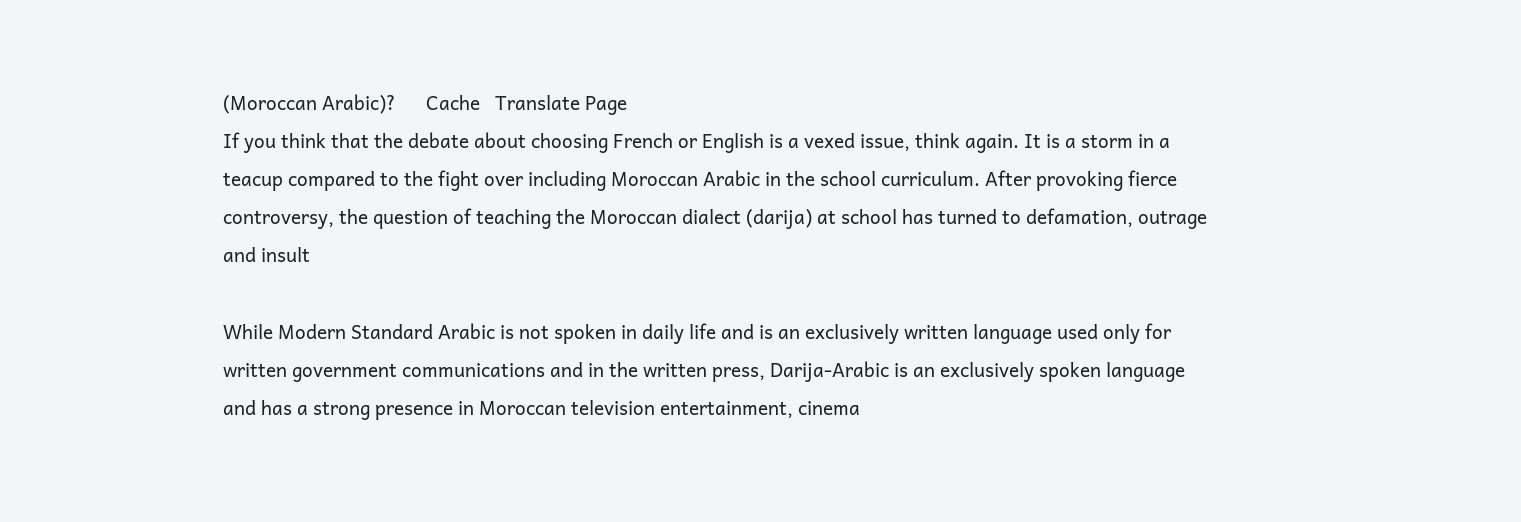(Moroccan Arabic)?      Cache   Translate Page
If you think that the debate about choosing French or English is a vexed issue, think again. It is a storm in a teacup compared to the fight over including Moroccan Arabic in the school curriculum. After provoking fierce controversy, the question of teaching the Moroccan dialect (darija) at school has turned to defamation, outrage and insult

While Modern Standard Arabic is not spoken in daily life and is an exclusively written language used only for written government communications and in the written press, Darija-Arabic is an exclusively spoken language and has a strong presence in Moroccan television entertainment, cinema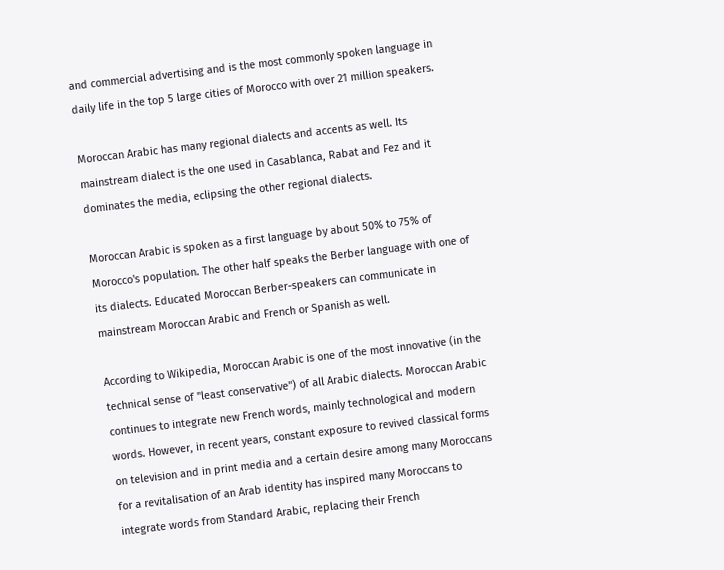and commercial advertising and is the most commonly spoken language in daily life in the top 5 large cities of Morocco with over 21 million speakers.

Moroccan Arabic has many regional dialects and accents as well. Its mainstream dialect is the one used in Casablanca, Rabat and Fez and it dominates the media, eclipsing the other regional dialects.

Moroccan Arabic is spoken as a first language by about 50% to 75% of Morocco's population. The other half speaks the Berber language with one of its dialects. Educated Moroccan Berber-speakers can communicate in mainstream Moroccan Arabic and French or Spanish as well.

According to Wikipedia, Moroccan Arabic is one of the most innovative (in the technical sense of "least conservative") of all Arabic dialects. Moroccan Arabic continues to integrate new French words, mainly technological and modern words. However, in recent years, constant exposure to revived classical forms on television and in print media and a certain desire among many Moroccans for a revitalisation of an Arab identity has inspired many Moroccans to integrate words from Standard Arabic, replacing their French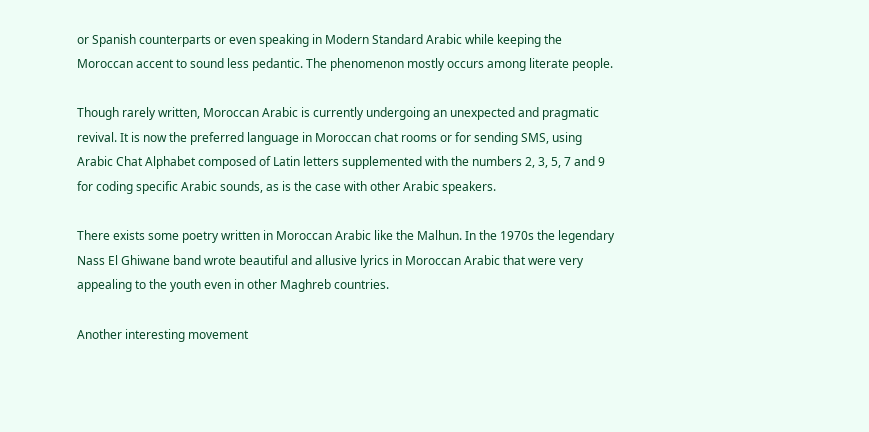or Spanish counterparts or even speaking in Modern Standard Arabic while keeping the Moroccan accent to sound less pedantic. The phenomenon mostly occurs among literate people.

Though rarely written, Moroccan Arabic is currently undergoing an unexpected and pragmatic revival. It is now the preferred language in Moroccan chat rooms or for sending SMS, using Arabic Chat Alphabet composed of Latin letters supplemented with the numbers 2, 3, 5, 7 and 9 for coding specific Arabic sounds, as is the case with other Arabic speakers.

There exists some poetry written in Moroccan Arabic like the Malhun. In the 1970s the legendary Nass El Ghiwane band wrote beautiful and allusive lyrics in Moroccan Arabic that were very appealing to the youth even in other Maghreb countries.

Another interesting movement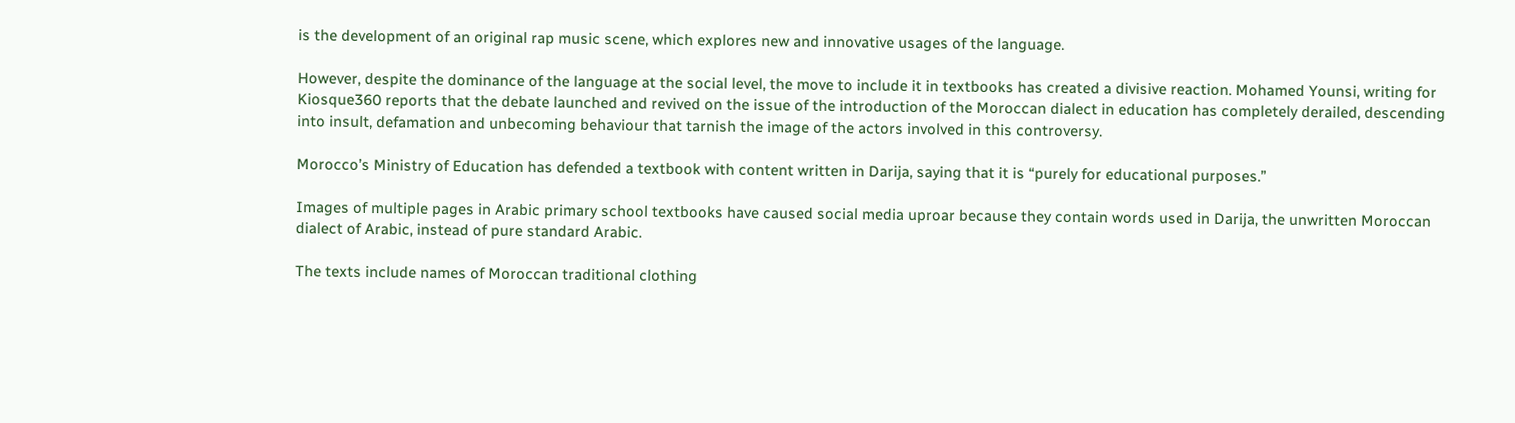is the development of an original rap music scene, which explores new and innovative usages of the language.

However, despite the dominance of the language at the social level, the move to include it in textbooks has created a divisive reaction. Mohamed Younsi, writing for Kiosque360 reports that the debate launched and revived on the issue of the introduction of the Moroccan dialect in education has completely derailed, descending into insult, defamation and unbecoming behaviour that tarnish the image of the actors involved in this controversy.

Morocco’s Ministry of Education has defended a textbook with content written in Darija, saying that it is “purely for educational purposes.”

Images of multiple pages in Arabic primary school textbooks have caused social media uproar because they contain words used in Darija, the unwritten Moroccan dialect of Arabic, instead of pure standard Arabic.

The texts include names of Moroccan traditional clothing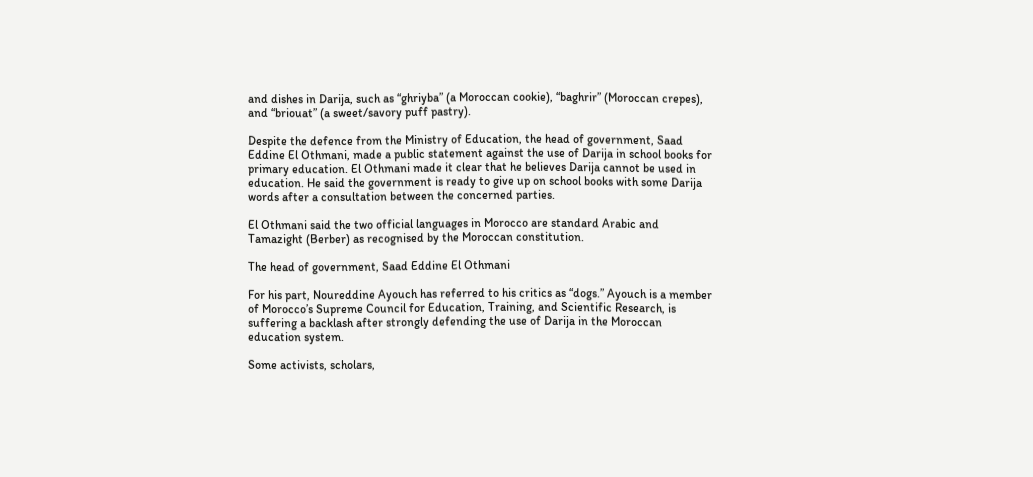and dishes in Darija, such as “ghriyba” (a Moroccan cookie), “baghrir” (Moroccan crepes), and “briouat” (a sweet/savory puff pastry).

Despite the defence from the Ministry of Education, the head of government, Saad Eddine El Othmani, made a public statement against the use of Darija in school books for primary education. El Othmani made it clear that he believes Darija cannot be used in education. He said the government is ready to give up on school books with some Darija words after a consultation between the concerned parties.

El Othmani said the two official languages in Morocco are standard Arabic and Tamazight (Berber) as recognised by the Moroccan constitution.

The head of government, Saad Eddine El Othmani

For his part, Noureddine Ayouch has referred to his critics as “dogs.” Ayouch is a member of Morocco’s Supreme Council for Education, Training, and Scientific Research, is suffering a backlash after strongly defending the use of Darija in the Moroccan education system.

Some activists, scholars,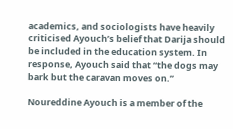academics, and sociologists have heavily criticised Ayouch’s belief that Darija should be included in the education system. In response, Ayouch said that “the dogs may bark but the caravan moves on.”

Noureddine Ayouch is a member of the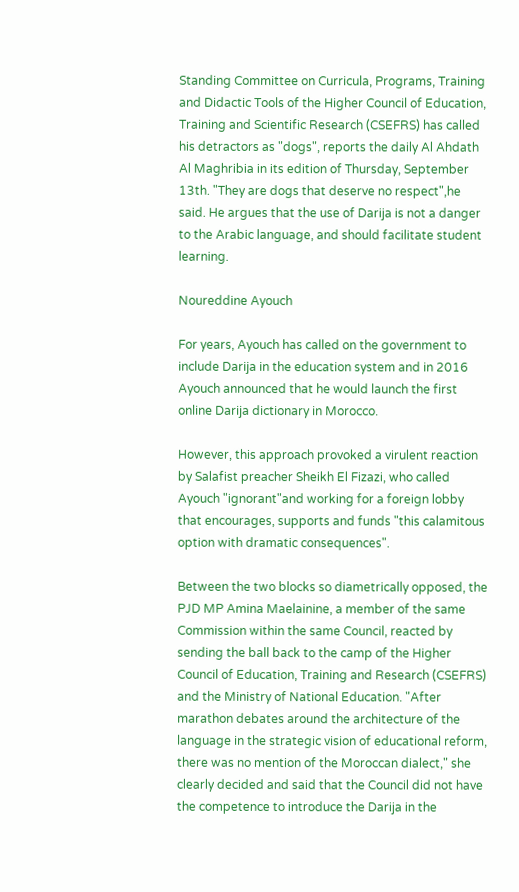Standing Committee on Curricula, Programs, Training and Didactic Tools of the Higher Council of Education, Training and Scientific Research (CSEFRS) has called his detractors as "dogs", reports the daily Al Ahdath Al Maghribia in its edition of Thursday, September 13th. "They are dogs that deserve no respect",he said. He argues that the use of Darija is not a danger to the Arabic language, and should facilitate student learning.

Noureddine Ayouch

For years, Ayouch has called on the government to include Darija in the education system and in 2016 Ayouch announced that he would launch the first online Darija dictionary in Morocco.

However, this approach provoked a virulent reaction by Salafist preacher Sheikh El Fizazi, who called Ayouch "ignorant"and working for a foreign lobby that encourages, supports and funds "this calamitous option with dramatic consequences".

Between the two blocks so diametrically opposed, the PJD MP Amina Maelainine, a member of the same Commission within the same Council, reacted by sending the ball back to the camp of the Higher Council of Education, Training and Research (CSEFRS) and the Ministry of National Education. "After marathon debates around the architecture of the language in the strategic vision of educational reform, there was no mention of the Moroccan dialect," she clearly decided and said that the Council did not have the competence to introduce the Darija in the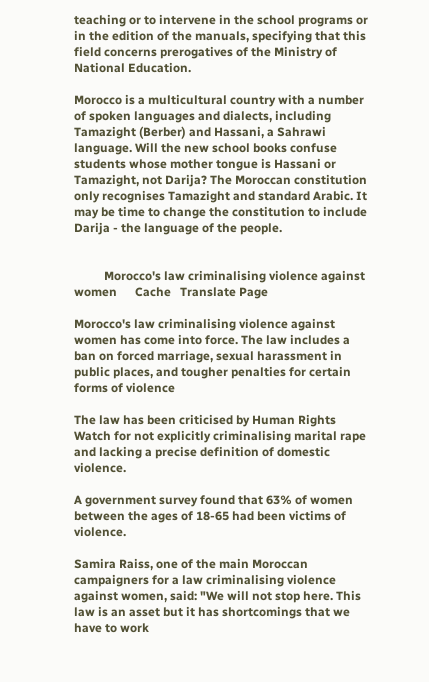teaching or to intervene in the school programs or in the edition of the manuals, specifying that this field concerns prerogatives of the Ministry of National Education.

Morocco is a multicultural country with a number of spoken languages and dialects, including Tamazight (Berber) and Hassani, a Sahrawi language. Will the new school books confuse students whose mother tongue is Hassani or Tamazight, not Darija? The Moroccan constitution only recognises Tamazight and standard Arabic. It may be time to change the constitution to include Darija - the language of the people.


          Morocco's law criminalising violence against women      Cache   Translate Page

Morocco's law criminalising violence against women has come into force. The law includes a ban on forced marriage, sexual harassment in public places, and tougher penalties for certain forms of violence

The law has been criticised by Human Rights Watch for not explicitly criminalising marital rape and lacking a precise definition of domestic violence.

A government survey found that 63% of women between the ages of 18-65 had been victims of violence.

Samira Raiss, one of the main Moroccan campaigners for a law criminalising violence against women, said: "We will not stop here. This law is an asset but it has shortcomings that we have to work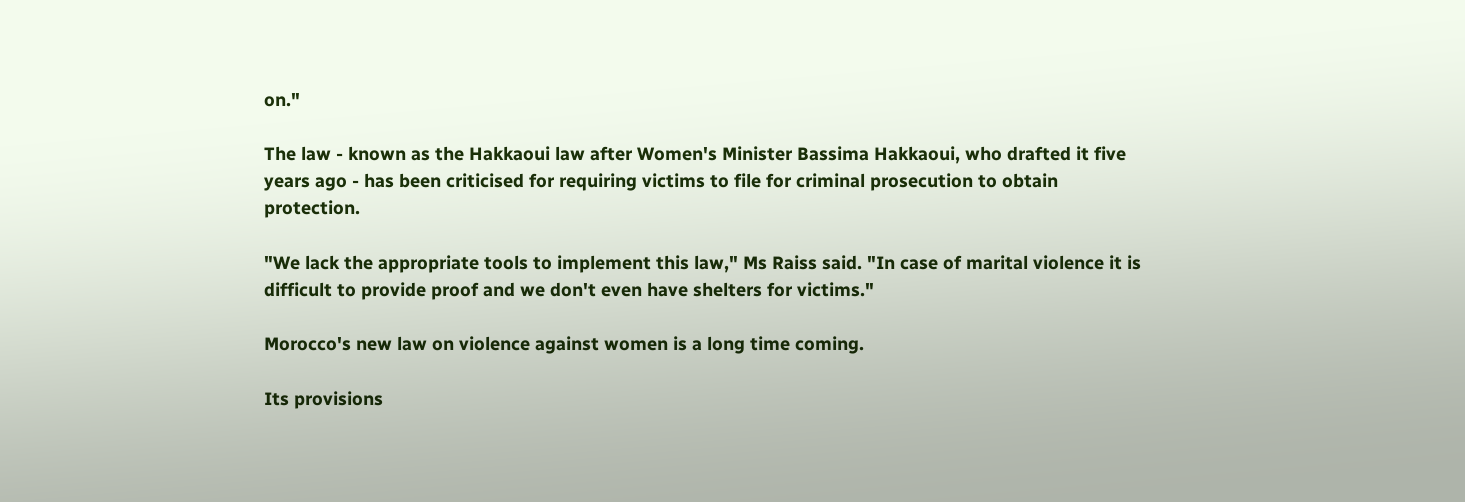on."

The law - known as the Hakkaoui law after Women's Minister Bassima Hakkaoui, who drafted it five years ago - has been criticised for requiring victims to file for criminal prosecution to obtain protection.

"We lack the appropriate tools to implement this law," Ms Raiss said. "In case of marital violence it is difficult to provide proof and we don't even have shelters for victims."

Morocco's new law on violence against women is a long time coming.

Its provisions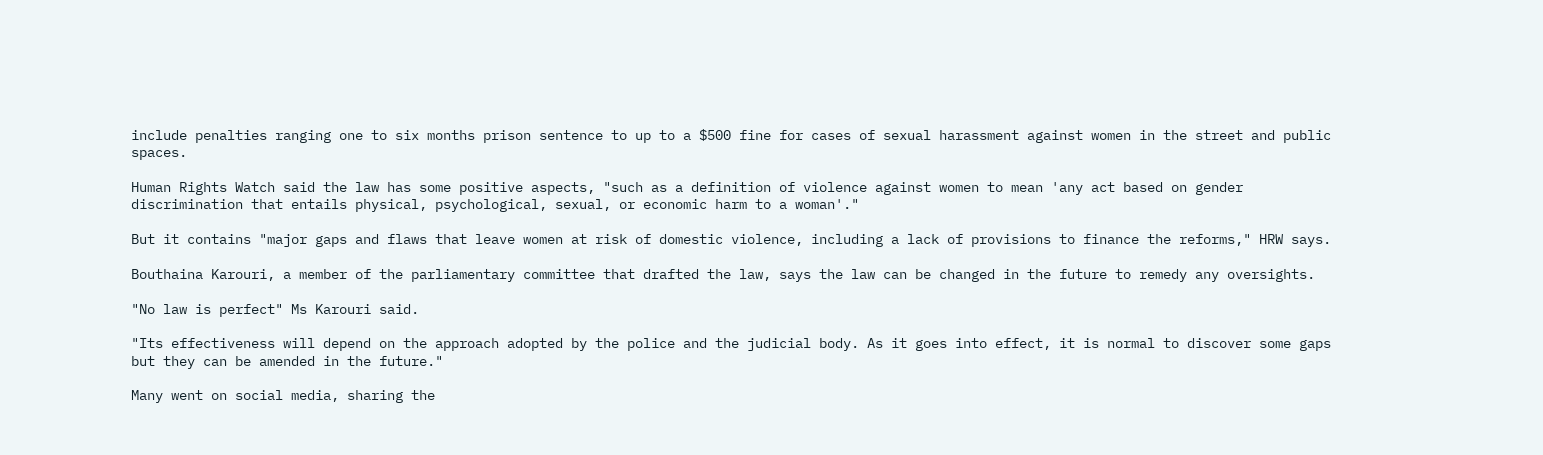include penalties ranging one to six months prison sentence to up to a $500 fine for cases of sexual harassment against women in the street and public spaces.

Human Rights Watch said the law has some positive aspects, "such as a definition of violence against women to mean 'any act based on gender discrimination that entails physical, psychological, sexual, or economic harm to a woman'."

But it contains "major gaps and flaws that leave women at risk of domestic violence, including a lack of provisions to finance the reforms," HRW says.

Bouthaina Karouri, a member of the parliamentary committee that drafted the law, says the law can be changed in the future to remedy any oversights.

"No law is perfect" Ms Karouri said.

"Its effectiveness will depend on the approach adopted by the police and the judicial body. As it goes into effect, it is normal to discover some gaps but they can be amended in the future."

Many went on social media, sharing the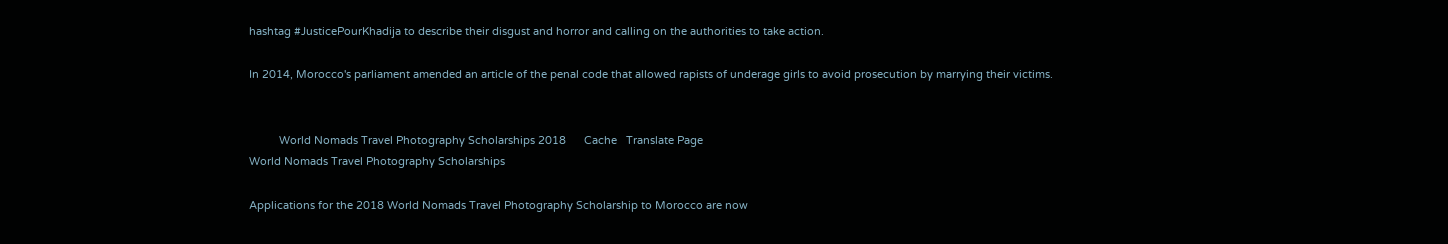hashtag #JusticePourKhadija to describe their disgust and horror and calling on the authorities to take action.

In 2014, Morocco's parliament amended an article of the penal code that allowed rapists of underage girls to avoid prosecution by marrying their victims.


          World Nomads Travel Photography Scholarships 2018      Cache   Translate Page
World Nomads Travel Photography Scholarships

Applications for the 2018 World Nomads Travel Photography Scholarship to Morocco are now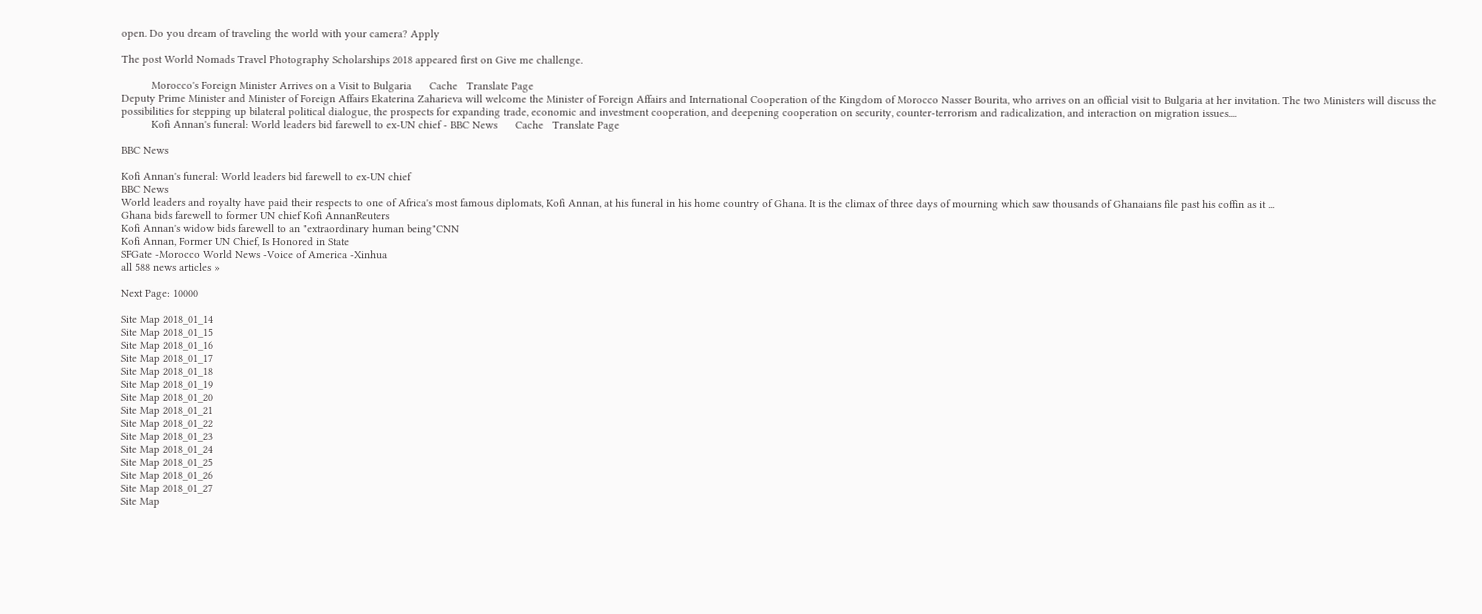open. Do you dream of traveling the world with your camera? Apply

The post World Nomads Travel Photography Scholarships 2018 appeared first on Give me challenge.

          Morocco's Foreign Minister Arrives on a Visit to Bulgaria      Cache   Translate Page
Deputy Prime Minister and Minister of Foreign Affairs Ekaterina Zaharieva will welcome the Minister of Foreign Affairs and International Cooperation of the Kingdom of Morocco Nasser Bourita, who arrives on an official visit to Bulgaria at her invitation. The two Ministers will discuss the possibilities for stepping up bilateral political dialogue, the prospects for expanding trade, economic and investment cooperation, and deepening cooperation on security, counter-terrorism and radicalization, and interaction on migration issues....
          Kofi Annan's funeral: World leaders bid farewell to ex-UN chief - BBC News      Cache   Translate Page

BBC News

Kofi Annan's funeral: World leaders bid farewell to ex-UN chief
BBC News
World leaders and royalty have paid their respects to one of Africa's most famous diplomats, Kofi Annan, at his funeral in his home country of Ghana. It is the climax of three days of mourning which saw thousands of Ghanaians file past his coffin as it ...
Ghana bids farewell to former UN chief Kofi AnnanReuters
Kofi Annan's widow bids farewell to an "extraordinary human being"CNN
Kofi Annan, Former UN Chief, Is Honored in State
SFGate -Morocco World News -Voice of America -Xinhua
all 588 news articles »

Next Page: 10000

Site Map 2018_01_14
Site Map 2018_01_15
Site Map 2018_01_16
Site Map 2018_01_17
Site Map 2018_01_18
Site Map 2018_01_19
Site Map 2018_01_20
Site Map 2018_01_21
Site Map 2018_01_22
Site Map 2018_01_23
Site Map 2018_01_24
Site Map 2018_01_25
Site Map 2018_01_26
Site Map 2018_01_27
Site Map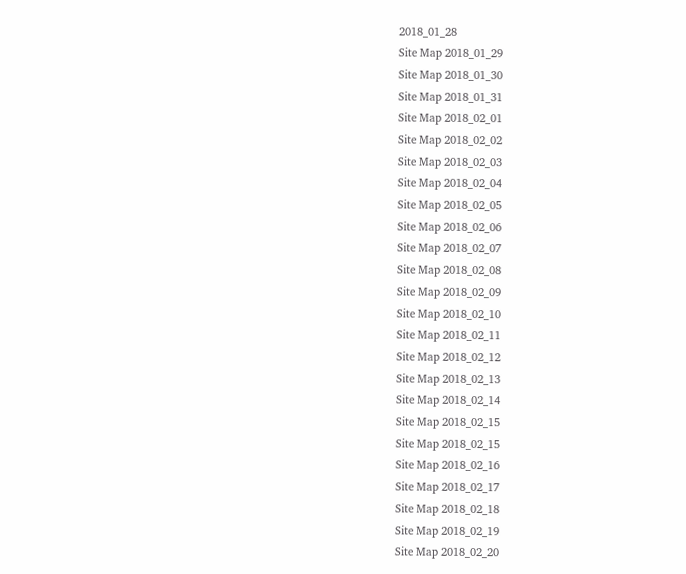2018_01_28
Site Map 2018_01_29
Site Map 2018_01_30
Site Map 2018_01_31
Site Map 2018_02_01
Site Map 2018_02_02
Site Map 2018_02_03
Site Map 2018_02_04
Site Map 2018_02_05
Site Map 2018_02_06
Site Map 2018_02_07
Site Map 2018_02_08
Site Map 2018_02_09
Site Map 2018_02_10
Site Map 2018_02_11
Site Map 2018_02_12
Site Map 2018_02_13
Site Map 2018_02_14
Site Map 2018_02_15
Site Map 2018_02_15
Site Map 2018_02_16
Site Map 2018_02_17
Site Map 2018_02_18
Site Map 2018_02_19
Site Map 2018_02_20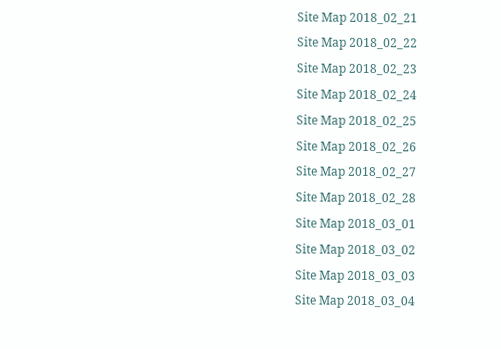Site Map 2018_02_21
Site Map 2018_02_22
Site Map 2018_02_23
Site Map 2018_02_24
Site Map 2018_02_25
Site Map 2018_02_26
Site Map 2018_02_27
Site Map 2018_02_28
Site Map 2018_03_01
Site Map 2018_03_02
Site Map 2018_03_03
Site Map 2018_03_04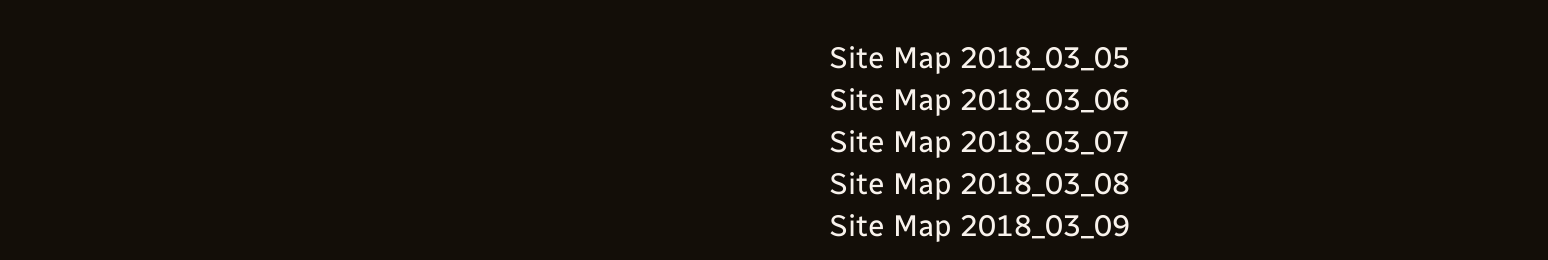Site Map 2018_03_05
Site Map 2018_03_06
Site Map 2018_03_07
Site Map 2018_03_08
Site Map 2018_03_09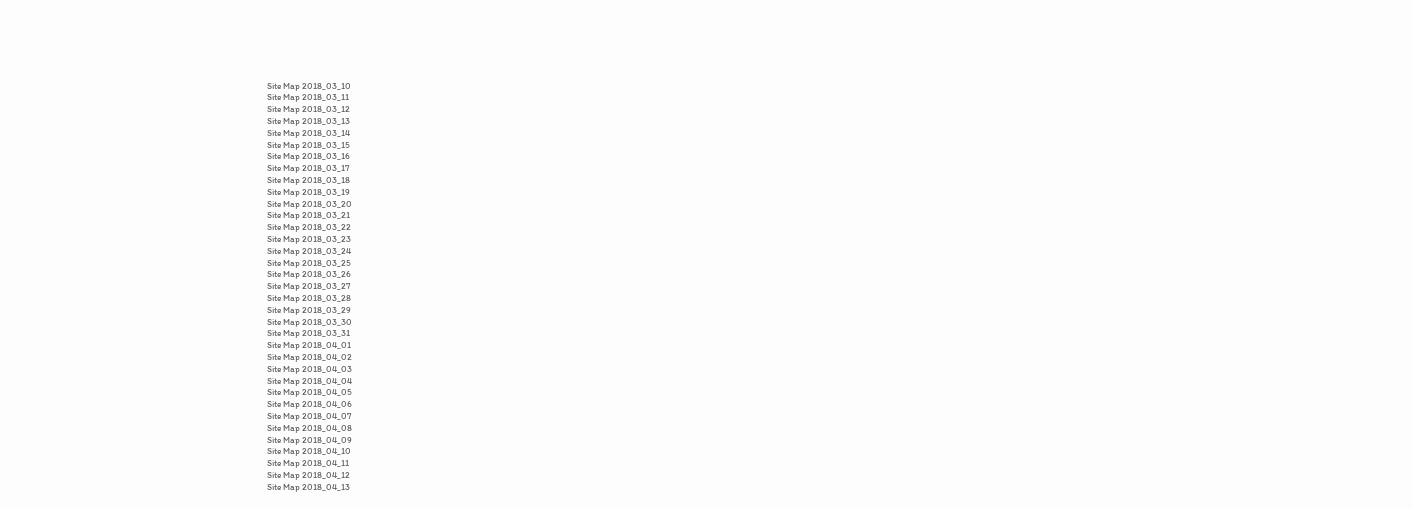Site Map 2018_03_10
Site Map 2018_03_11
Site Map 2018_03_12
Site Map 2018_03_13
Site Map 2018_03_14
Site Map 2018_03_15
Site Map 2018_03_16
Site Map 2018_03_17
Site Map 2018_03_18
Site Map 2018_03_19
Site Map 2018_03_20
Site Map 2018_03_21
Site Map 2018_03_22
Site Map 2018_03_23
Site Map 2018_03_24
Site Map 2018_03_25
Site Map 2018_03_26
Site Map 2018_03_27
Site Map 2018_03_28
Site Map 2018_03_29
Site Map 2018_03_30
Site Map 2018_03_31
Site Map 2018_04_01
Site Map 2018_04_02
Site Map 2018_04_03
Site Map 2018_04_04
Site Map 2018_04_05
Site Map 2018_04_06
Site Map 2018_04_07
Site Map 2018_04_08
Site Map 2018_04_09
Site Map 2018_04_10
Site Map 2018_04_11
Site Map 2018_04_12
Site Map 2018_04_13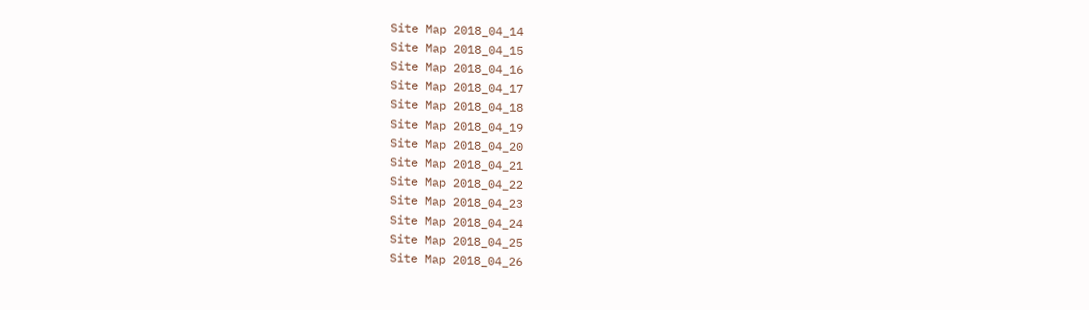Site Map 2018_04_14
Site Map 2018_04_15
Site Map 2018_04_16
Site Map 2018_04_17
Site Map 2018_04_18
Site Map 2018_04_19
Site Map 2018_04_20
Site Map 2018_04_21
Site Map 2018_04_22
Site Map 2018_04_23
Site Map 2018_04_24
Site Map 2018_04_25
Site Map 2018_04_26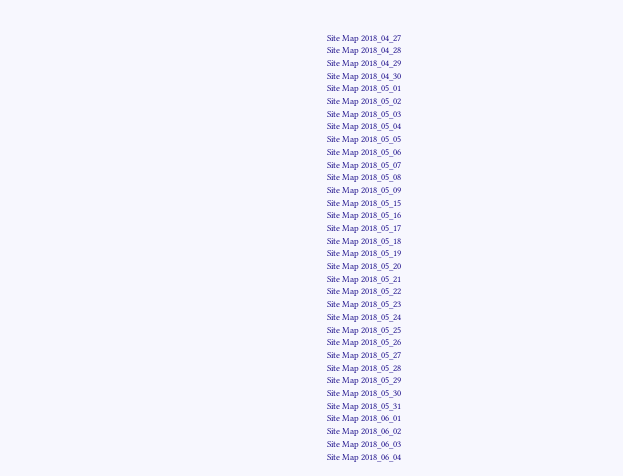Site Map 2018_04_27
Site Map 2018_04_28
Site Map 2018_04_29
Site Map 2018_04_30
Site Map 2018_05_01
Site Map 2018_05_02
Site Map 2018_05_03
Site Map 2018_05_04
Site Map 2018_05_05
Site Map 2018_05_06
Site Map 2018_05_07
Site Map 2018_05_08
Site Map 2018_05_09
Site Map 2018_05_15
Site Map 2018_05_16
Site Map 2018_05_17
Site Map 2018_05_18
Site Map 2018_05_19
Site Map 2018_05_20
Site Map 2018_05_21
Site Map 2018_05_22
Site Map 2018_05_23
Site Map 2018_05_24
Site Map 2018_05_25
Site Map 2018_05_26
Site Map 2018_05_27
Site Map 2018_05_28
Site Map 2018_05_29
Site Map 2018_05_30
Site Map 2018_05_31
Site Map 2018_06_01
Site Map 2018_06_02
Site Map 2018_06_03
Site Map 2018_06_04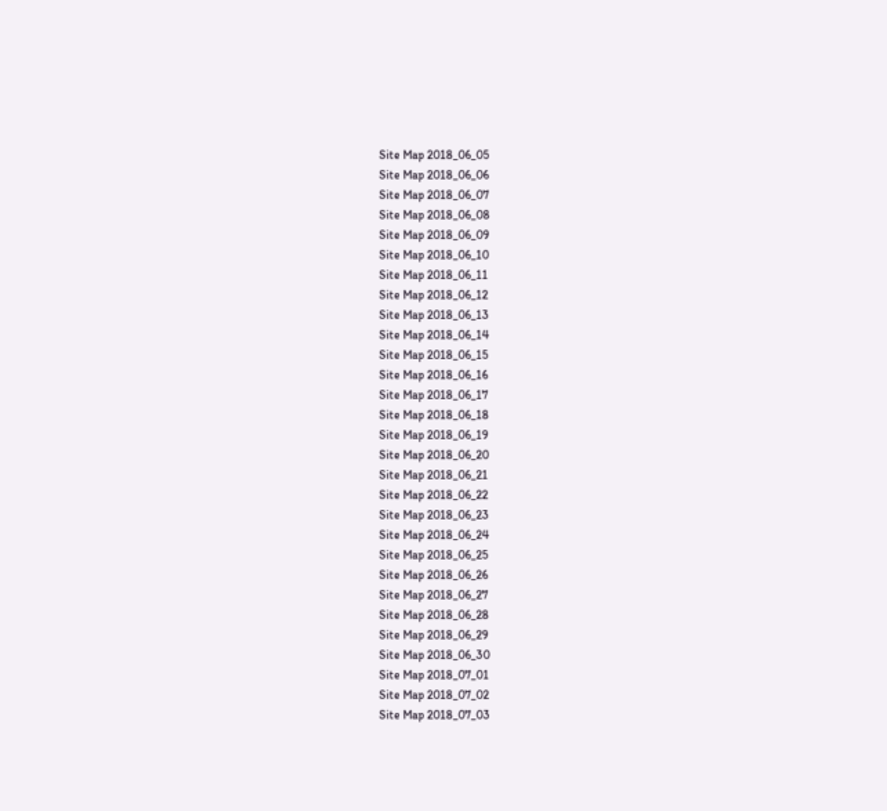Site Map 2018_06_05
Site Map 2018_06_06
Site Map 2018_06_07
Site Map 2018_06_08
Site Map 2018_06_09
Site Map 2018_06_10
Site Map 2018_06_11
Site Map 2018_06_12
Site Map 2018_06_13
Site Map 2018_06_14
Site Map 2018_06_15
Site Map 2018_06_16
Site Map 2018_06_17
Site Map 2018_06_18
Site Map 2018_06_19
Site Map 2018_06_20
Site Map 2018_06_21
Site Map 2018_06_22
Site Map 2018_06_23
Site Map 2018_06_24
Site Map 2018_06_25
Site Map 2018_06_26
Site Map 2018_06_27
Site Map 2018_06_28
Site Map 2018_06_29
Site Map 2018_06_30
Site Map 2018_07_01
Site Map 2018_07_02
Site Map 2018_07_03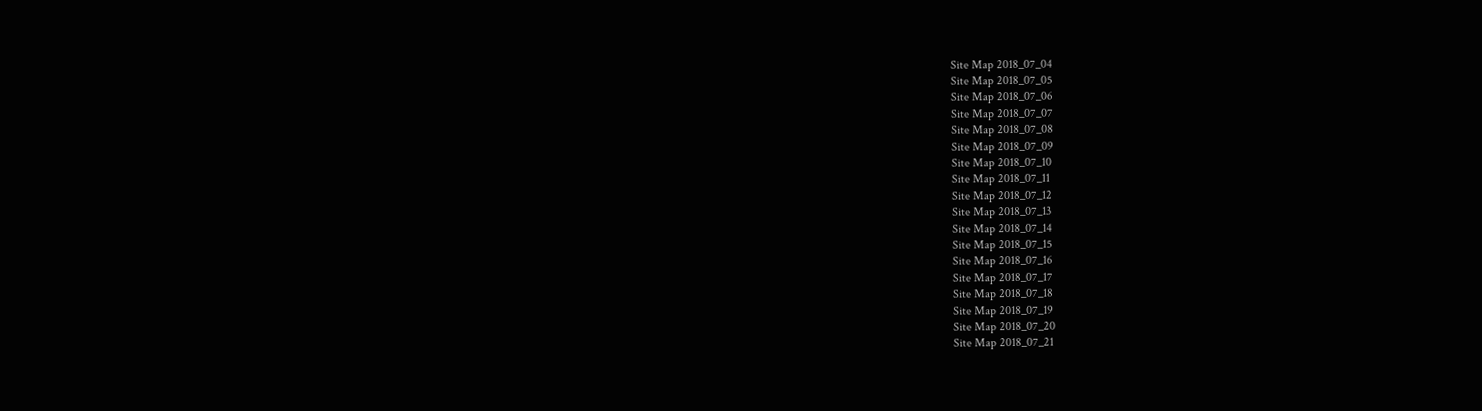Site Map 2018_07_04
Site Map 2018_07_05
Site Map 2018_07_06
Site Map 2018_07_07
Site Map 2018_07_08
Site Map 2018_07_09
Site Map 2018_07_10
Site Map 2018_07_11
Site Map 2018_07_12
Site Map 2018_07_13
Site Map 2018_07_14
Site Map 2018_07_15
Site Map 2018_07_16
Site Map 2018_07_17
Site Map 2018_07_18
Site Map 2018_07_19
Site Map 2018_07_20
Site Map 2018_07_21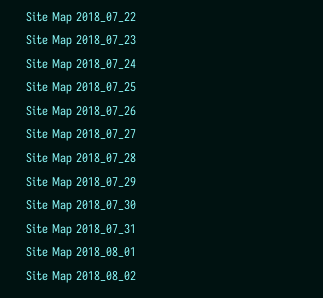Site Map 2018_07_22
Site Map 2018_07_23
Site Map 2018_07_24
Site Map 2018_07_25
Site Map 2018_07_26
Site Map 2018_07_27
Site Map 2018_07_28
Site Map 2018_07_29
Site Map 2018_07_30
Site Map 2018_07_31
Site Map 2018_08_01
Site Map 2018_08_02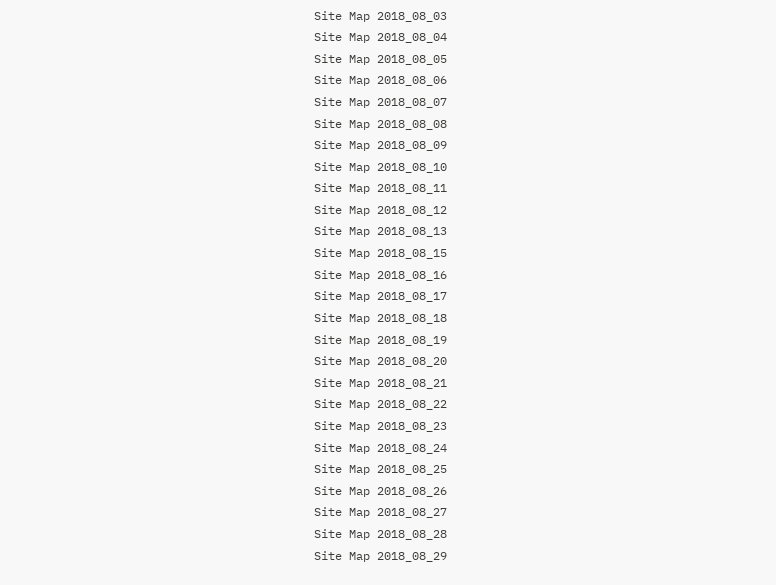Site Map 2018_08_03
Site Map 2018_08_04
Site Map 2018_08_05
Site Map 2018_08_06
Site Map 2018_08_07
Site Map 2018_08_08
Site Map 2018_08_09
Site Map 2018_08_10
Site Map 2018_08_11
Site Map 2018_08_12
Site Map 2018_08_13
Site Map 2018_08_15
Site Map 2018_08_16
Site Map 2018_08_17
Site Map 2018_08_18
Site Map 2018_08_19
Site Map 2018_08_20
Site Map 2018_08_21
Site Map 2018_08_22
Site Map 2018_08_23
Site Map 2018_08_24
Site Map 2018_08_25
Site Map 2018_08_26
Site Map 2018_08_27
Site Map 2018_08_28
Site Map 2018_08_29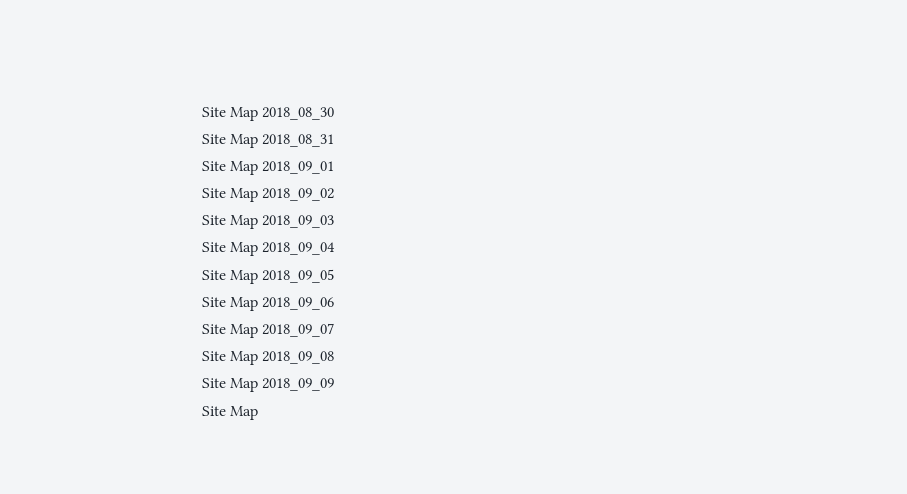Site Map 2018_08_30
Site Map 2018_08_31
Site Map 2018_09_01
Site Map 2018_09_02
Site Map 2018_09_03
Site Map 2018_09_04
Site Map 2018_09_05
Site Map 2018_09_06
Site Map 2018_09_07
Site Map 2018_09_08
Site Map 2018_09_09
Site Map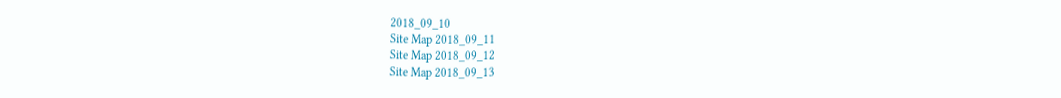2018_09_10
Site Map 2018_09_11
Site Map 2018_09_12
Site Map 2018_09_13